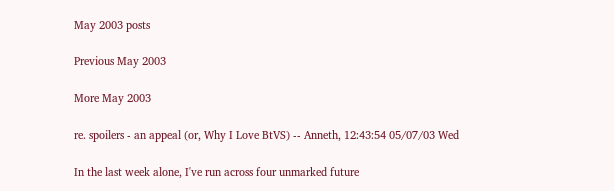May 2003 posts

Previous May 2003

More May 2003

re. spoilers - an appeal (or, Why I Love BtVS) -- Anneth, 12:43:54 05/07/03 Wed

In the last week alone, I've run across four unmarked future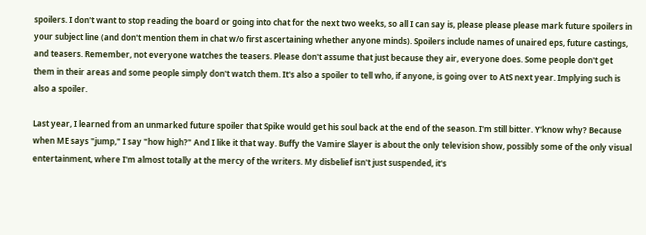spoilers. I don't want to stop reading the board or going into chat for the next two weeks, so all I can say is, please please please mark future spoilers in your subject line (and don't mention them in chat w/o first ascertaining whether anyone minds). Spoilers include names of unaired eps, future castings, and teasers. Remember, not everyone watches the teasers. Please don't assume that just because they air, everyone does. Some people don't get them in their areas and some people simply don't watch them. It's also a spoiler to tell who, if anyone, is going over to AtS next year. Implying such is also a spoiler.

Last year, I learned from an unmarked future spoiler that Spike would get his soul back at the end of the season. I'm still bitter. Y'know why? Because when ME says "jump," I say "how high?" And I like it that way. Buffy the Vamire Slayer is about the only television show, possibly some of the only visual entertainment, where I'm almost totally at the mercy of the writers. My disbelief isn't just suspended, it's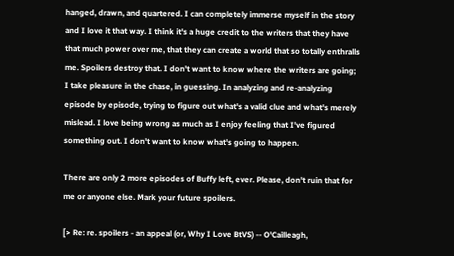hanged, drawn, and quartered. I can completely immerse myself in the story and I love it that way. I think it's a huge credit to the writers that they have that much power over me, that they can create a world that so totally enthralls me. Spoilers destroy that. I don't want to know where the writers are going; I take pleasure in the chase, in guessing. In analyzing and re-analyzing episode by episode, trying to figure out what's a valid clue and what's merely mislead. I love being wrong as much as I enjoy feeling that I've figured something out. I don't want to know what's going to happen.

There are only 2 more episodes of Buffy left, ever. Please, don't ruin that for me or anyone else. Mark your future spoilers.

[> Re: re. spoilers - an appeal (or, Why I Love BtVS) -- O'Cailleagh,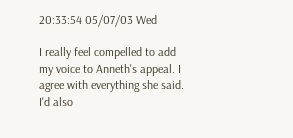20:33:54 05/07/03 Wed

I really feel compelled to add my voice to Anneth's appeal. I agree with everything she said. I'd also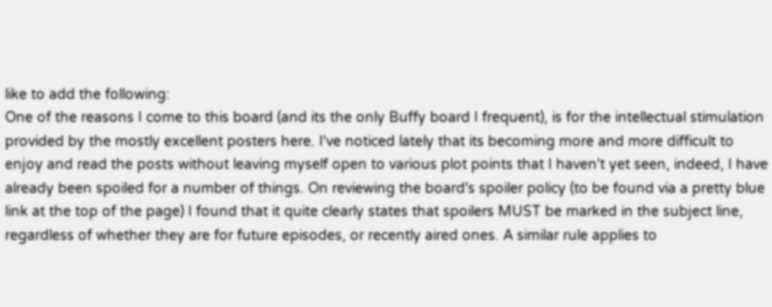like to add the following:
One of the reasons I come to this board (and its the only Buffy board I frequent), is for the intellectual stimulation provided by the mostly excellent posters here. I've noticed lately that its becoming more and more difficult to enjoy and read the posts without leaving myself open to various plot points that I haven't yet seen, indeed, I have already been spoiled for a number of things. On reviewing the board's spoiler policy (to be found via a pretty blue link at the top of the page) I found that it quite clearly states that spoilers MUST be marked in the subject line, regardless of whether they are for future episodes, or recently aired ones. A similar rule applies to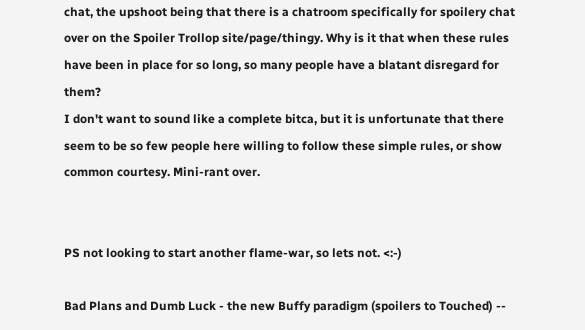chat, the upshoot being that there is a chatroom specifically for spoilery chat over on the Spoiler Trollop site/page/thingy. Why is it that when these rules have been in place for so long, so many people have a blatant disregard for them?
I don't want to sound like a complete bitca, but it is unfortunate that there seem to be so few people here willing to follow these simple rules, or show common courtesy. Mini-rant over.


PS not looking to start another flame-war, so lets not. <:-)

Bad Plans and Dumb Luck - the new Buffy paradigm (spoilers to Touched) --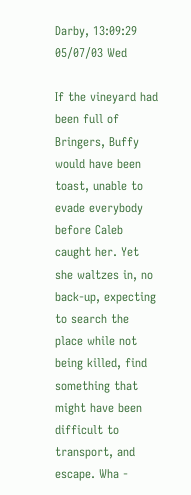Darby, 13:09:29 05/07/03 Wed

If the vineyard had been full of Bringers, Buffy would have been toast, unable to evade everybody before Caleb caught her. Yet she waltzes in, no back-up, expecting to search the place while not being killed, find something that might have been difficult to transport, and escape. Wha -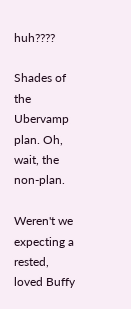huh????

Shades of the Ubervamp plan. Oh, wait, the non-plan.

Weren't we expecting a rested, loved Buffy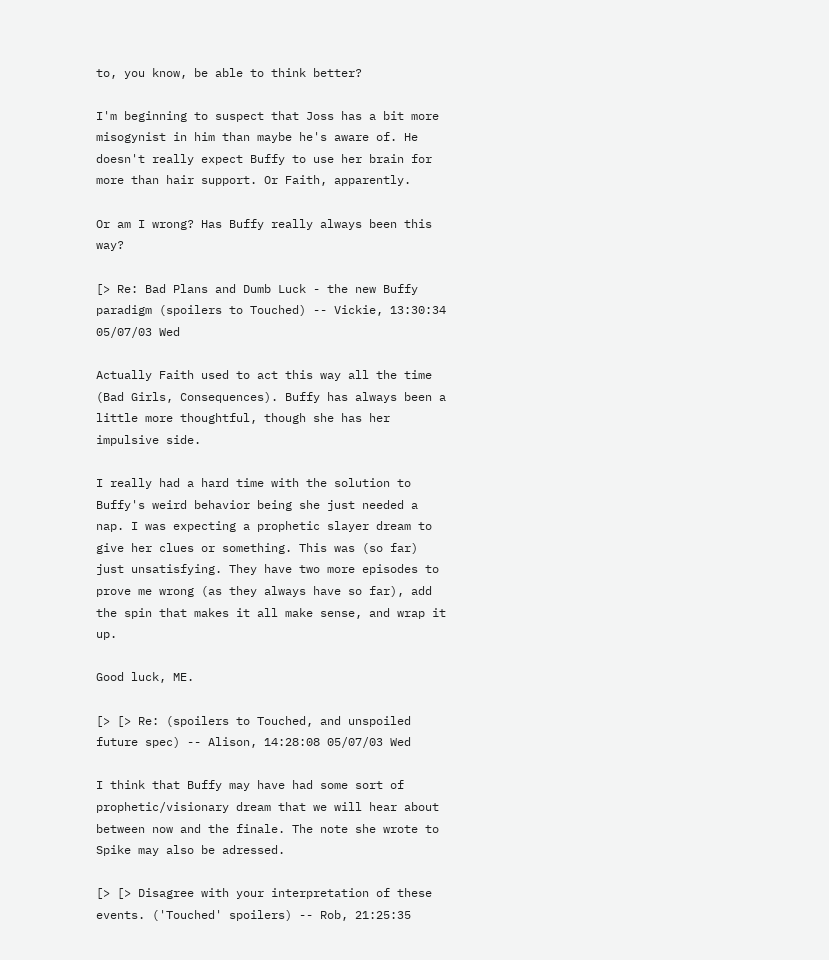to, you know, be able to think better?

I'm beginning to suspect that Joss has a bit more misogynist in him than maybe he's aware of. He doesn't really expect Buffy to use her brain for more than hair support. Or Faith, apparently.

Or am I wrong? Has Buffy really always been this way?

[> Re: Bad Plans and Dumb Luck - the new Buffy paradigm (spoilers to Touched) -- Vickie, 13:30:34 05/07/03 Wed

Actually Faith used to act this way all the time (Bad Girls, Consequences). Buffy has always been a little more thoughtful, though she has her impulsive side.

I really had a hard time with the solution to Buffy's weird behavior being she just needed a nap. I was expecting a prophetic slayer dream to give her clues or something. This was (so far) just unsatisfying. They have two more episodes to prove me wrong (as they always have so far), add the spin that makes it all make sense, and wrap it up.

Good luck, ME.

[> [> Re: (spoilers to Touched, and unspoiled future spec) -- Alison, 14:28:08 05/07/03 Wed

I think that Buffy may have had some sort of prophetic/visionary dream that we will hear about between now and the finale. The note she wrote to Spike may also be adressed.

[> [> Disagree with your interpretation of these events. ('Touched' spoilers) -- Rob, 21:25:35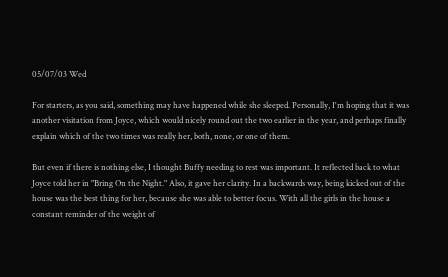05/07/03 Wed

For starters, as you said, something may have happened while she sleeped. Personally, I'm hoping that it was another visitation from Joyce, which would nicely round out the two earlier in the year, and perhaps finally explain which of the two times was really her, both, none, or one of them.

But even if there is nothing else, I thought Buffy needing to rest was important. It reflected back to what Joyce told her in "Bring On the Night." Also, it gave her clarity. In a backwards way, being kicked out of the house was the best thing for her, because she was able to better focus. With all the girls in the house a constant reminder of the weight of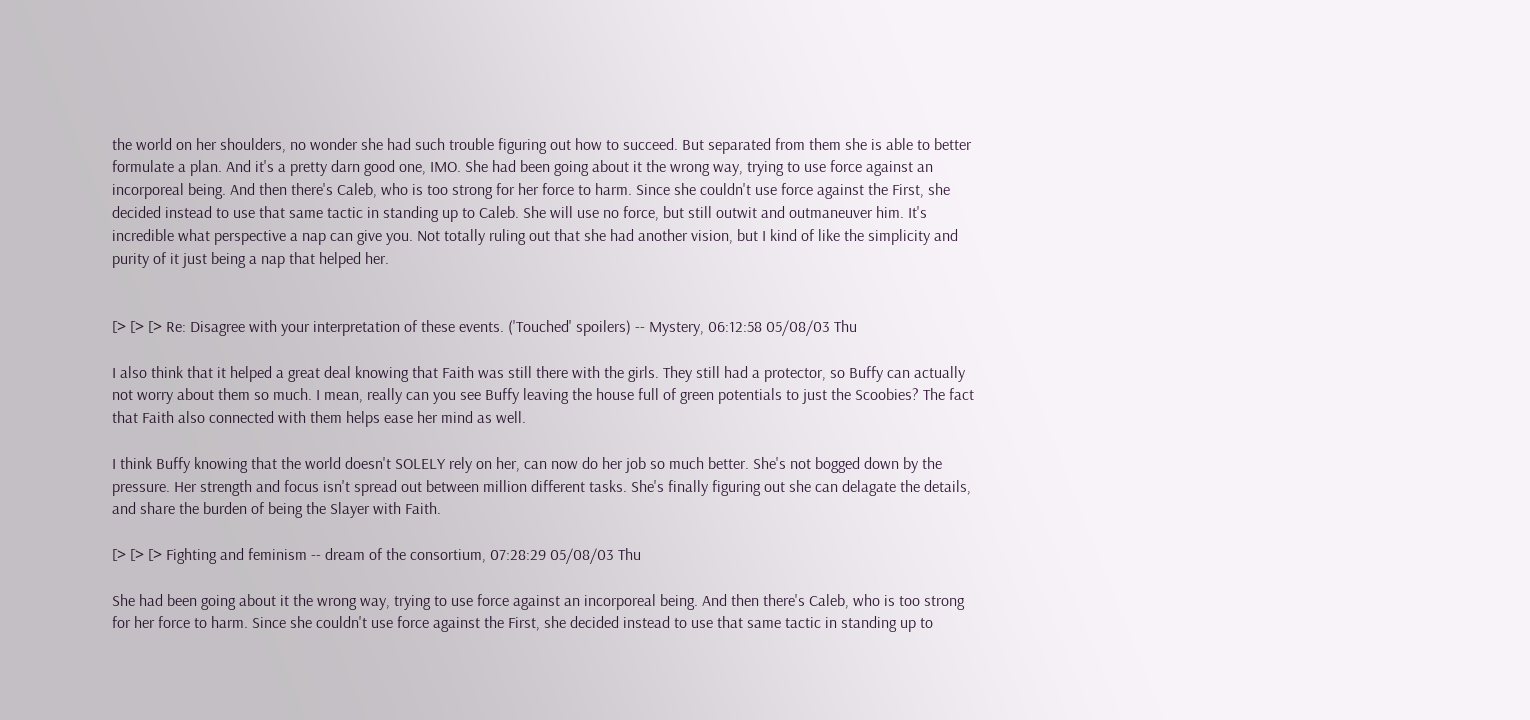the world on her shoulders, no wonder she had such trouble figuring out how to succeed. But separated from them she is able to better formulate a plan. And it's a pretty darn good one, IMO. She had been going about it the wrong way, trying to use force against an incorporeal being. And then there's Caleb, who is too strong for her force to harm. Since she couldn't use force against the First, she decided instead to use that same tactic in standing up to Caleb. She will use no force, but still outwit and outmaneuver him. It's incredible what perspective a nap can give you. Not totally ruling out that she had another vision, but I kind of like the simplicity and purity of it just being a nap that helped her.


[> [> [> Re: Disagree with your interpretation of these events. ('Touched' spoilers) -- Mystery, 06:12:58 05/08/03 Thu

I also think that it helped a great deal knowing that Faith was still there with the girls. They still had a protector, so Buffy can actually not worry about them so much. I mean, really can you see Buffy leaving the house full of green potentials to just the Scoobies? The fact that Faith also connected with them helps ease her mind as well.

I think Buffy knowing that the world doesn't SOLELY rely on her, can now do her job so much better. She's not bogged down by the pressure. Her strength and focus isn't spread out between million different tasks. She's finally figuring out she can delagate the details, and share the burden of being the Slayer with Faith.

[> [> [> Fighting and feminism -- dream of the consortium, 07:28:29 05/08/03 Thu

She had been going about it the wrong way, trying to use force against an incorporeal being. And then there's Caleb, who is too strong for her force to harm. Since she couldn't use force against the First, she decided instead to use that same tactic in standing up to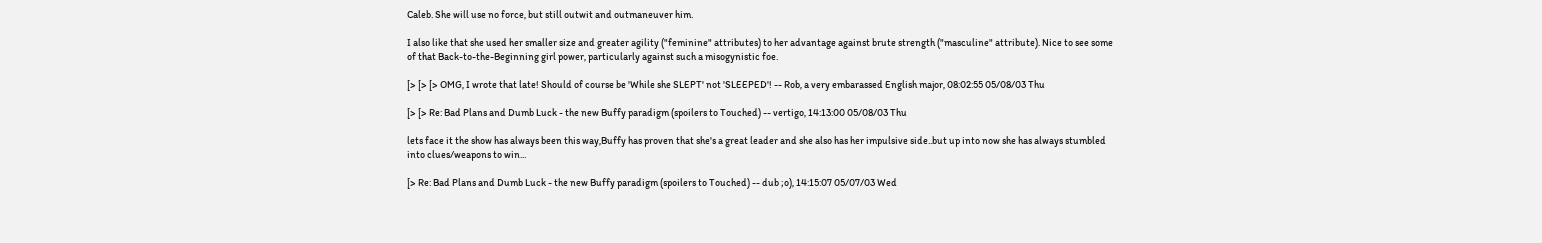Caleb. She will use no force, but still outwit and outmaneuver him.

I also like that she used her smaller size and greater agility ("feminine" attributes) to her advantage against brute strength ("masculine" attribute). Nice to see some of that Back-to-the-Beginning girl power, particularly against such a misogynistic foe.

[> [> [> OMG, I wrote that late! Should of course be 'While she SLEPT' not 'SLEEPED'! -- Rob, a very embarassed English major, 08:02:55 05/08/03 Thu

[> [> Re: Bad Plans and Dumb Luck - the new Buffy paradigm (spoilers to Touched) -- vertigo, 14:13:00 05/08/03 Thu

lets face it the show has always been this way,Buffy has proven that she's a great leader and she also has her impulsive side..but up into now she has always stumbled into clues/weapons to win...

[> Re: Bad Plans and Dumb Luck - the new Buffy paradigm (spoilers to Touched) -- dub ;o), 14:15:07 05/07/03 Wed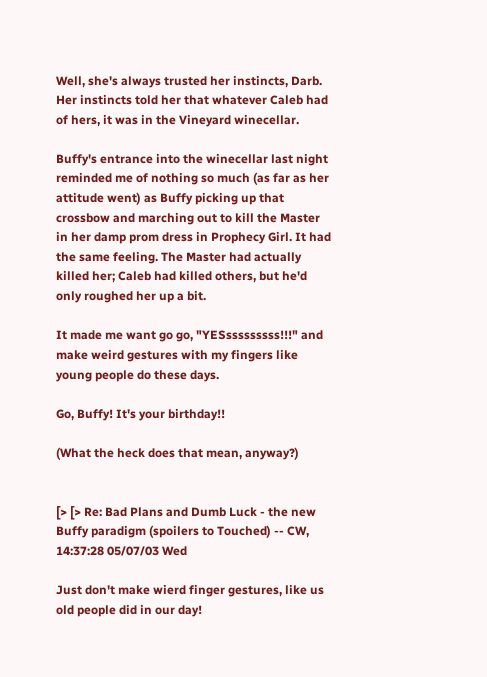Well, she's always trusted her instincts, Darb. Her instincts told her that whatever Caleb had of hers, it was in the Vineyard winecellar.

Buffy's entrance into the winecellar last night reminded me of nothing so much (as far as her attitude went) as Buffy picking up that crossbow and marching out to kill the Master in her damp prom dress in Prophecy Girl. It had the same feeling. The Master had actually killed her; Caleb had killed others, but he'd only roughed her up a bit.

It made me want go go, "YESsssssssss!!!" and make weird gestures with my fingers like young people do these days.

Go, Buffy! It's your birthday!!

(What the heck does that mean, anyway?)


[> [> Re: Bad Plans and Dumb Luck - the new Buffy paradigm (spoilers to Touched) -- CW, 14:37:28 05/07/03 Wed

Just don't make wierd finger gestures, like us old people did in our day!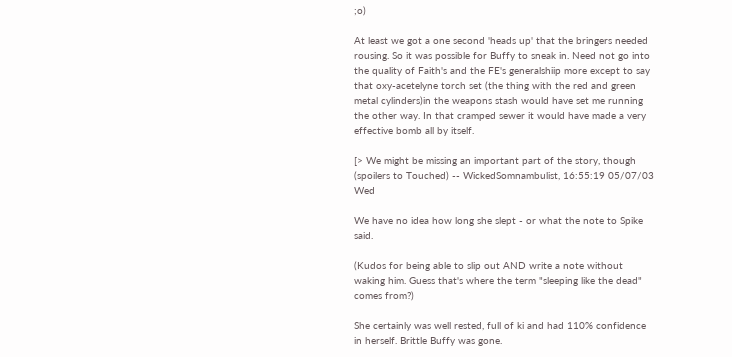;o)

At least we got a one second 'heads up' that the bringers needed rousing. So it was possible for Buffy to sneak in. Need not go into the quality of Faith's and the FE's generalshiip more except to say that oxy-acetelyne torch set (the thing with the red and green metal cylinders)in the weapons stash would have set me running the other way. In that cramped sewer it would have made a very effective bomb all by itself.

[> We might be missing an important part of the story, though (spoilers to Touched) -- WickedSomnambulist, 16:55:19 05/07/03 Wed

We have no idea how long she slept - or what the note to Spike said.

(Kudos for being able to slip out AND write a note without waking him. Guess that's where the term "sleeping like the dead" comes from?)

She certainly was well rested, full of ki and had 110% confidence in herself. Brittle Buffy was gone.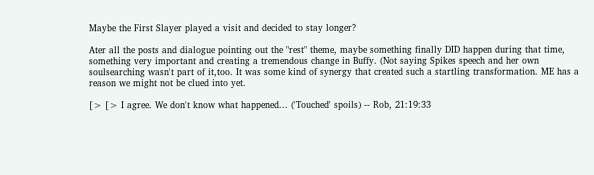Maybe the First Slayer played a visit and decided to stay longer?

Ater all the posts and dialogue pointing out the "rest" theme, maybe something finally DID happen during that time, something very important and creating a tremendous change in Buffy. (Not saying Spikes speech and her own soulsearching wasn't part of it,too. It was some kind of synergy that created such a startling transformation. ME has a reason we might not be clued into yet.

[> [> I agree. We don't know what happened... ('Touched' spoils) -- Rob, 21:19:33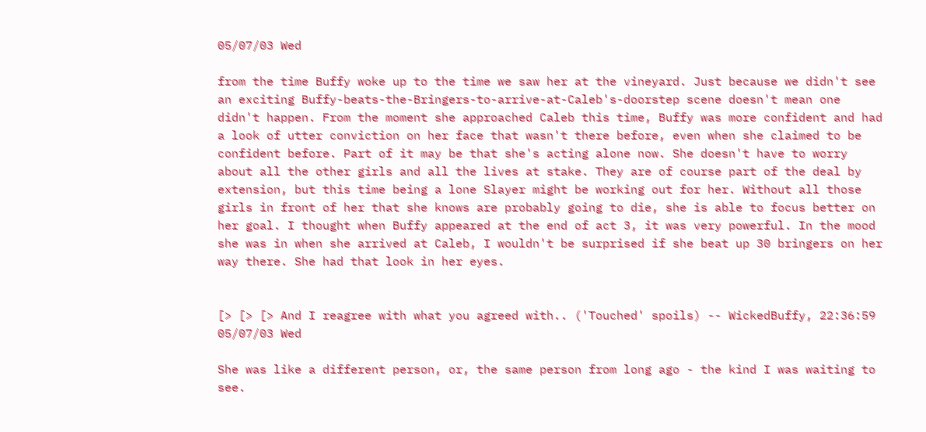05/07/03 Wed

from the time Buffy woke up to the time we saw her at the vineyard. Just because we didn't see an exciting Buffy-beats-the-Bringers-to-arrive-at-Caleb's-doorstep scene doesn't mean one didn't happen. From the moment she approached Caleb this time, Buffy was more confident and had a look of utter conviction on her face that wasn't there before, even when she claimed to be confident before. Part of it may be that she's acting alone now. She doesn't have to worry about all the other girls and all the lives at stake. They are of course part of the deal by extension, but this time being a lone Slayer might be working out for her. Without all those girls in front of her that she knows are probably going to die, she is able to focus better on her goal. I thought when Buffy appeared at the end of act 3, it was very powerful. In the mood she was in when she arrived at Caleb, I wouldn't be surprised if she beat up 30 bringers on her way there. She had that look in her eyes.


[> [> [> And I reagree with what you agreed with.. ('Touched' spoils) -- WickedBuffy, 22:36:59 05/07/03 Wed

She was like a different person, or, the same person from long ago - the kind I was waiting to see.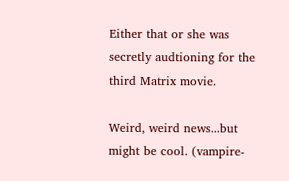Either that or she was secretly audtioning for the third Matrix movie.

Weird, weird news...but might be cool. (vampire-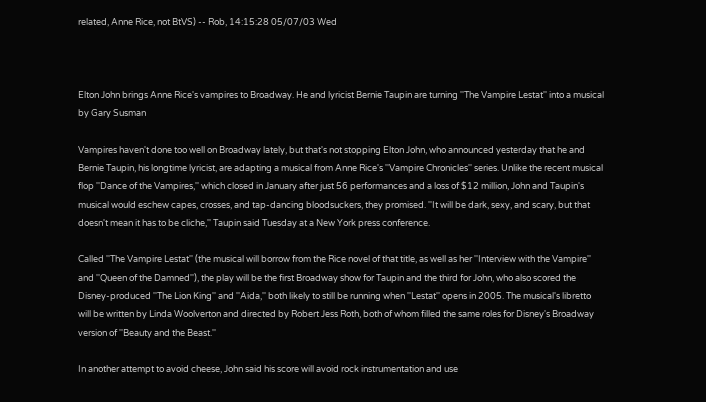related, Anne Rice, not BtVS) -- Rob, 14:15:28 05/07/03 Wed



Elton John brings Anne Rice's vampires to Broadway. He and lyricist Bernie Taupin are turning ''The Vampire Lestat'' into a musical by Gary Susman

Vampires haven't done too well on Broadway lately, but that's not stopping Elton John, who announced yesterday that he and Bernie Taupin, his longtime lyricist, are adapting a musical from Anne Rice's ''Vampire Chronicles'' series. Unlike the recent musical flop ''Dance of the Vampires,'' which closed in January after just 56 performances and a loss of $12 million, John and Taupin's musical would eschew capes, crosses, and tap-dancing bloodsuckers, they promised. ''It will be dark, sexy, and scary, but that doesn't mean it has to be cliche,'' Taupin said Tuesday at a New York press conference.

Called ''The Vampire Lestat'' (the musical will borrow from the Rice novel of that title, as well as her ''Interview with the Vampire'' and ''Queen of the Damned''), the play will be the first Broadway show for Taupin and the third for John, who also scored the Disney-produced ''The Lion King'' and ''Aida,'' both likely to still be running when ''Lestat'' opens in 2005. The musical's libretto will be written by Linda Woolverton and directed by Robert Jess Roth, both of whom filled the same roles for Disney's Broadway version of ''Beauty and the Beast.''

In another attempt to avoid cheese, John said his score will avoid rock instrumentation and use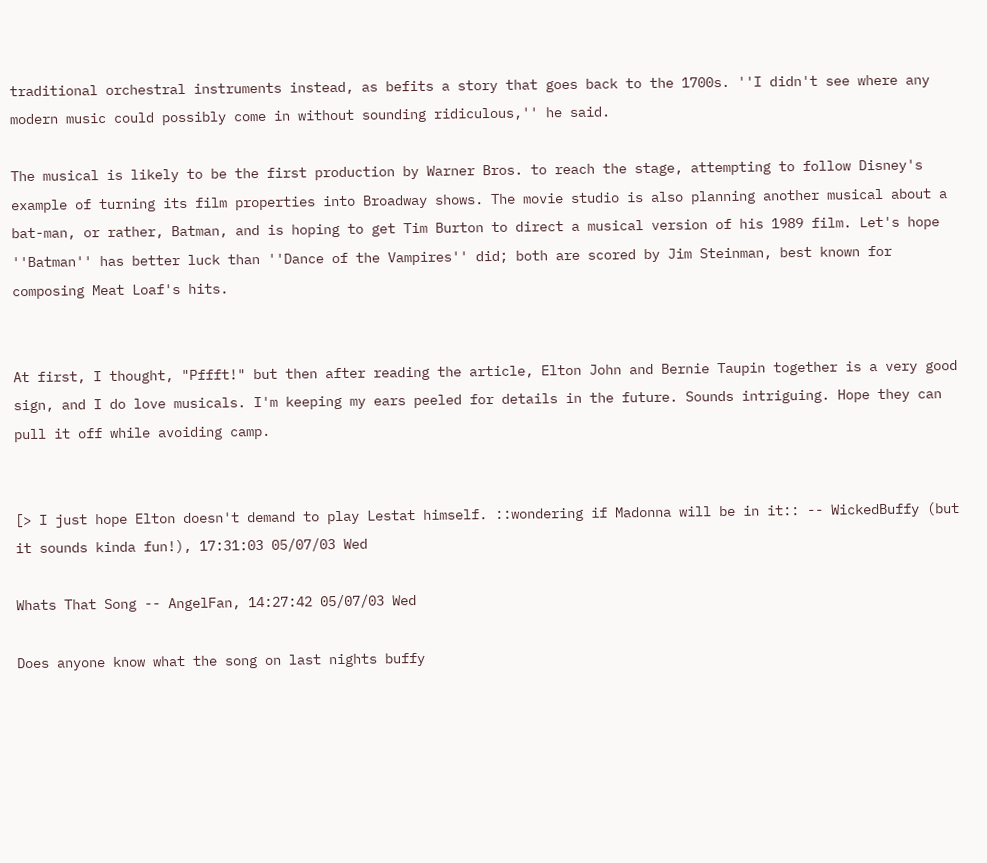traditional orchestral instruments instead, as befits a story that goes back to the 1700s. ''I didn't see where any modern music could possibly come in without sounding ridiculous,'' he said.

The musical is likely to be the first production by Warner Bros. to reach the stage, attempting to follow Disney's example of turning its film properties into Broadway shows. The movie studio is also planning another musical about a bat-man, or rather, Batman, and is hoping to get Tim Burton to direct a musical version of his 1989 film. Let's hope ''Batman'' has better luck than ''Dance of the Vampires'' did; both are scored by Jim Steinman, best known for composing Meat Loaf's hits.


At first, I thought, "Pffft!" but then after reading the article, Elton John and Bernie Taupin together is a very good sign, and I do love musicals. I'm keeping my ears peeled for details in the future. Sounds intriguing. Hope they can pull it off while avoiding camp.


[> I just hope Elton doesn't demand to play Lestat himself. ::wondering if Madonna will be in it:: -- WickedBuffy (but it sounds kinda fun!), 17:31:03 05/07/03 Wed

Whats That Song -- AngelFan, 14:27:42 05/07/03 Wed

Does anyone know what the song on last nights buffy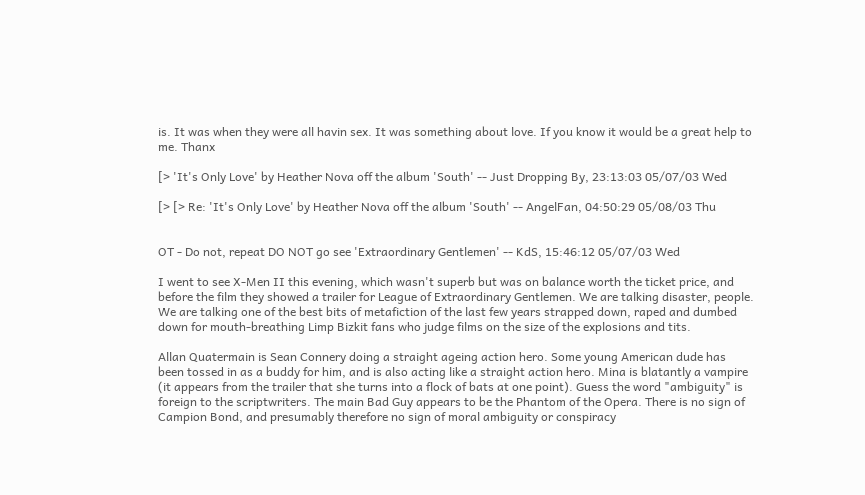is. It was when they were all havin sex. It was something about love. If you know it would be a great help to me. Thanx

[> 'It's Only Love' by Heather Nova off the album 'South' -- Just Dropping By, 23:13:03 05/07/03 Wed

[> [> Re: 'It's Only Love' by Heather Nova off the album 'South' -- AngelFan, 04:50:29 05/08/03 Thu


OT - Do not, repeat DO NOT go see 'Extraordinary Gentlemen' -- KdS, 15:46:12 05/07/03 Wed

I went to see X-Men II this evening, which wasn't superb but was on balance worth the ticket price, and before the film they showed a trailer for League of Extraordinary Gentlemen. We are talking disaster, people. We are talking one of the best bits of metafiction of the last few years strapped down, raped and dumbed down for mouth-breathing Limp Bizkit fans who judge films on the size of the explosions and tits.

Allan Quatermain is Sean Connery doing a straight ageing action hero. Some young American dude has been tossed in as a buddy for him, and is also acting like a straight action hero. Mina is blatantly a vampire (it appears from the trailer that she turns into a flock of bats at one point). Guess the word "ambiguity" is foreign to the scriptwriters. The main Bad Guy appears to be the Phantom of the Opera. There is no sign of Campion Bond, and presumably therefore no sign of moral ambiguity or conspiracy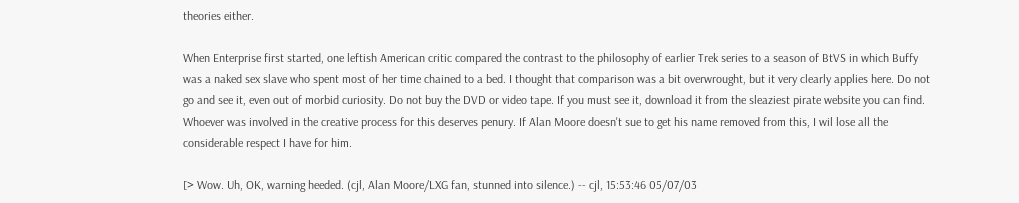theories either.

When Enterprise first started, one leftish American critic compared the contrast to the philosophy of earlier Trek series to a season of BtVS in which Buffy was a naked sex slave who spent most of her time chained to a bed. I thought that comparison was a bit overwrought, but it very clearly applies here. Do not go and see it, even out of morbid curiosity. Do not buy the DVD or video tape. If you must see it, download it from the sleaziest pirate website you can find. Whoever was involved in the creative process for this deserves penury. If Alan Moore doesn't sue to get his name removed from this, I wil lose all the considerable respect I have for him.

[> Wow. Uh, OK, warning heeded. (cjl, Alan Moore/LXG fan, stunned into silence.) -- cjl, 15:53:46 05/07/03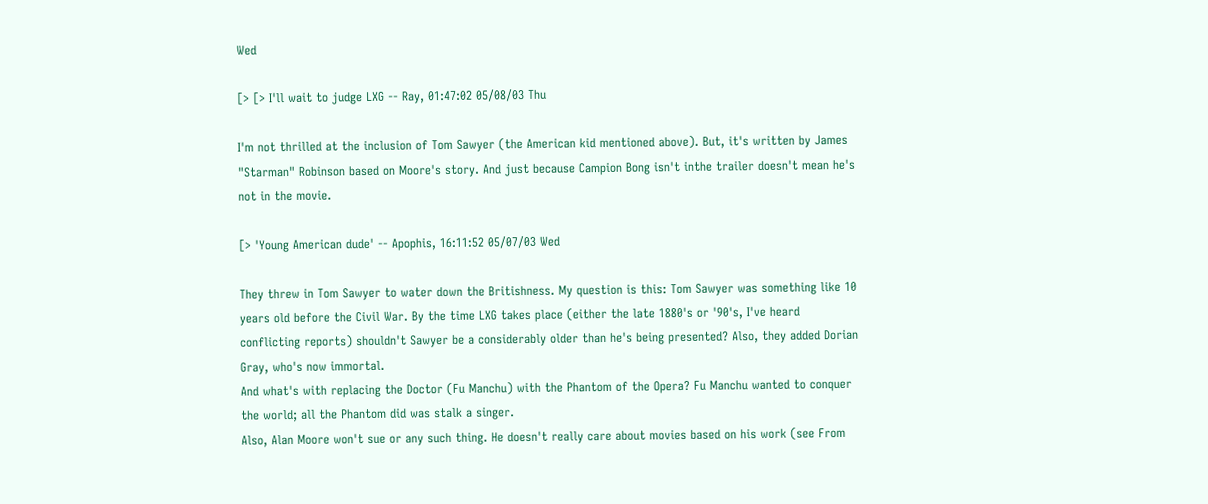Wed

[> [> I'll wait to judge LXG -- Ray, 01:47:02 05/08/03 Thu

I'm not thrilled at the inclusion of Tom Sawyer (the American kid mentioned above). But, it's written by James "Starman" Robinson based on Moore's story. And just because Campion Bong isn't inthe trailer doesn't mean he's not in the movie.

[> 'Young American dude' -- Apophis, 16:11:52 05/07/03 Wed

They threw in Tom Sawyer to water down the Britishness. My question is this: Tom Sawyer was something like 10 years old before the Civil War. By the time LXG takes place (either the late 1880's or '90's, I've heard conflicting reports) shouldn't Sawyer be a considerably older than he's being presented? Also, they added Dorian Gray, who's now immortal.
And what's with replacing the Doctor (Fu Manchu) with the Phantom of the Opera? Fu Manchu wanted to conquer the world; all the Phantom did was stalk a singer.
Also, Alan Moore won't sue or any such thing. He doesn't really care about movies based on his work (see From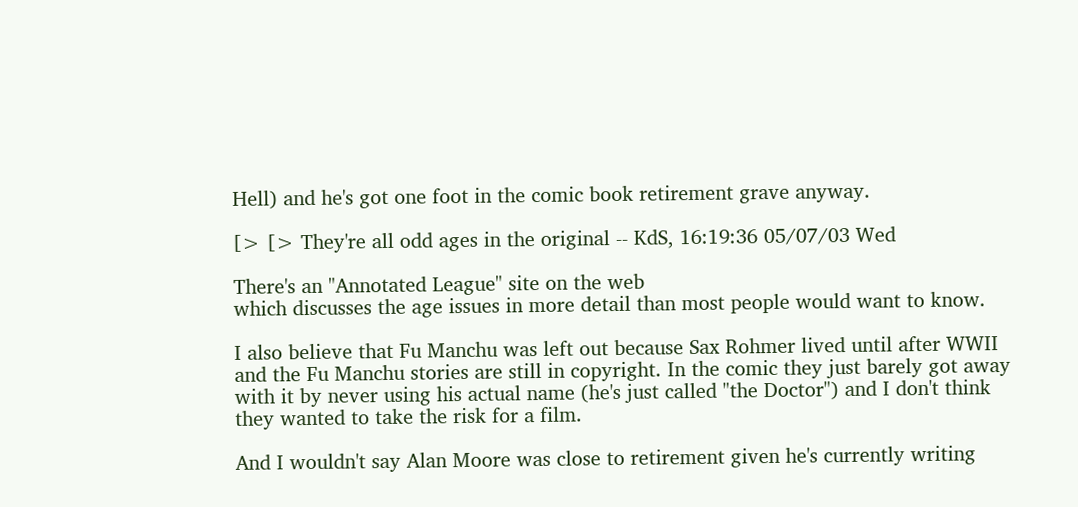Hell) and he's got one foot in the comic book retirement grave anyway.

[> [> They're all odd ages in the original -- KdS, 16:19:36 05/07/03 Wed

There's an "Annotated League" site on the web
which discusses the age issues in more detail than most people would want to know.

I also believe that Fu Manchu was left out because Sax Rohmer lived until after WWII and the Fu Manchu stories are still in copyright. In the comic they just barely got away with it by never using his actual name (he's just called "the Doctor") and I don't think they wanted to take the risk for a film.

And I wouldn't say Alan Moore was close to retirement given he's currently writing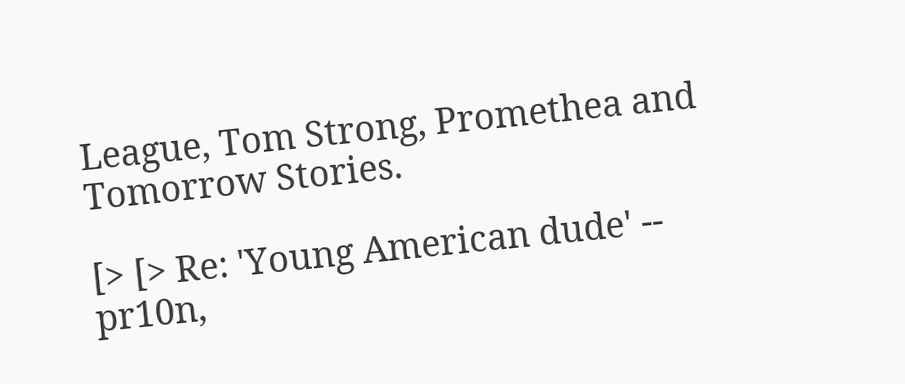League, Tom Strong, Promethea and Tomorrow Stories.

[> [> Re: 'Young American dude' -- pr10n,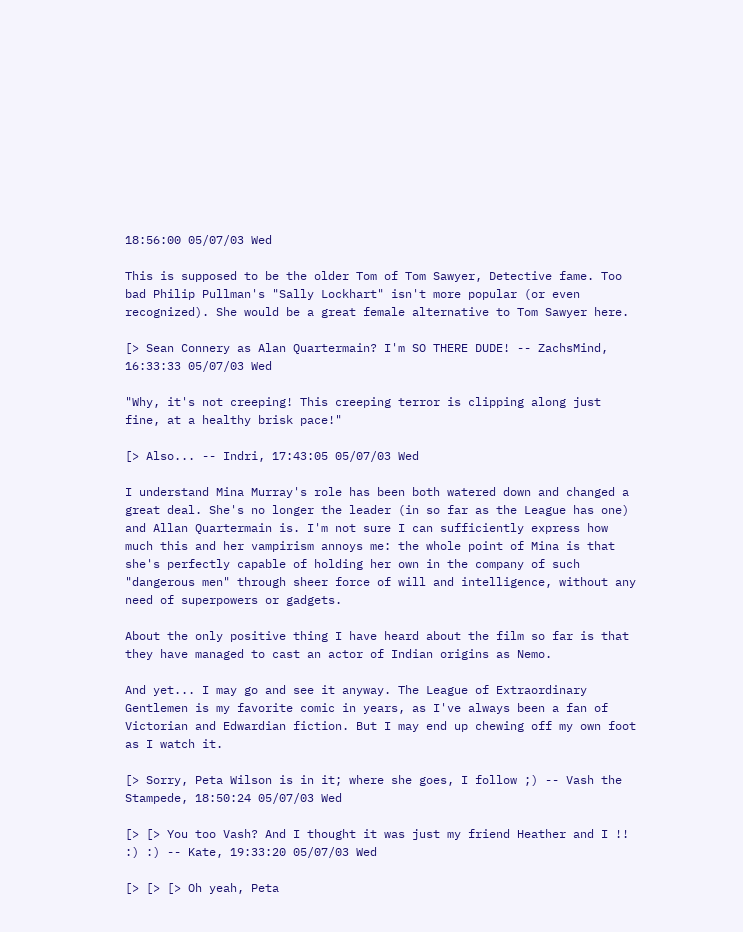18:56:00 05/07/03 Wed

This is supposed to be the older Tom of Tom Sawyer, Detective fame. Too bad Philip Pullman's "Sally Lockhart" isn't more popular (or even recognized). She would be a great female alternative to Tom Sawyer here.

[> Sean Connery as Alan Quartermain? I'm SO THERE DUDE! -- ZachsMind, 16:33:33 05/07/03 Wed

"Why, it's not creeping! This creeping terror is clipping along just fine, at a healthy brisk pace!"

[> Also... -- Indri, 17:43:05 05/07/03 Wed

I understand Mina Murray's role has been both watered down and changed a great deal. She's no longer the leader (in so far as the League has one) and Allan Quartermain is. I'm not sure I can sufficiently express how much this and her vampirism annoys me: the whole point of Mina is that she's perfectly capable of holding her own in the company of such "dangerous men" through sheer force of will and intelligence, without any need of superpowers or gadgets.

About the only positive thing I have heard about the film so far is that they have managed to cast an actor of Indian origins as Nemo.

And yet... I may go and see it anyway. The League of Extraordinary Gentlemen is my favorite comic in years, as I've always been a fan of Victorian and Edwardian fiction. But I may end up chewing off my own foot as I watch it.

[> Sorry, Peta Wilson is in it; where she goes, I follow ;) -- Vash the Stampede, 18:50:24 05/07/03 Wed

[> [> You too Vash? And I thought it was just my friend Heather and I !! :) :) -- Kate, 19:33:20 05/07/03 Wed

[> [> [> Oh yeah, Peta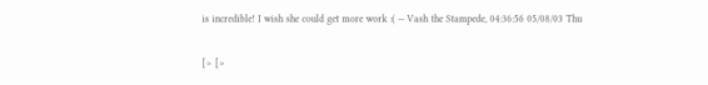is incredible! I wish she could get more work :( -- Vash the Stampede, 04:36:56 05/08/03 Thu

[> [>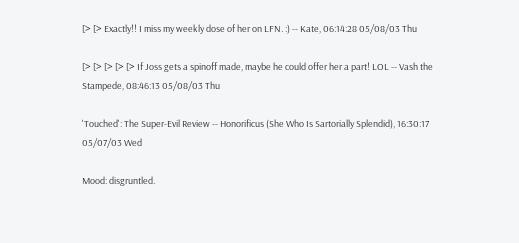[> [> Exactly!! I miss my weekly dose of her on LFN. :) -- Kate, 06:14:28 05/08/03 Thu

[> [> [> [> [> If Joss gets a spinoff made, maybe he could offer her a part! LOL -- Vash the Stampede, 08:46:13 05/08/03 Thu

'Touched': The Super-Evil Review -- Honorificus (She Who Is Sartorially Splendid), 16:30:17 05/07/03 Wed

Mood: disgruntled.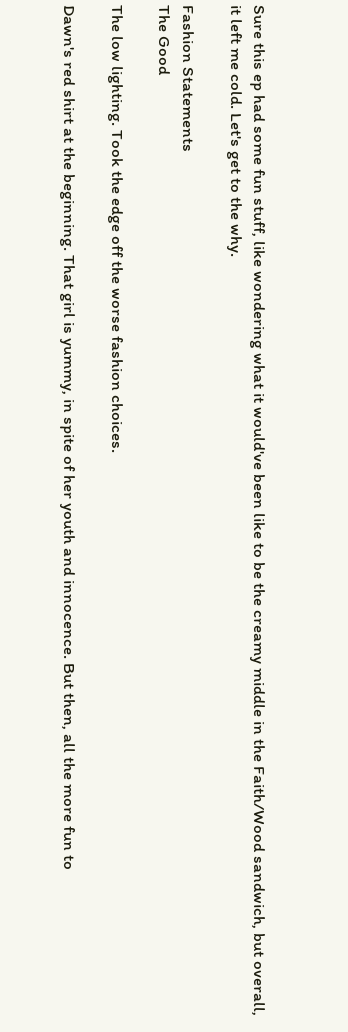Sure this ep had some fun stuff, like wondering what it would've been like to be the creamy middle in the Faith/Wood sandwich, but overall, it left me cold. Let's get to the why.

Fashion Statements
The Good

The low lighting. Took the edge off the worse fashion choices.

Dawn's red shirt at the beginning. That girl is yummy, in spite of her youth and innocence. But then, all the more fun to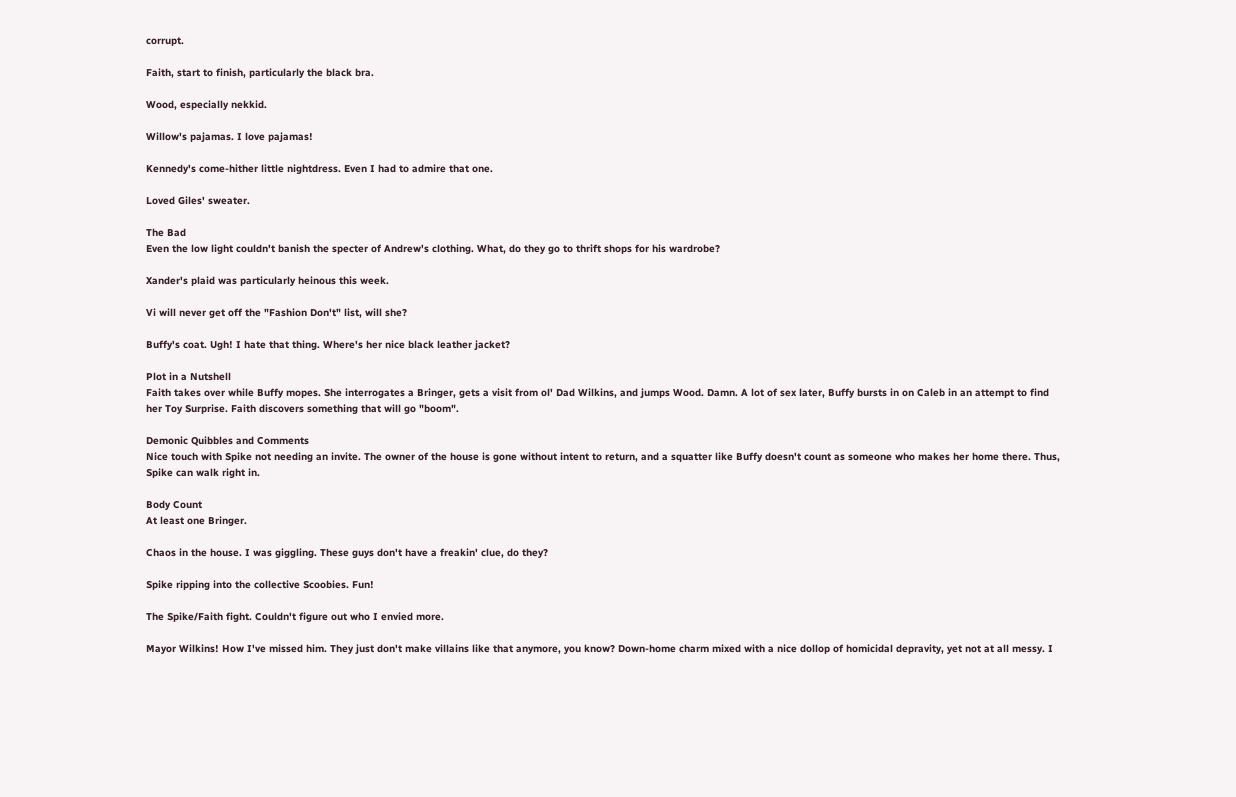corrupt.

Faith, start to finish, particularly the black bra.

Wood, especially nekkid.

Willow's pajamas. I love pajamas!

Kennedy's come-hither little nightdress. Even I had to admire that one.

Loved Giles' sweater.

The Bad
Even the low light couldn't banish the specter of Andrew's clothing. What, do they go to thrift shops for his wardrobe?

Xander's plaid was particularly heinous this week.

Vi will never get off the "Fashion Don't" list, will she?

Buffy's coat. Ugh! I hate that thing. Where's her nice black leather jacket?

Plot in a Nutshell
Faith takes over while Buffy mopes. She interrogates a Bringer, gets a visit from ol' Dad Wilkins, and jumps Wood. Damn. A lot of sex later, Buffy bursts in on Caleb in an attempt to find her Toy Surprise. Faith discovers something that will go "boom".

Demonic Quibbles and Comments
Nice touch with Spike not needing an invite. The owner of the house is gone without intent to return, and a squatter like Buffy doesn't count as someone who makes her home there. Thus, Spike can walk right in.

Body Count
At least one Bringer.

Chaos in the house. I was giggling. These guys don't have a freakin' clue, do they?

Spike ripping into the collective Scoobies. Fun!

The Spike/Faith fight. Couldn't figure out who I envied more.

Mayor Wilkins! How I've missed him. They just don't make villains like that anymore, you know? Down-home charm mixed with a nice dollop of homicidal depravity, yet not at all messy. I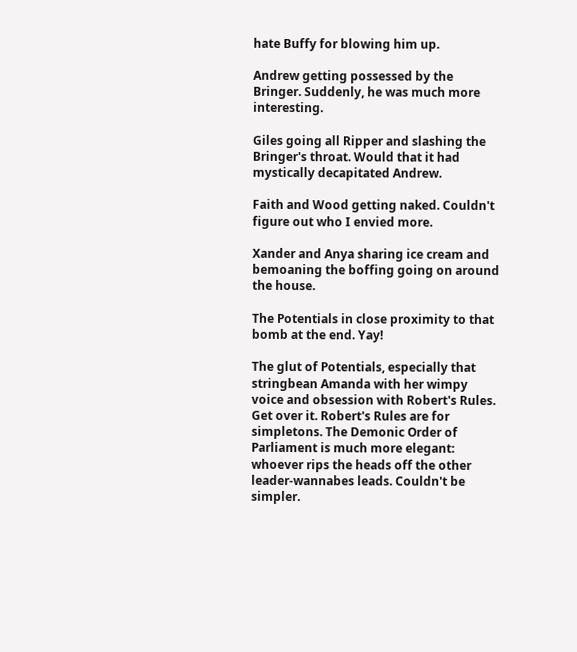hate Buffy for blowing him up.

Andrew getting possessed by the Bringer. Suddenly, he was much more interesting.

Giles going all Ripper and slashing the Bringer's throat. Would that it had mystically decapitated Andrew.

Faith and Wood getting naked. Couldn't figure out who I envied more.

Xander and Anya sharing ice cream and bemoaning the boffing going on around the house.

The Potentials in close proximity to that bomb at the end. Yay!

The glut of Potentials, especially that stringbean Amanda with her wimpy voice and obsession with Robert's Rules. Get over it. Robert's Rules are for simpletons. The Demonic Order of Parliament is much more elegant: whoever rips the heads off the other leader-wannabes leads. Couldn't be simpler.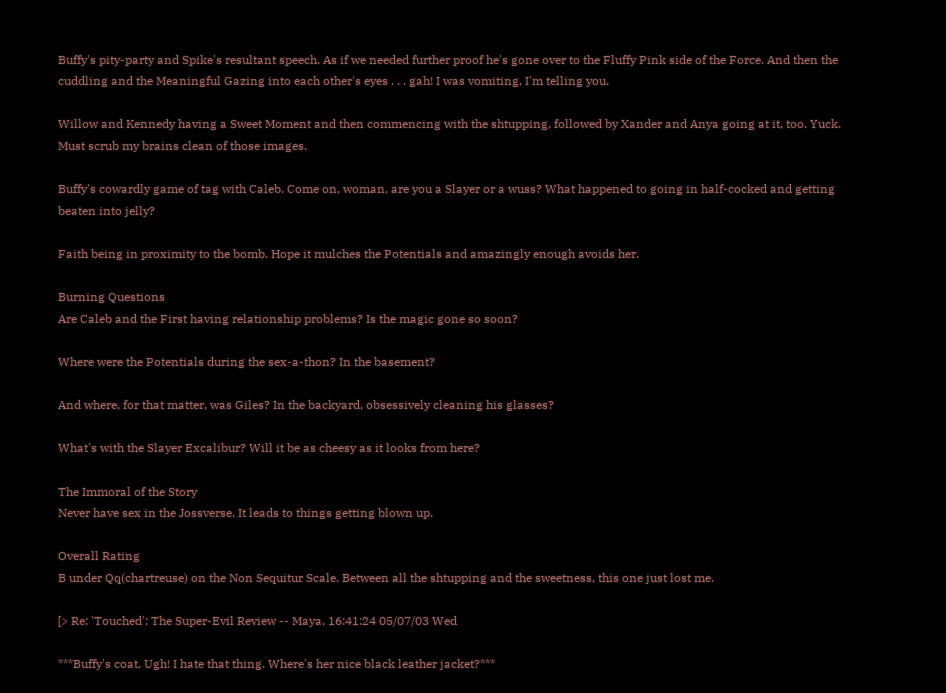Buffy's pity-party and Spike's resultant speech. As if we needed further proof he's gone over to the Fluffy Pink side of the Force. And then the cuddling and the Meaningful Gazing into each other's eyes . . . gah! I was vomiting, I'm telling you.

Willow and Kennedy having a Sweet Moment and then commencing with the shtupping, followed by Xander and Anya going at it, too. Yuck. Must scrub my brains clean of those images.

Buffy's cowardly game of tag with Caleb. Come on, woman, are you a Slayer or a wuss? What happened to going in half-cocked and getting beaten into jelly?

Faith being in proximity to the bomb. Hope it mulches the Potentials and amazingly enough avoids her.

Burning Questions
Are Caleb and the First having relationship problems? Is the magic gone so soon?

Where were the Potentials during the sex-a-thon? In the basement?

And where, for that matter, was Giles? In the backyard, obsessively cleaning his glasses?

What's with the Slayer Excalibur? Will it be as cheesy as it looks from here?

The Immoral of the Story
Never have sex in the Jossverse. It leads to things getting blown up.

Overall Rating
B under Qq(chartreuse) on the Non Sequitur Scale. Between all the shtupping and the sweetness, this one just lost me.

[> Re: 'Touched': The Super-Evil Review -- Maya, 16:41:24 05/07/03 Wed

***Buffy's coat. Ugh! I hate that thing. Where's her nice black leather jacket?***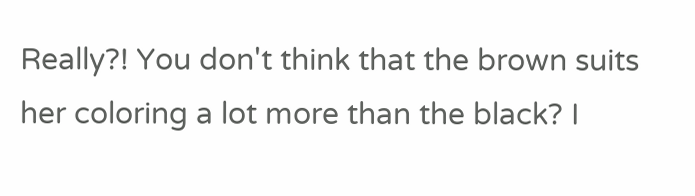Really?! You don't think that the brown suits her coloring a lot more than the black? I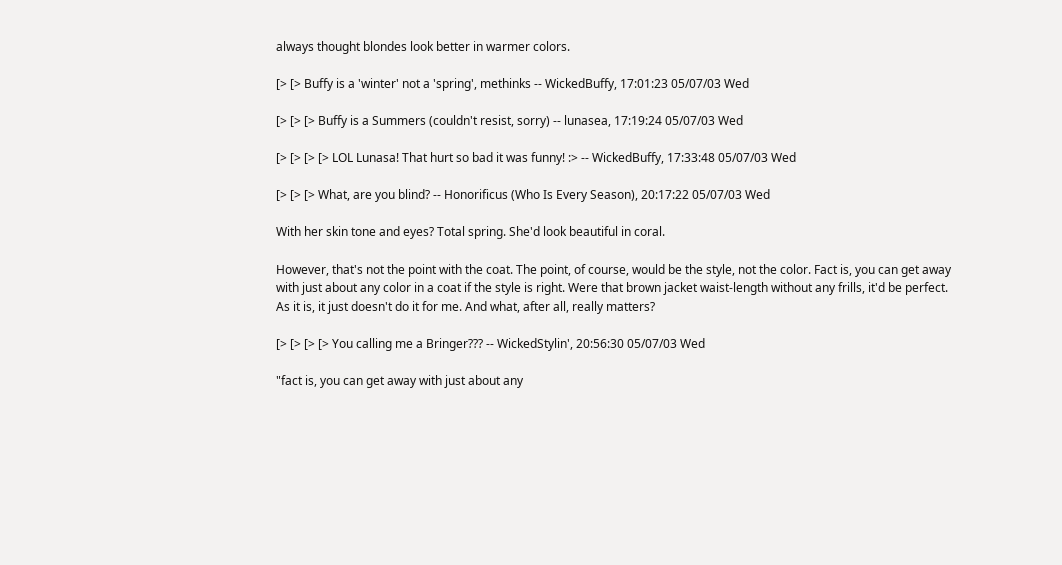always thought blondes look better in warmer colors.

[> [> Buffy is a 'winter' not a 'spring', methinks -- WickedBuffy, 17:01:23 05/07/03 Wed

[> [> [> Buffy is a Summers (couldn't resist, sorry) -- lunasea, 17:19:24 05/07/03 Wed

[> [> [> [> LOL Lunasa! That hurt so bad it was funny! :> -- WickedBuffy, 17:33:48 05/07/03 Wed

[> [> [> What, are you blind? -- Honorificus (Who Is Every Season), 20:17:22 05/07/03 Wed

With her skin tone and eyes? Total spring. She'd look beautiful in coral.

However, that's not the point with the coat. The point, of course, would be the style, not the color. Fact is, you can get away with just about any color in a coat if the style is right. Were that brown jacket waist-length without any frills, it'd be perfect. As it is, it just doesn't do it for me. And what, after all, really matters?

[> [> [> [> You calling me a Bringer??? -- WickedStylin', 20:56:30 05/07/03 Wed

"fact is, you can get away with just about any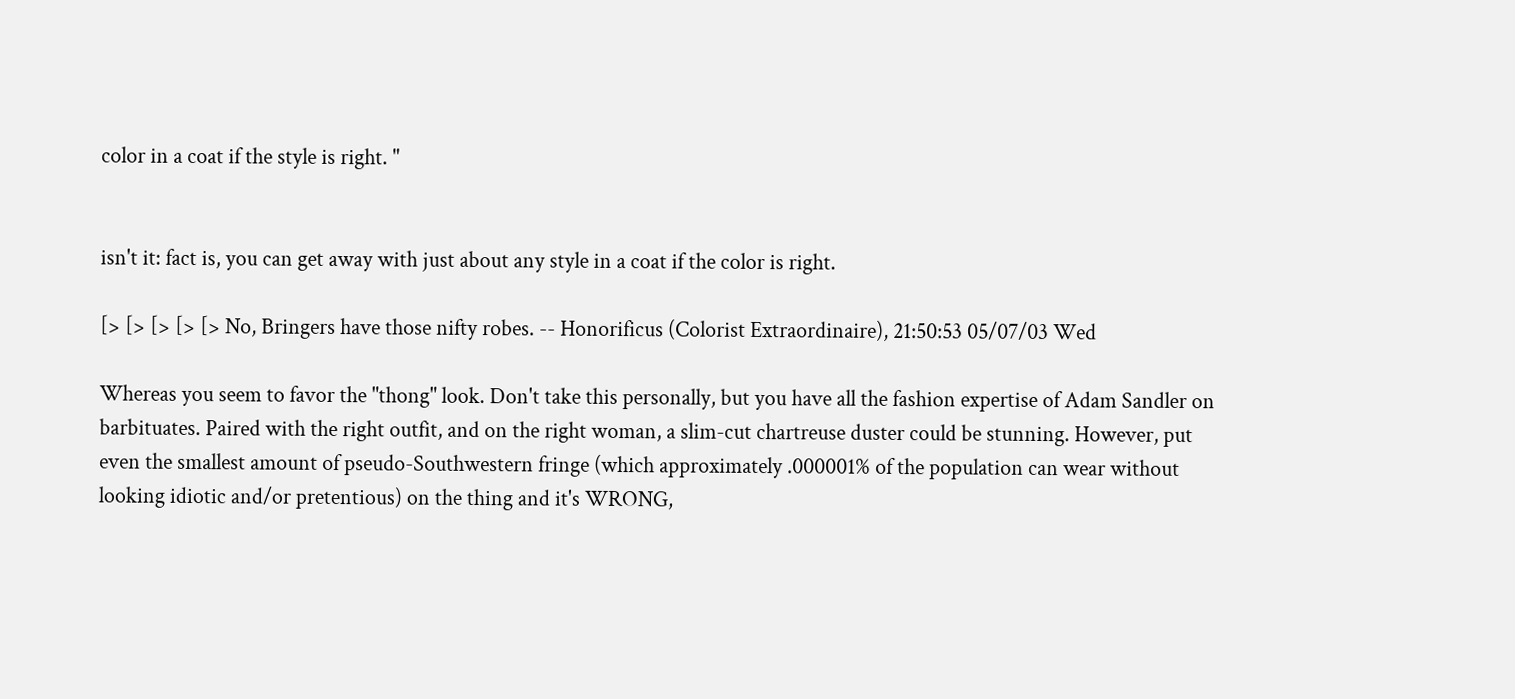color in a coat if the style is right. "


isn't it: fact is, you can get away with just about any style in a coat if the color is right.

[> [> [> [> [> No, Bringers have those nifty robes. -- Honorificus (Colorist Extraordinaire), 21:50:53 05/07/03 Wed

Whereas you seem to favor the "thong" look. Don't take this personally, but you have all the fashion expertise of Adam Sandler on barbituates. Paired with the right outfit, and on the right woman, a slim-cut chartreuse duster could be stunning. However, put even the smallest amount of pseudo-Southwestern fringe (which approximately .000001% of the population can wear without looking idiotic and/or pretentious) on the thing and it's WRONG,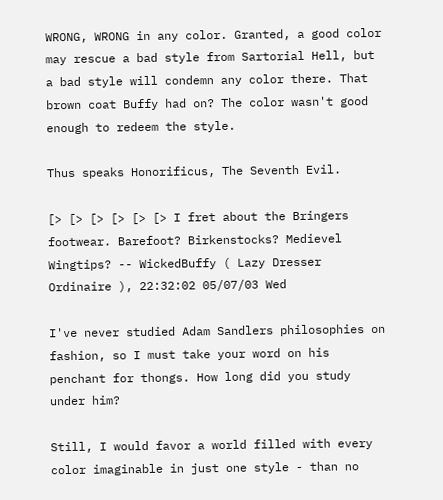WRONG, WRONG in any color. Granted, a good color may rescue a bad style from Sartorial Hell, but a bad style will condemn any color there. That brown coat Buffy had on? The color wasn't good enough to redeem the style.

Thus speaks Honorificus, The Seventh Evil.

[> [> [> [> [> [> I fret about the Bringers footwear. Barefoot? Birkenstocks? Medievel Wingtips? -- WickedBuffy ( Lazy Dresser Ordinaire ), 22:32:02 05/07/03 Wed

I've never studied Adam Sandlers philosophies on fashion, so I must take your word on his penchant for thongs. How long did you study under him?

Still, I would favor a world filled with every color imaginable in just one style - than no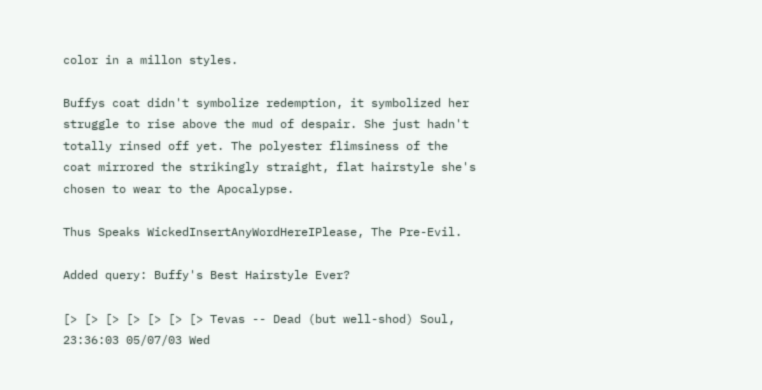color in a millon styles.

Buffys coat didn't symbolize redemption, it symbolized her struggle to rise above the mud of despair. She just hadn't totally rinsed off yet. The polyester flimsiness of the coat mirrored the strikingly straight, flat hairstyle she's chosen to wear to the Apocalypse.

Thus Speaks WickedInsertAnyWordHereIPlease, The Pre-Evil.

Added query: Buffy's Best Hairstyle Ever?

[> [> [> [> [> [> [> Tevas -- Dead (but well-shod) Soul, 23:36:03 05/07/03 Wed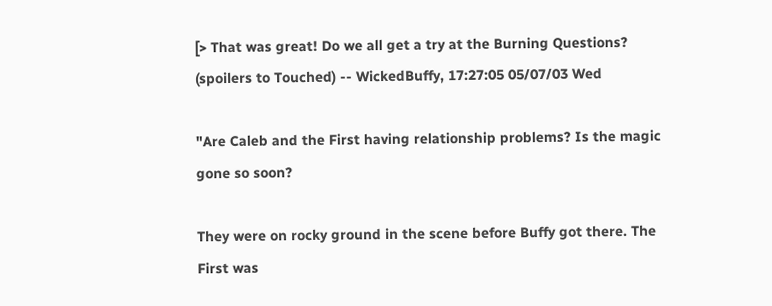[> That was great! Do we all get a try at the Burning Questions? (spoilers to Touched) -- WickedBuffy, 17:27:05 05/07/03 Wed

"Are Caleb and the First having relationship problems? Is the magic gone so soon?

They were on rocky ground in the scene before Buffy got there. The First was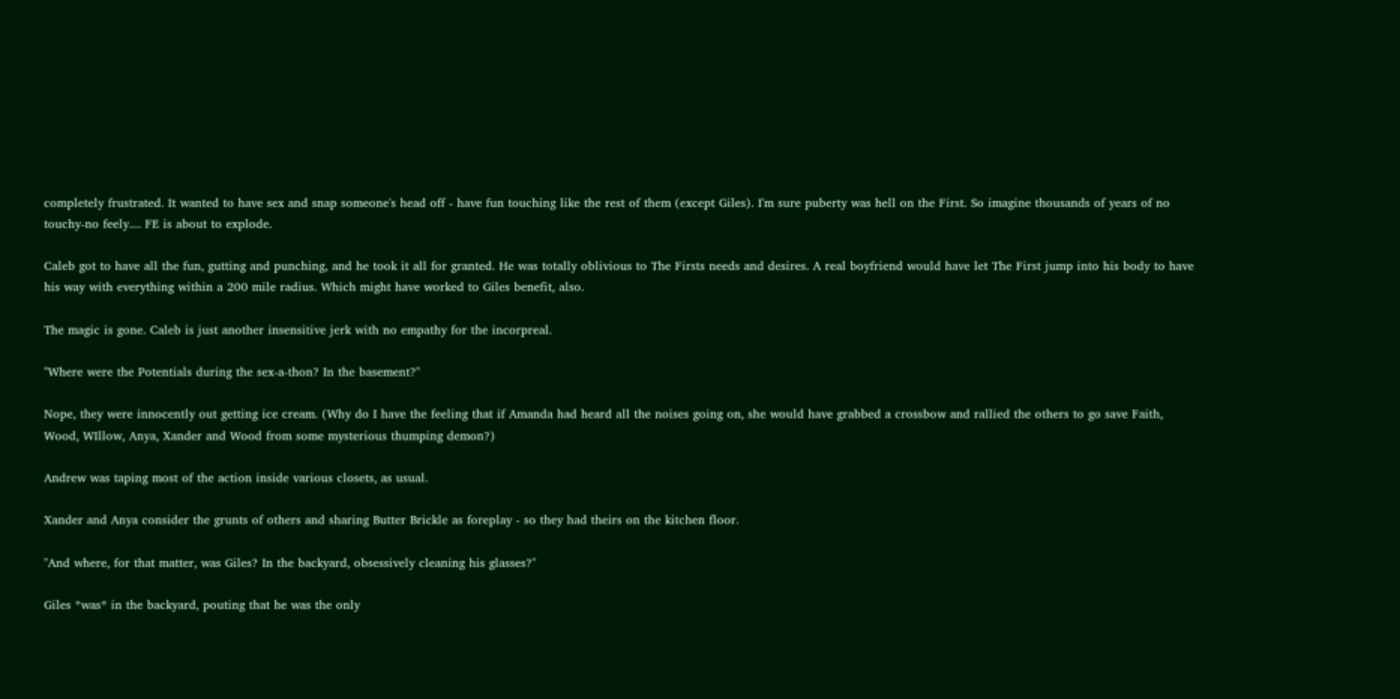completely frustrated. It wanted to have sex and snap someone's head off - have fun touching like the rest of them (except Giles). I'm sure puberty was hell on the First. So imagine thousands of years of no touchy-no feely.... FE is about to explode.

Caleb got to have all the fun, gutting and punching, and he took it all for granted. He was totally oblivious to The Firsts needs and desires. A real boyfriend would have let The First jump into his body to have his way with everything within a 200 mile radius. Which might have worked to Giles benefit, also.

The magic is gone. Caleb is just another insensitive jerk with no empathy for the incorpreal.

"Where were the Potentials during the sex-a-thon? In the basement?"

Nope, they were innocently out getting ice cream. (Why do I have the feeling that if Amanda had heard all the noises going on, she would have grabbed a crossbow and rallied the others to go save Faith, Wood, WIllow, Anya, Xander and Wood from some mysterious thumping demon?)

Andrew was taping most of the action inside various closets, as usual.

Xander and Anya consider the grunts of others and sharing Butter Brickle as foreplay - so they had theirs on the kitchen floor.

"And where, for that matter, was Giles? In the backyard, obsessively cleaning his glasses?"

Giles *was* in the backyard, pouting that he was the only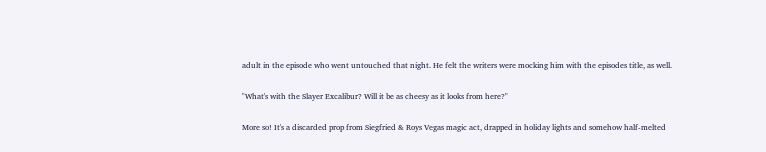adult in the episode who went untouched that night. He felt the writers were mocking him with the episodes title, as well.

"What's with the Slayer Excalibur? Will it be as cheesy as it looks from here?"

More so! It's a discarded prop from Siegfried & Roys Vegas magic act, drapped in holiday lights and somehow half-melted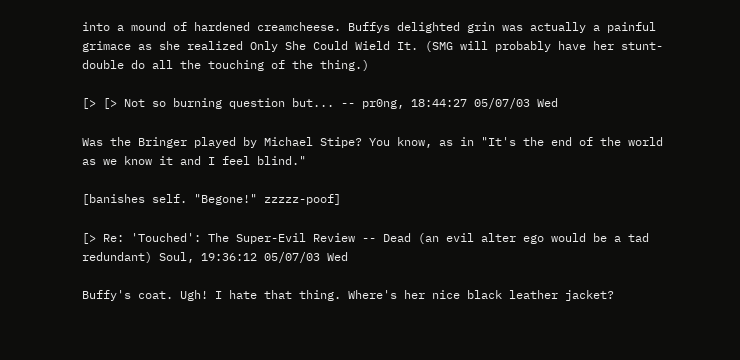into a mound of hardened creamcheese. Buffys delighted grin was actually a painful grimace as she realized Only She Could Wield It. (SMG will probably have her stunt-double do all the touching of the thing.)

[> [> Not so burning question but... -- pr0ng, 18:44:27 05/07/03 Wed

Was the Bringer played by Michael Stipe? You know, as in "It's the end of the world as we know it and I feel blind."

[banishes self. "Begone!" zzzzz-poof]

[> Re: 'Touched': The Super-Evil Review -- Dead (an evil alter ego would be a tad redundant) Soul, 19:36:12 05/07/03 Wed

Buffy's coat. Ugh! I hate that thing. Where's her nice black leather jacket?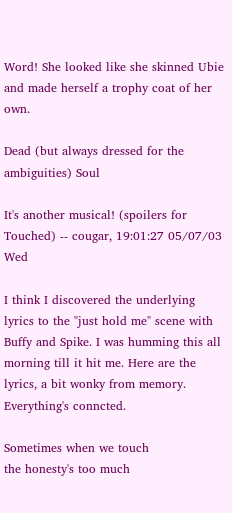Word! She looked like she skinned Ubie and made herself a trophy coat of her own.

Dead (but always dressed for the ambiguities) Soul

It's another musical! (spoilers for Touched) -- cougar, 19:01:27 05/07/03 Wed

I think I discovered the underlying lyrics to the "just hold me" scene with Buffy and Spike. I was humming this all morning till it hit me. Here are the lyrics, a bit wonky from memory. Everything's conncted.

Sometimes when we touch
the honesty's too much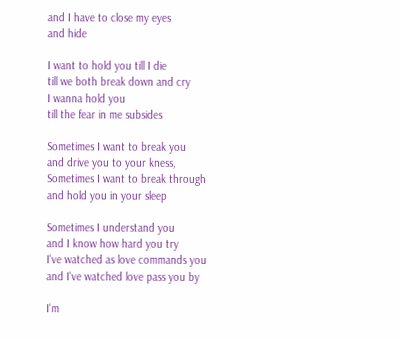and I have to close my eyes
and hide

I want to hold you till I die
till we both break down and cry
I wanna hold you
till the fear in me subsides

Sometimes I want to break you
and drive you to your kness,
Sometimes I want to break through
and hold you in your sleep

Sometimes I understand you
and I know how hard you try
I've watched as love commands you
and I've watched love pass you by

I'm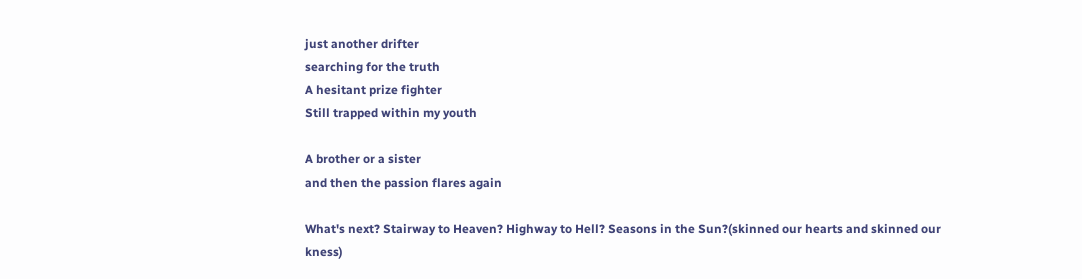just another drifter
searching for the truth
A hesitant prize fighter
Still trapped within my youth

A brother or a sister
and then the passion flares again

What's next? Stairway to Heaven? Highway to Hell? Seasons in the Sun?(skinned our hearts and skinned our kness)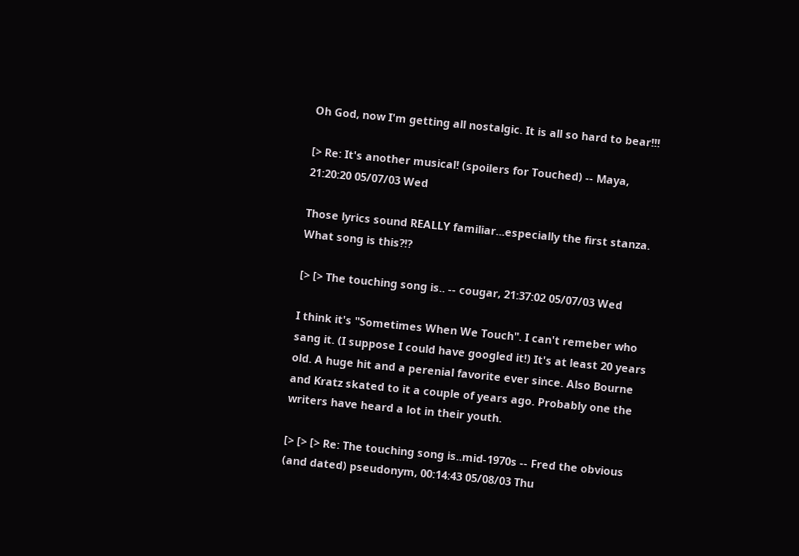Oh God, now I'm getting all nostalgic. It is all so hard to bear!!!

[> Re: It's another musical! (spoilers for Touched) -- Maya, 21:20:20 05/07/03 Wed

Those lyrics sound REALLY familiar...especially the first stanza. What song is this?!?

[> [> The touching song is.. -- cougar, 21:37:02 05/07/03 Wed

I think it's "Sometimes When We Touch". I can't remeber who sang it. (I suppose I could have googled it!) It's at least 20 years old. A huge hit and a perenial favorite ever since. Also Bourne and Kratz skated to it a couple of years ago. Probably one the writers have heard a lot in their youth.

[> [> [> Re: The touching song is..mid-1970s -- Fred the obvious (and dated) pseudonym, 00:14:43 05/08/03 Thu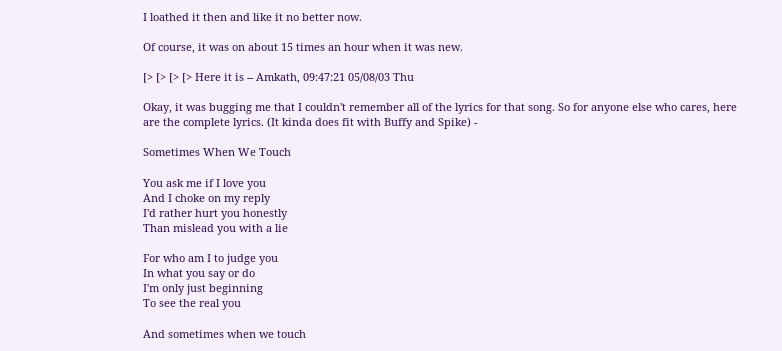I loathed it then and like it no better now.

Of course, it was on about 15 times an hour when it was new.

[> [> [> [> Here it is -- Amkath, 09:47:21 05/08/03 Thu

Okay, it was bugging me that I couldn't remember all of the lyrics for that song. So for anyone else who cares, here are the complete lyrics. (It kinda does fit with Buffy and Spike) -

Sometimes When We Touch

You ask me if I love you
And I choke on my reply
I'd rather hurt you honestly
Than mislead you with a lie

For who am I to judge you
In what you say or do
I'm only just beginning
To see the real you

And sometimes when we touch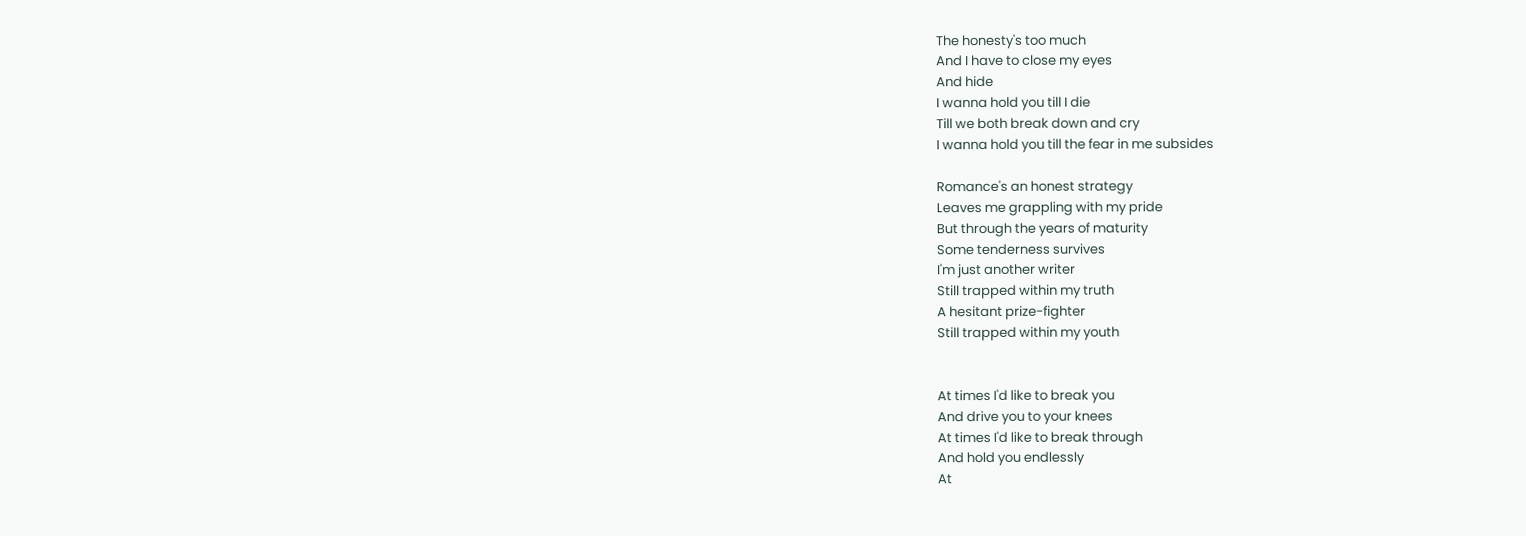The honesty's too much
And I have to close my eyes
And hide
I wanna hold you till I die
Till we both break down and cry
I wanna hold you till the fear in me subsides

Romance's an honest strategy
Leaves me grappling with my pride
But through the years of maturity
Some tenderness survives
I'm just another writer
Still trapped within my truth
A hesitant prize-fighter
Still trapped within my youth


At times I'd like to break you
And drive you to your knees
At times I'd like to break through
And hold you endlessly
At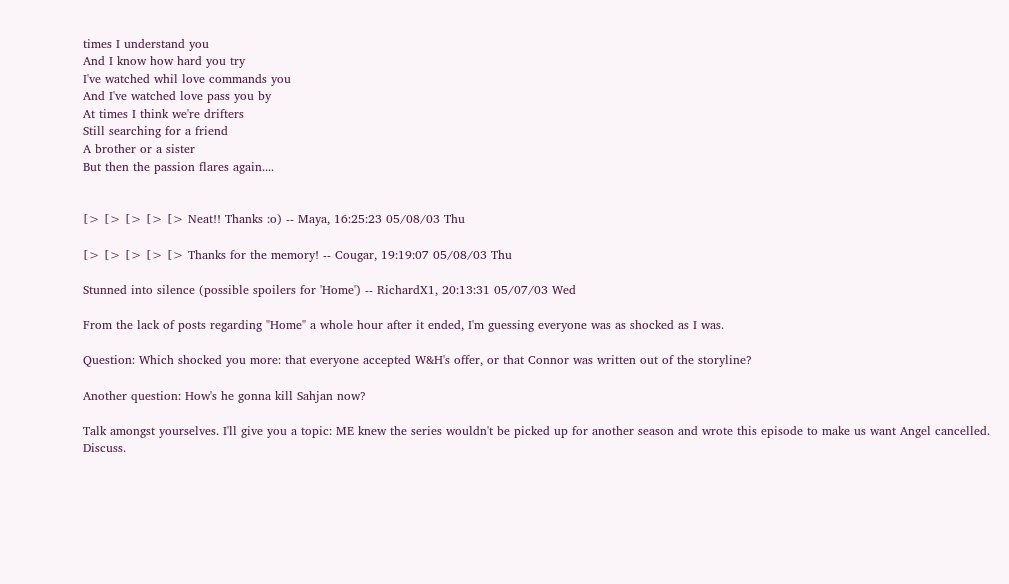times I understand you
And I know how hard you try
I've watched whil love commands you
And I've watched love pass you by
At times I think we're drifters
Still searching for a friend
A brother or a sister
But then the passion flares again....


[> [> [> [> [> Neat!! Thanks :o) -- Maya, 16:25:23 05/08/03 Thu

[> [> [> [> [> Thanks for the memory! -- Cougar, 19:19:07 05/08/03 Thu

Stunned into silence (possible spoilers for 'Home') -- RichardX1, 20:13:31 05/07/03 Wed

From the lack of posts regarding "Home" a whole hour after it ended, I'm guessing everyone was as shocked as I was.

Question: Which shocked you more: that everyone accepted W&H's offer, or that Connor was written out of the storyline?

Another question: How's he gonna kill Sahjan now?

Talk amongst yourselves. I'll give you a topic: ME knew the series wouldn't be picked up for another season and wrote this episode to make us want Angel cancelled. Discuss.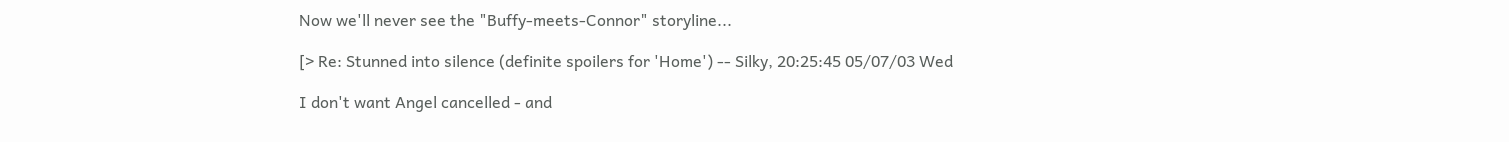Now we'll never see the "Buffy-meets-Connor" storyline...

[> Re: Stunned into silence (definite spoilers for 'Home') -- Silky, 20:25:45 05/07/03 Wed

I don't want Angel cancelled - and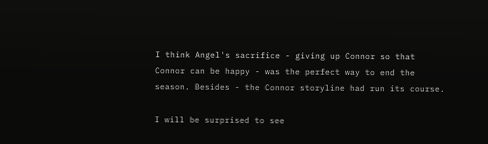I think Angel's sacrifice - giving up Connor so that Connor can be happy - was the perfect way to end the season. Besides - the Connor storyline had run its course.

I will be surprised to see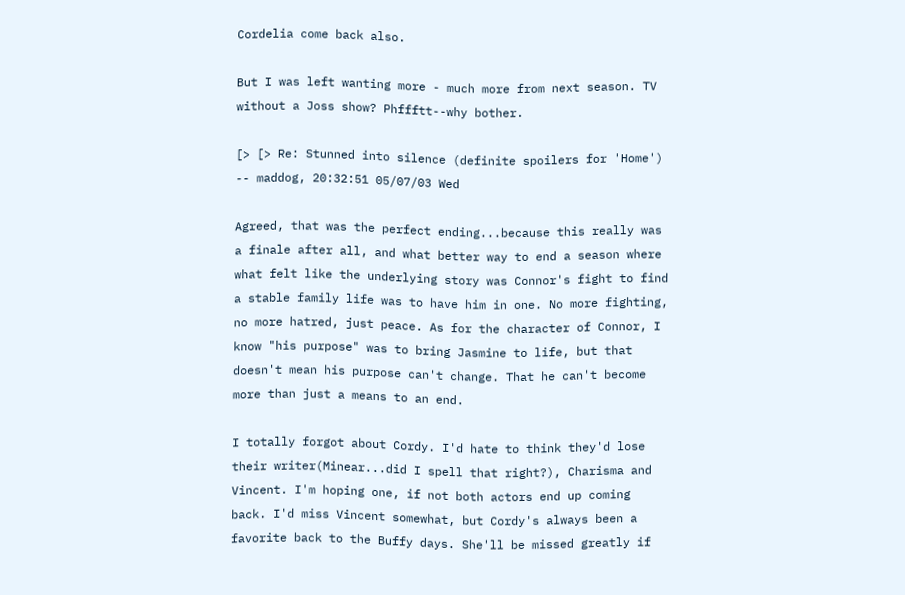Cordelia come back also.

But I was left wanting more - much more from next season. TV without a Joss show? Phffftt--why bother.

[> [> Re: Stunned into silence (definite spoilers for 'Home') -- maddog, 20:32:51 05/07/03 Wed

Agreed, that was the perfect ending...because this really was a finale after all, and what better way to end a season where what felt like the underlying story was Connor's fight to find a stable family life was to have him in one. No more fighting, no more hatred, just peace. As for the character of Connor, I know "his purpose" was to bring Jasmine to life, but that doesn't mean his purpose can't change. That he can't become more than just a means to an end.

I totally forgot about Cordy. I'd hate to think they'd lose their writer(Minear...did I spell that right?), Charisma and Vincent. I'm hoping one, if not both actors end up coming back. I'd miss Vincent somewhat, but Cordy's always been a favorite back to the Buffy days. She'll be missed greatly if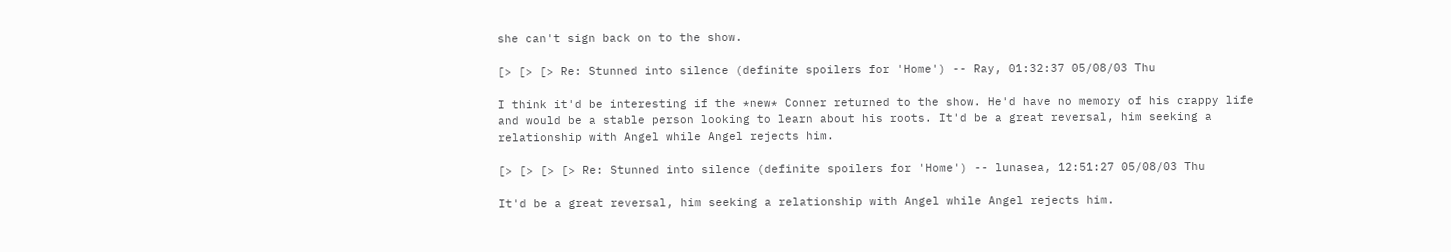she can't sign back on to the show.

[> [> [> Re: Stunned into silence (definite spoilers for 'Home') -- Ray, 01:32:37 05/08/03 Thu

I think it'd be interesting if the *new* Conner returned to the show. He'd have no memory of his crappy life and would be a stable person looking to learn about his roots. It'd be a great reversal, him seeking a relationship with Angel while Angel rejects him.

[> [> [> [> Re: Stunned into silence (definite spoilers for 'Home') -- lunasea, 12:51:27 05/08/03 Thu

It'd be a great reversal, him seeking a relationship with Angel while Angel rejects him.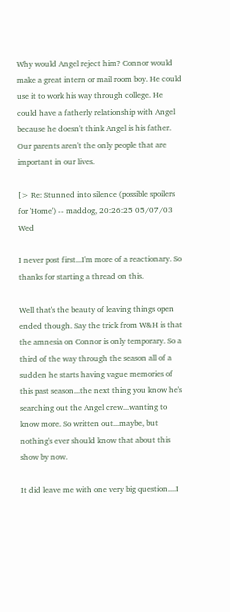Why would Angel reject him? Connor would make a great intern or mail room boy. He could use it to work his way through college. He could have a fatherly relationship with Angel because he doesn't think Angel is his father. Our parents aren't the only people that are important in our lives.

[> Re: Stunned into silence (possible spoilers for 'Home') -- maddog, 20:26:25 05/07/03 Wed

I never post first...I'm more of a reactionary. So thanks for starting a thread on this.

Well that's the beauty of leaving things open ended though. Say the trick from W&H is that the amnesia on Connor is only temporary. So a third of the way through the season all of a sudden he starts having vague memories of this past season...the next thing you know he's searching out the Angel crew...wanting to know more. So written out...maybe, but nothing's ever should know that about this show by now.

It did leave me with one very big question....I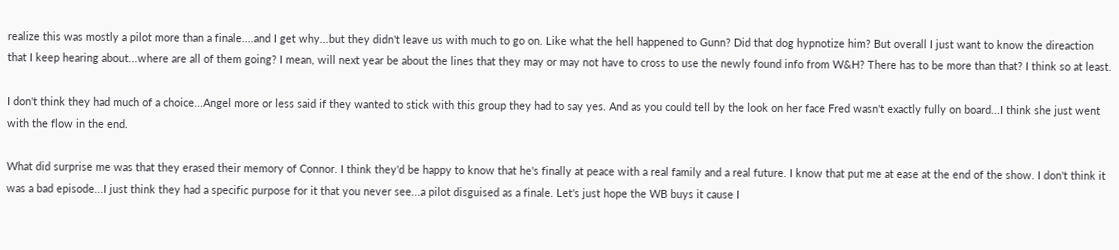realize this was mostly a pilot more than a finale....and I get why...but they didn't leave us with much to go on. Like what the hell happened to Gunn? Did that dog hypnotize him? But overall I just want to know the direaction that I keep hearing about...where are all of them going? I mean, will next year be about the lines that they may or may not have to cross to use the newly found info from W&H? There has to be more than that? I think so at least.

I don't think they had much of a choice...Angel more or less said if they wanted to stick with this group they had to say yes. And as you could tell by the look on her face Fred wasn't exactly fully on board...I think she just went with the flow in the end.

What did surprise me was that they erased their memory of Connor. I think they'd be happy to know that he's finally at peace with a real family and a real future. I know that put me at ease at the end of the show. I don't think it was a bad episode...I just think they had a specific purpose for it that you never see...a pilot disguised as a finale. Let's just hope the WB buys it cause I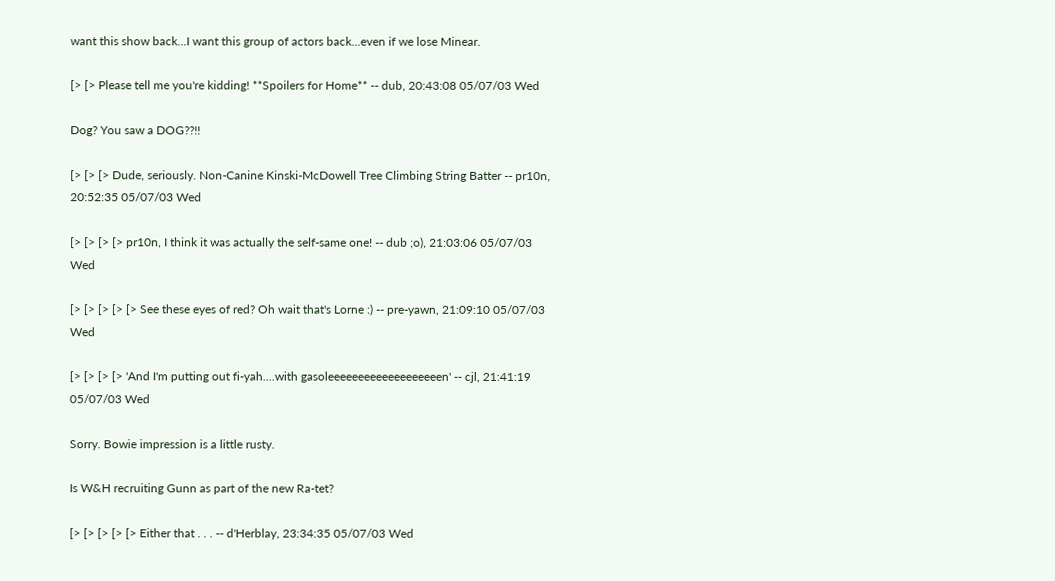want this show back...I want this group of actors back...even if we lose Minear.

[> [> Please tell me you're kidding! **Spoilers for Home** -- dub, 20:43:08 05/07/03 Wed

Dog? You saw a DOG??!!

[> [> [> Dude, seriously. Non-Canine Kinski-McDowell Tree Climbing String Batter -- pr10n, 20:52:35 05/07/03 Wed

[> [> [> [> pr10n, I think it was actually the self-same one! -- dub ;o), 21:03:06 05/07/03 Wed

[> [> [> [> [> See these eyes of red? Oh wait that's Lorne :) -- pre-yawn, 21:09:10 05/07/03 Wed

[> [> [> [> 'And I'm putting out fi-yah....with gasoleeeeeeeeeeeeeeeeeeen' -- cjl, 21:41:19 05/07/03 Wed

Sorry. Bowie impression is a little rusty.

Is W&H recruiting Gunn as part of the new Ra-tet?

[> [> [> [> [> Either that . . . -- d'Herblay, 23:34:35 05/07/03 Wed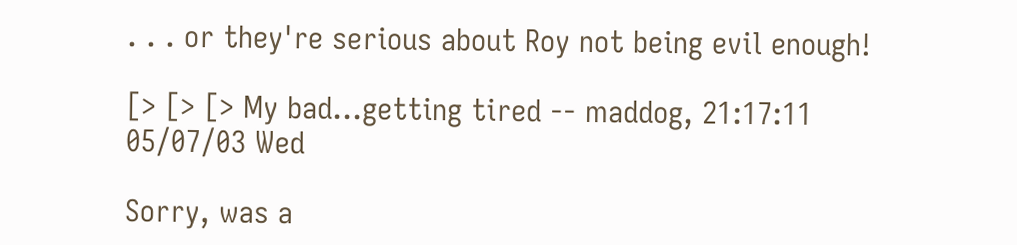. . . or they're serious about Roy not being evil enough!

[> [> [> My bad...getting tired -- maddog, 21:17:11 05/07/03 Wed

Sorry, was a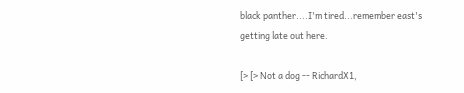black panther....I'm tired...remember east's getting late out here.

[> [> Not a dog -- RichardX1,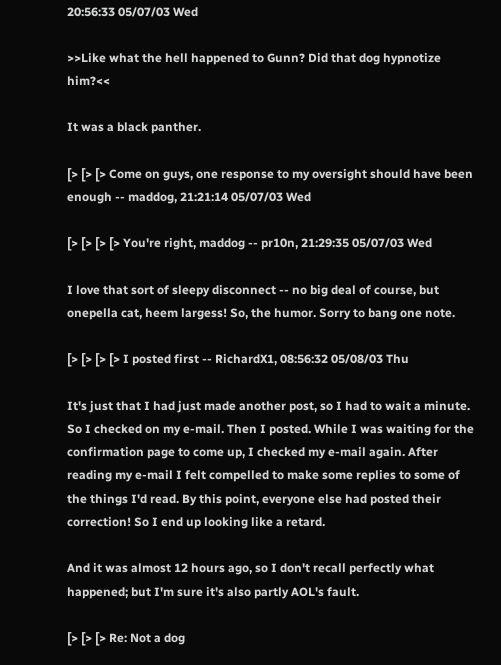20:56:33 05/07/03 Wed

>>Like what the hell happened to Gunn? Did that dog hypnotize him?<<

It was a black panther.

[> [> [> Come on guys, one response to my oversight should have been enough -- maddog, 21:21:14 05/07/03 Wed

[> [> [> [> You're right, maddog -- pr10n, 21:29:35 05/07/03 Wed

I love that sort of sleepy disconnect -- no big deal of course, but onepella cat, heem largess! So, the humor. Sorry to bang one note.

[> [> [> [> I posted first -- RichardX1, 08:56:32 05/08/03 Thu

It's just that I had just made another post, so I had to wait a minute. So I checked on my e-mail. Then I posted. While I was waiting for the confirmation page to come up, I checked my e-mail again. After reading my e-mail I felt compelled to make some replies to some of the things I'd read. By this point, everyone else had posted their correction! So I end up looking like a retard.

And it was almost 12 hours ago, so I don't recall perfectly what happened; but I'm sure it's also partly AOL's fault.

[> [> [> Re: Not a dog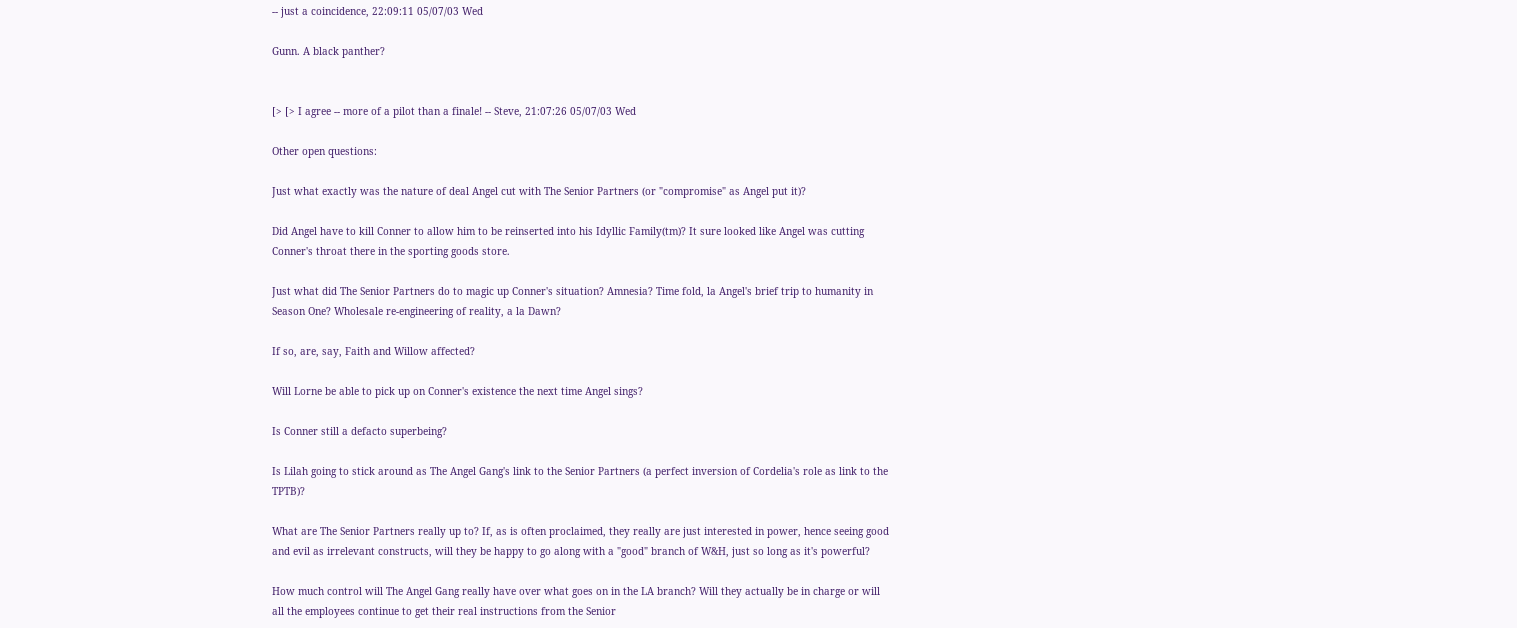-- just a coincidence, 22:09:11 05/07/03 Wed

Gunn. A black panther?


[> [> I agree -- more of a pilot than a finale! -- Steve, 21:07:26 05/07/03 Wed

Other open questions:

Just what exactly was the nature of deal Angel cut with The Senior Partners (or "compromise" as Angel put it)?

Did Angel have to kill Conner to allow him to be reinserted into his Idyllic Family(tm)? It sure looked like Angel was cutting Conner's throat there in the sporting goods store.

Just what did The Senior Partners do to magic up Conner's situation? Amnesia? Time fold, la Angel's brief trip to humanity in Season One? Wholesale re-engineering of reality, a la Dawn?

If so, are, say, Faith and Willow affected?

Will Lorne be able to pick up on Conner's existence the next time Angel sings?

Is Conner still a defacto superbeing?

Is Lilah going to stick around as The Angel Gang's link to the Senior Partners (a perfect inversion of Cordelia's role as link to the TPTB)?

What are The Senior Partners really up to? If, as is often proclaimed, they really are just interested in power, hence seeing good and evil as irrelevant constructs, will they be happy to go along with a "good" branch of W&H, just so long as it's powerful?

How much control will The Angel Gang really have over what goes on in the LA branch? Will they actually be in charge or will all the employees continue to get their real instructions from the Senior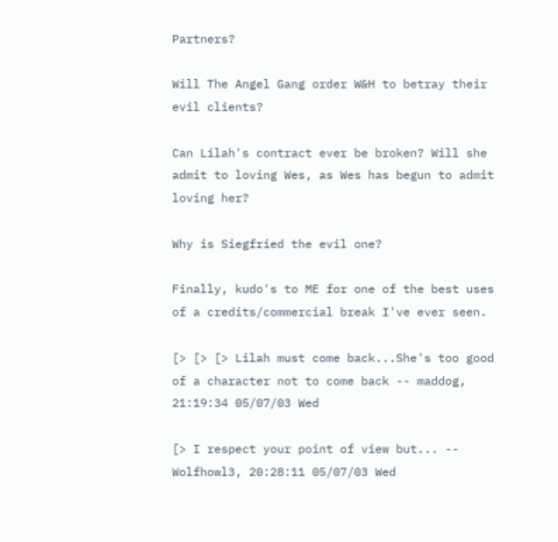Partners?

Will The Angel Gang order W&H to betray their evil clients?

Can Lilah's contract ever be broken? Will she admit to loving Wes, as Wes has begun to admit loving her?

Why is Siegfried the evil one?

Finally, kudo's to ME for one of the best uses of a credits/commercial break I've ever seen.

[> [> [> Lilah must come back...She's too good of a character not to come back -- maddog, 21:19:34 05/07/03 Wed

[> I respect your point of view but... -- Wolfhowl3, 20:28:11 05/07/03 Wed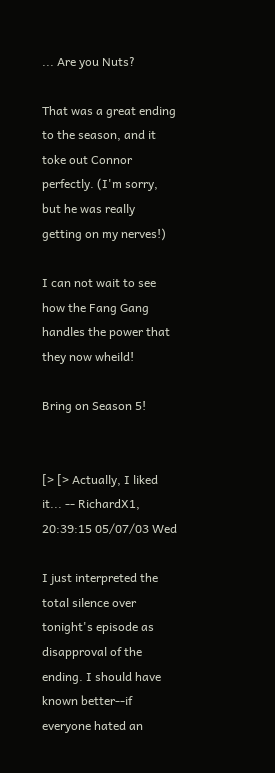... Are you Nuts?

That was a great ending to the season, and it toke out Connor perfectly. (I'm sorry, but he was really getting on my nerves!)

I can not wait to see how the Fang Gang handles the power that they now wheild!

Bring on Season 5!


[> [> Actually, I liked it... -- RichardX1, 20:39:15 05/07/03 Wed

I just interpreted the total silence over tonight's episode as disapproval of the ending. I should have known better--if everyone hated an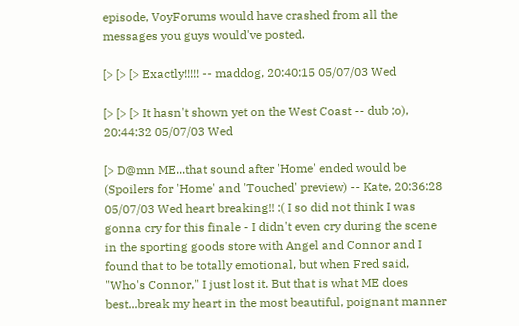episode, VoyForums would have crashed from all the messages you guys would've posted.

[> [> [> Exactly!!!!! -- maddog, 20:40:15 05/07/03 Wed

[> [> [> It hasn't shown yet on the West Coast -- dub ;o), 20:44:32 05/07/03 Wed

[> D@mn ME...that sound after 'Home' ended would be (Spoilers for 'Home' and 'Touched' preview) -- Kate, 20:36:28 05/07/03 Wed heart breaking!! :( I so did not think I was gonna cry for this finale - I didn't even cry during the scene in the sporting goods store with Angel and Connor and I found that to be totally emotional, but when Fred said, "Who's Connor," I just lost it. But that is what ME does best...break my heart in the most beautiful, poignant manner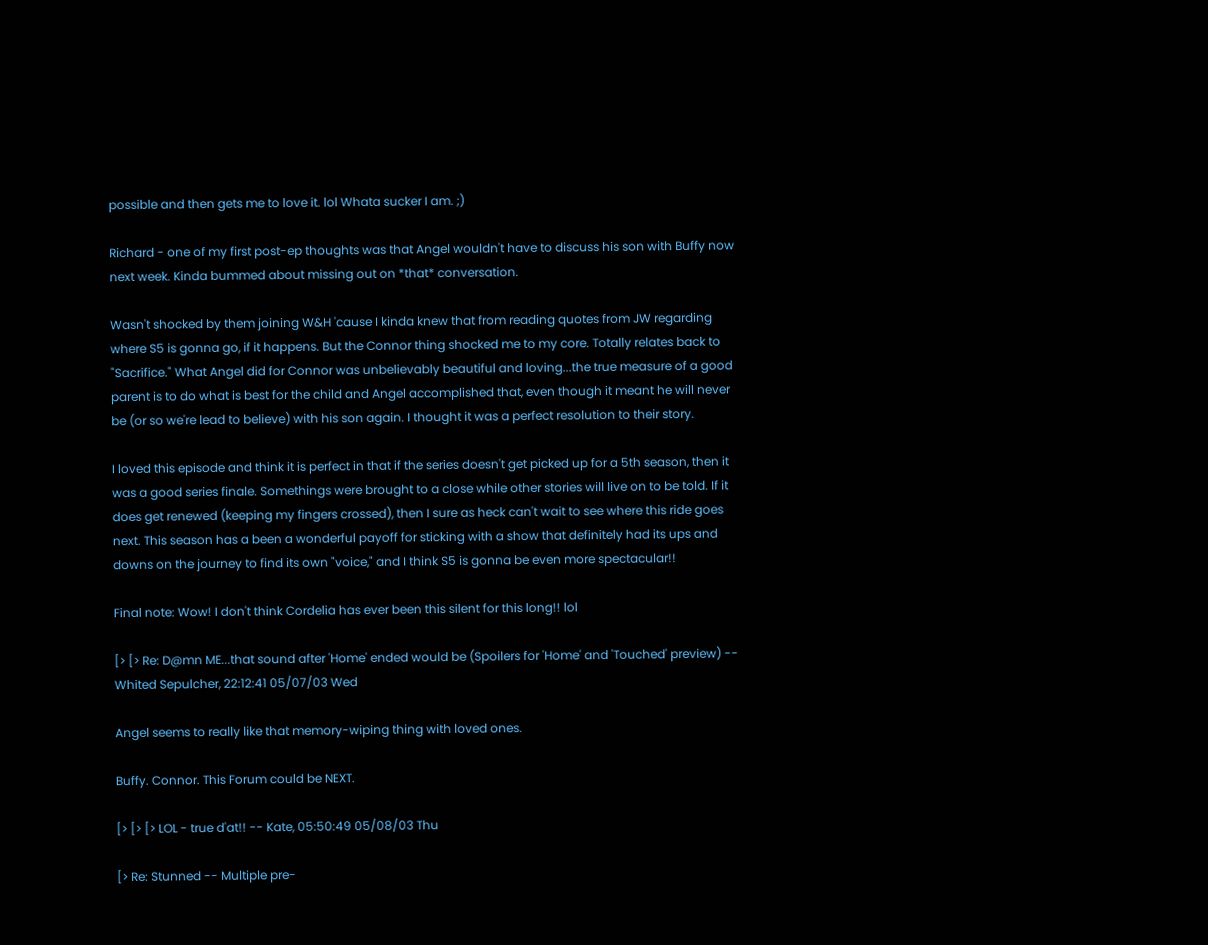possible and then gets me to love it. lol Whata sucker I am. ;)

Richard - one of my first post-ep thoughts was that Angel wouldn't have to discuss his son with Buffy now next week. Kinda bummed about missing out on *that* conversation.

Wasn't shocked by them joining W&H 'cause I kinda knew that from reading quotes from JW regarding where S5 is gonna go, if it happens. But the Connor thing shocked me to my core. Totally relates back to "Sacrifice." What Angel did for Connor was unbelievably beautiful and loving...the true measure of a good parent is to do what is best for the child and Angel accomplished that, even though it meant he will never be (or so we're lead to believe) with his son again. I thought it was a perfect resolution to their story.

I loved this episode and think it is perfect in that if the series doesn't get picked up for a 5th season, then it was a good series finale. Somethings were brought to a close while other stories will live on to be told. If it does get renewed (keeping my fingers crossed), then I sure as heck can't wait to see where this ride goes next. This season has a been a wonderful payoff for sticking with a show that definitely had its ups and downs on the journey to find its own "voice," and I think S5 is gonna be even more spectacular!!

Final note: Wow! I don't think Cordelia has ever been this silent for this long!! lol

[> [> Re: D@mn ME...that sound after 'Home' ended would be (Spoilers for 'Home' and 'Touched' preview) -- Whited Sepulcher, 22:12:41 05/07/03 Wed

Angel seems to really like that memory-wiping thing with loved ones.

Buffy. Connor. This Forum could be NEXT.

[> [> [> LOL - true d'at!! -- Kate, 05:50:49 05/08/03 Thu

[> Re: Stunned -- Multiple pre-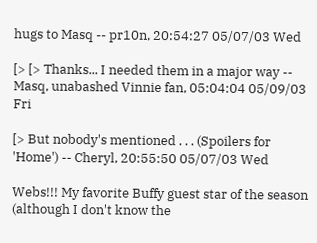hugs to Masq -- pr10n, 20:54:27 05/07/03 Wed

[> [> Thanks... I needed them in a major way -- Masq, unabashed Vinnie fan, 05:04:04 05/09/03 Fri

[> But nobody's mentioned . . . (Spoilers for 'Home') -- Cheryl, 20:55:50 05/07/03 Wed

Webs!!! My favorite Buffy guest star of the season (although I don't know the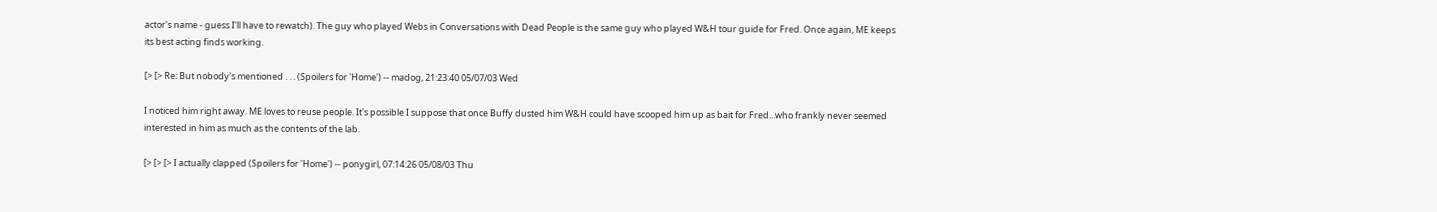actor's name - guess I'll have to rewatch). The guy who played Webs in Conversations with Dead People is the same guy who played W&H tour guide for Fred. Once again, ME keeps its best acting finds working.

[> [> Re: But nobody's mentioned . . . (Spoilers for 'Home') -- madog, 21:23:40 05/07/03 Wed

I noticed him right away. ME loves to reuse people. It's possible I suppose that once Buffy dusted him W&H could have scooped him up as bait for Fred...who frankly never seemed interested in him as much as the contents of the lab.

[> [> [> I actually clapped (Spoilers for 'Home') -- ponygirl, 07:14:26 05/08/03 Thu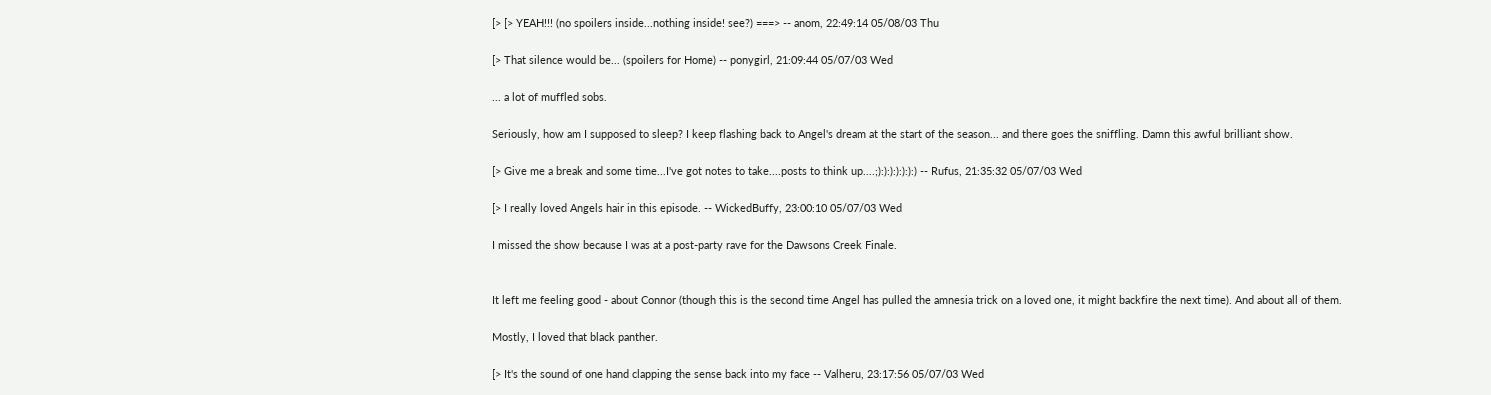[> [> YEAH!!! (no spoilers inside...nothing inside! see?) ===> -- anom, 22:49:14 05/08/03 Thu

[> That silence would be... (spoilers for Home) -- ponygirl, 21:09:44 05/07/03 Wed

... a lot of muffled sobs.

Seriously, how am I supposed to sleep? I keep flashing back to Angel's dream at the start of the season... and there goes the sniffling. Damn this awful brilliant show.

[> Give me a break and some time...I've got notes to take....posts to think up....;):):):):):):) -- Rufus, 21:35:32 05/07/03 Wed

[> I really loved Angels hair in this episode. -- WickedBuffy, 23:00:10 05/07/03 Wed

I missed the show because I was at a post-party rave for the Dawsons Creek Finale.


It left me feeling good - about Connor (though this is the second time Angel has pulled the amnesia trick on a loved one, it might backfire the next time). And about all of them.

Mostly, I loved that black panther.

[> It's the sound of one hand clapping the sense back into my face -- Valheru, 23:17:56 05/07/03 Wed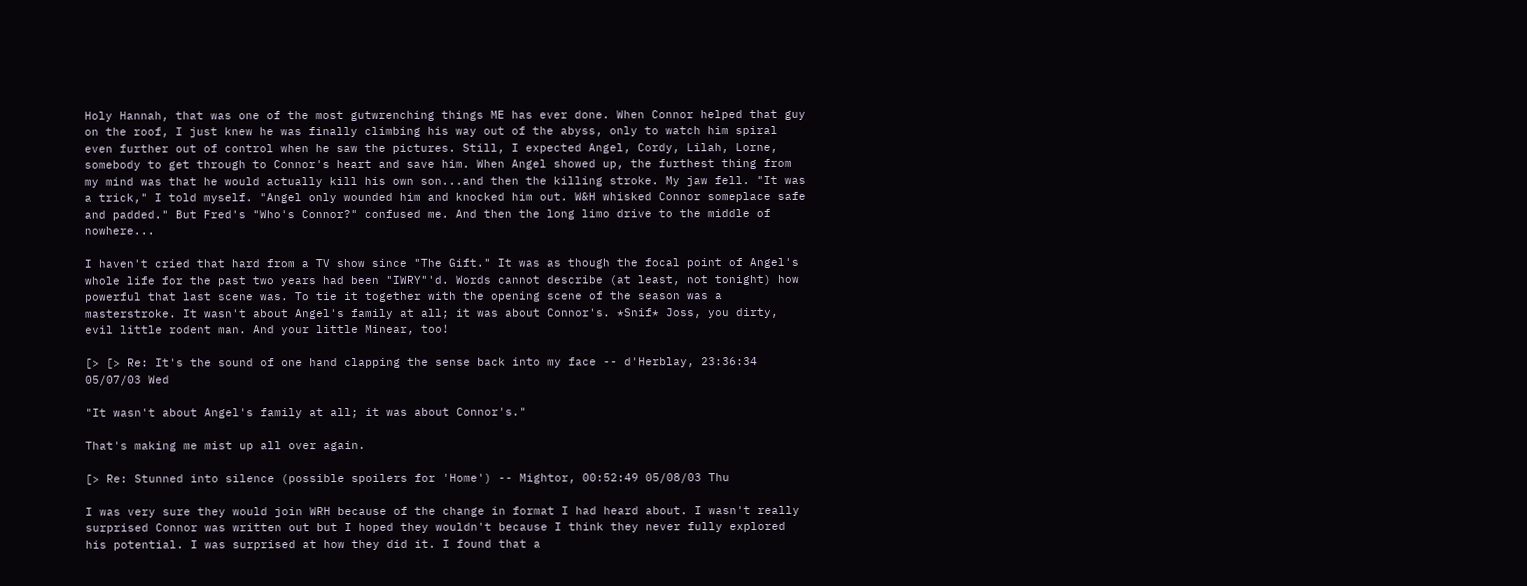Holy Hannah, that was one of the most gutwrenching things ME has ever done. When Connor helped that guy on the roof, I just knew he was finally climbing his way out of the abyss, only to watch him spiral even further out of control when he saw the pictures. Still, I expected Angel, Cordy, Lilah, Lorne, somebody to get through to Connor's heart and save him. When Angel showed up, the furthest thing from my mind was that he would actually kill his own son...and then the killing stroke. My jaw fell. "It was a trick," I told myself. "Angel only wounded him and knocked him out. W&H whisked Connor someplace safe and padded." But Fred's "Who's Connor?" confused me. And then the long limo drive to the middle of nowhere...

I haven't cried that hard from a TV show since "The Gift." It was as though the focal point of Angel's whole life for the past two years had been "IWRY"'d. Words cannot describe (at least, not tonight) how powerful that last scene was. To tie it together with the opening scene of the season was a masterstroke. It wasn't about Angel's family at all; it was about Connor's. *Snif* Joss, you dirty, evil little rodent man. And your little Minear, too!

[> [> Re: It's the sound of one hand clapping the sense back into my face -- d'Herblay, 23:36:34 05/07/03 Wed

"It wasn't about Angel's family at all; it was about Connor's."

That's making me mist up all over again.

[> Re: Stunned into silence (possible spoilers for 'Home') -- Mightor, 00:52:49 05/08/03 Thu

I was very sure they would join WRH because of the change in format I had heard about. I wasn't really surprised Connor was written out but I hoped they wouldn't because I think they never fully explored his potential. I was surprised at how they did it. I found that a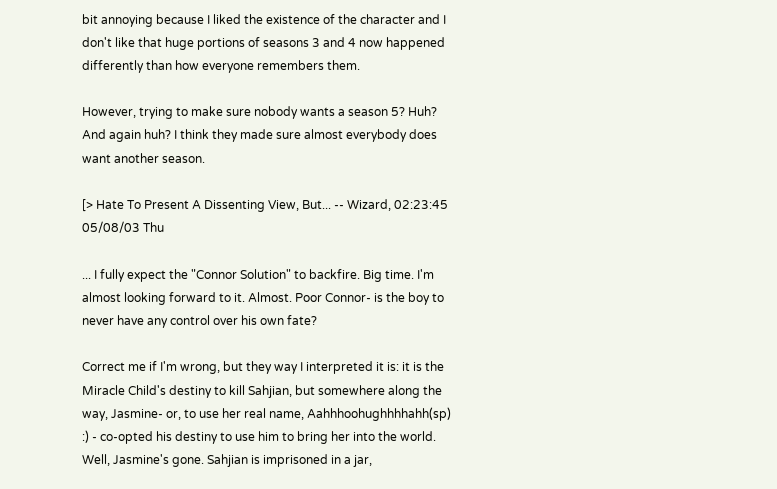bit annoying because I liked the existence of the character and I don't like that huge portions of seasons 3 and 4 now happened differently than how everyone remembers them.

However, trying to make sure nobody wants a season 5? Huh? And again huh? I think they made sure almost everybody does want another season.

[> Hate To Present A Dissenting View, But... -- Wizard, 02:23:45 05/08/03 Thu

... I fully expect the "Connor Solution" to backfire. Big time. I'm almost looking forward to it. Almost. Poor Connor- is the boy to never have any control over his own fate?

Correct me if I'm wrong, but they way I interpreted it is: it is the Miracle Child's destiny to kill Sahjian, but somewhere along the way, Jasmine- or, to use her real name, Aahhhoohughhhhahh(sp) :) - co-opted his destiny to use him to bring her into the world. Well, Jasmine's gone. Sahjian is imprisoned in a jar,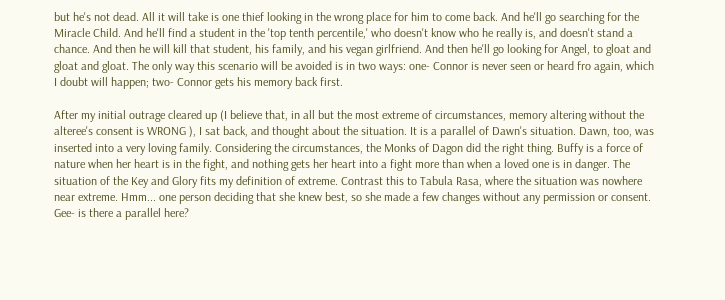but he's not dead. All it will take is one thief looking in the wrong place for him to come back. And he'll go searching for the Miracle Child. And he'll find a student in the 'top tenth percentile,' who doesn't know who he really is, and doesn't stand a chance. And then he will kill that student, his family, and his vegan girlfriend. And then he'll go looking for Angel, to gloat and gloat and gloat. The only way this scenario will be avoided is in two ways: one- Connor is never seen or heard fro again, which I doubt will happen; two- Connor gets his memory back first.

After my initial outrage cleared up (I believe that, in all but the most extreme of circumstances, memory altering without the alteree's consent is WRONG ), I sat back, and thought about the situation. It is a parallel of Dawn's situation. Dawn, too, was inserted into a very loving family. Considering the circumstances, the Monks of Dagon did the right thing. Buffy is a force of nature when her heart is in the fight, and nothing gets her heart into a fight more than when a loved one is in danger. The situation of the Key and Glory fits my definition of extreme. Contrast this to Tabula Rasa, where the situation was nowhere near extreme. Hmm... one person deciding that she knew best, so she made a few changes without any permission or consent. Gee- is there a parallel here?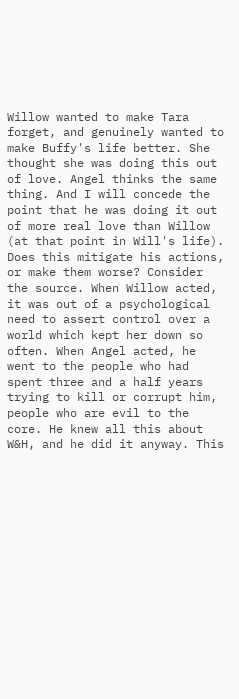Willow wanted to make Tara forget, and genuinely wanted to make Buffy's life better. She thought she was doing this out of love. Angel thinks the same thing. And I will concede the point that he was doing it out of more real love than Willow (at that point in Will's life). Does this mitigate his actions, or make them worse? Consider the source. When Willow acted, it was out of a psychological need to assert control over a world which kept her down so often. When Angel acted, he went to the people who had spent three and a half years trying to kill or corrupt him, people who are evil to the core. He knew all this about W&H, and he did it anyway. This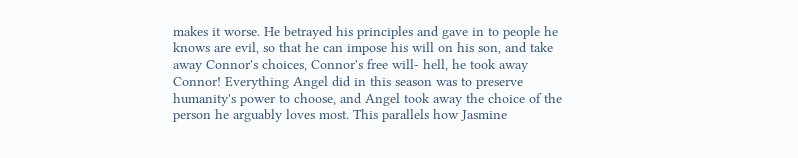makes it worse. He betrayed his principles and gave in to people he knows are evil, so that he can impose his will on his son, and take away Connor's choices, Connor's free will- hell, he took away Connor! Everything Angel did in this season was to preserve humanity's power to choose, and Angel took away the choice of the person he arguably loves most. This parallels how Jasmine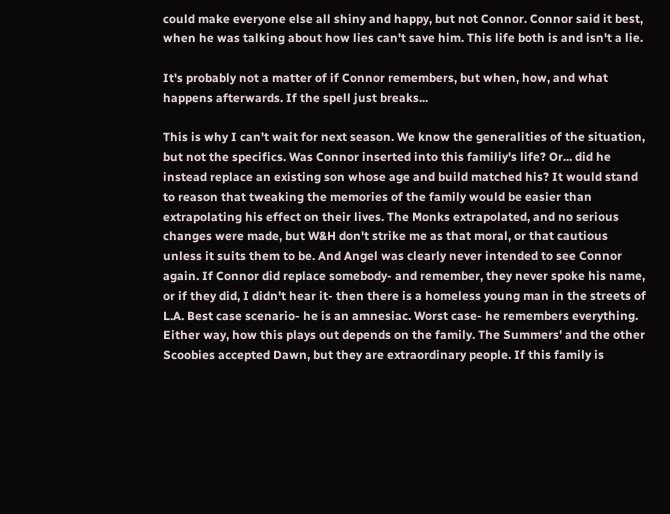could make everyone else all shiny and happy, but not Connor. Connor said it best, when he was talking about how lies can't save him. This life both is and isn't a lie.

It's probably not a matter of if Connor remembers, but when, how, and what happens afterwards. If the spell just breaks...

This is why I can't wait for next season. We know the generalities of the situation, but not the specifics. Was Connor inserted into this familiy's life? Or... did he instead replace an existing son whose age and build matched his? It would stand to reason that tweaking the memories of the family would be easier than extrapolating his effect on their lives. The Monks extrapolated, and no serious changes were made, but W&H don't strike me as that moral, or that cautious unless it suits them to be. And Angel was clearly never intended to see Connor again. If Connor did replace somebody- and remember, they never spoke his name, or if they did, I didn't hear it- then there is a homeless young man in the streets of L.A. Best case scenario- he is an amnesiac. Worst case- he remembers everything. Either way, how this plays out depends on the family. The Summers' and the other Scoobies accepted Dawn, but they are extraordinary people. If this family is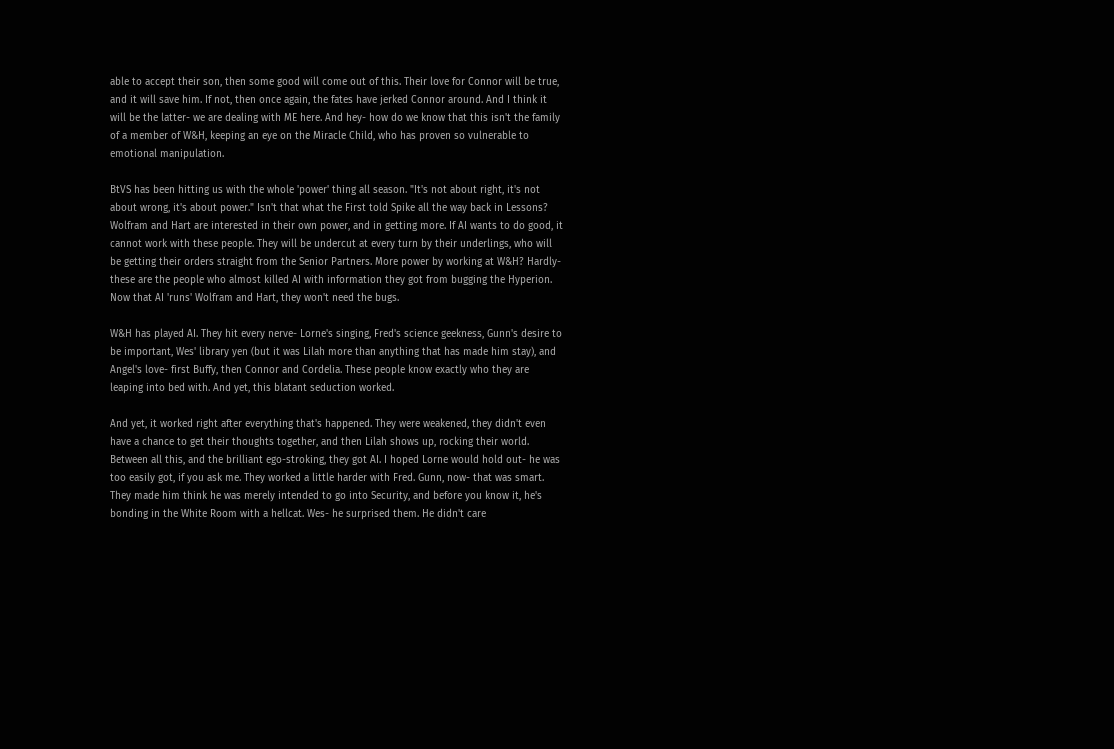able to accept their son, then some good will come out of this. Their love for Connor will be true, and it will save him. If not, then once again, the fates have jerked Connor around. And I think it will be the latter- we are dealing with ME here. And hey- how do we know that this isn't the family of a member of W&H, keeping an eye on the Miracle Child, who has proven so vulnerable to emotional manipulation.

BtVS has been hitting us with the whole 'power' thing all season. "It's not about right, it's not about wrong, it's about power." Isn't that what the First told Spike all the way back in Lessons? Wolfram and Hart are interested in their own power, and in getting more. If AI wants to do good, it cannot work with these people. They will be undercut at every turn by their underlings, who will be getting their orders straight from the Senior Partners. More power by working at W&H? Hardly- these are the people who almost killed AI with information they got from bugging the Hyperion. Now that AI 'runs' Wolfram and Hart, they won't need the bugs.

W&H has played AI. They hit every nerve- Lorne's singing, Fred's science geekness, Gunn's desire to be important, Wes' library yen (but it was Lilah more than anything that has made him stay), and Angel's love- first Buffy, then Connor and Cordelia. These people know exactly who they are leaping into bed with. And yet, this blatant seduction worked.

And yet, it worked right after everything that's happened. They were weakened, they didn't even have a chance to get their thoughts together, and then Lilah shows up, rocking their world. Between all this, and the brilliant ego-stroking, they got AI. I hoped Lorne would hold out- he was too easily got, if you ask me. They worked a little harder with Fred. Gunn, now- that was smart. They made him think he was merely intended to go into Security, and before you know it, he's bonding in the White Room with a hellcat. Wes- he surprised them. He didn't care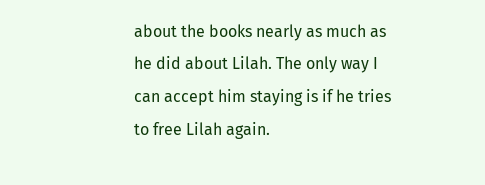about the books nearly as much as he did about Lilah. The only way I can accept him staying is if he tries to free Lilah again.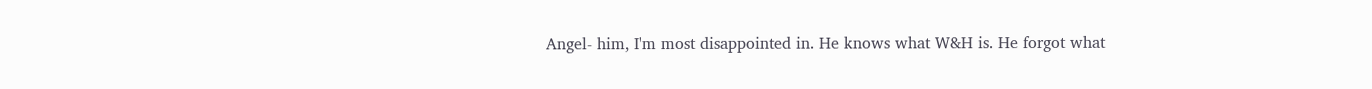Angel- him, I'm most disappointed in. He knows what W&H is. He forgot what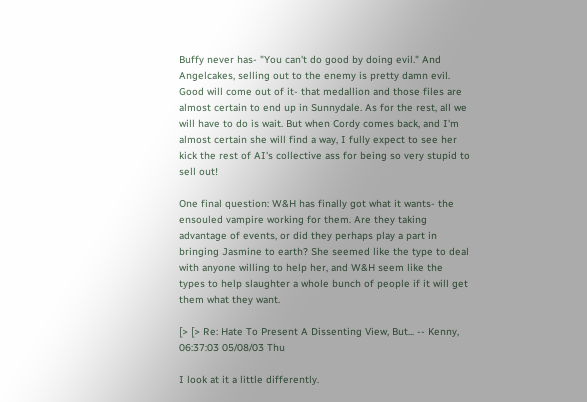Buffy never has- "You can't do good by doing evil." And Angelcakes, selling out to the enemy is pretty damn evil. Good will come out of it- that medallion and those files are almost certain to end up in Sunnydale. As for the rest, all we will have to do is wait. But when Cordy comes back, and I'm almost certain she will find a way, I fully expect to see her kick the rest of AI's collective ass for being so very stupid to sell out!

One final question: W&H has finally got what it wants- the ensouled vampire working for them. Are they taking advantage of events, or did they perhaps play a part in bringing Jasmine to earth? She seemed like the type to deal with anyone willing to help her, and W&H seem like the types to help slaughter a whole bunch of people if it will get them what they want.

[> [> Re: Hate To Present A Dissenting View, But... -- Kenny, 06:37:03 05/08/03 Thu

I look at it a little differently.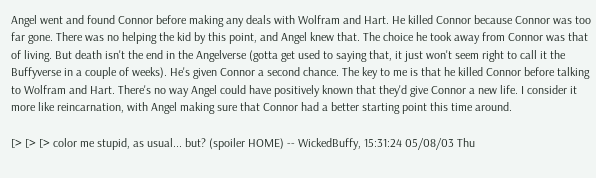Angel went and found Connor before making any deals with Wolfram and Hart. He killed Connor because Connor was too far gone. There was no helping the kid by this point, and Angel knew that. The choice he took away from Connor was that of living. But death isn't the end in the Angelverse (gotta get used to saying that, it just won't seem right to call it the Buffyverse in a couple of weeks). He's given Connor a second chance. The key to me is that he killed Connor before talking to Wolfram and Hart. There's no way Angel could have positively known that they'd give Connor a new life. I consider it more like reincarnation, with Angel making sure that Connor had a better starting point this time around.

[> [> [> color me stupid, as usual... but? (spoiler HOME) -- WickedBuffy, 15:31:24 05/08/03 Thu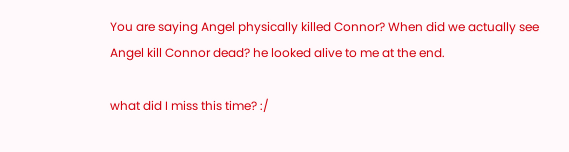You are saying Angel physically killed Connor? When did we actually see Angel kill Connor dead? he looked alive to me at the end.

what did I miss this time? :/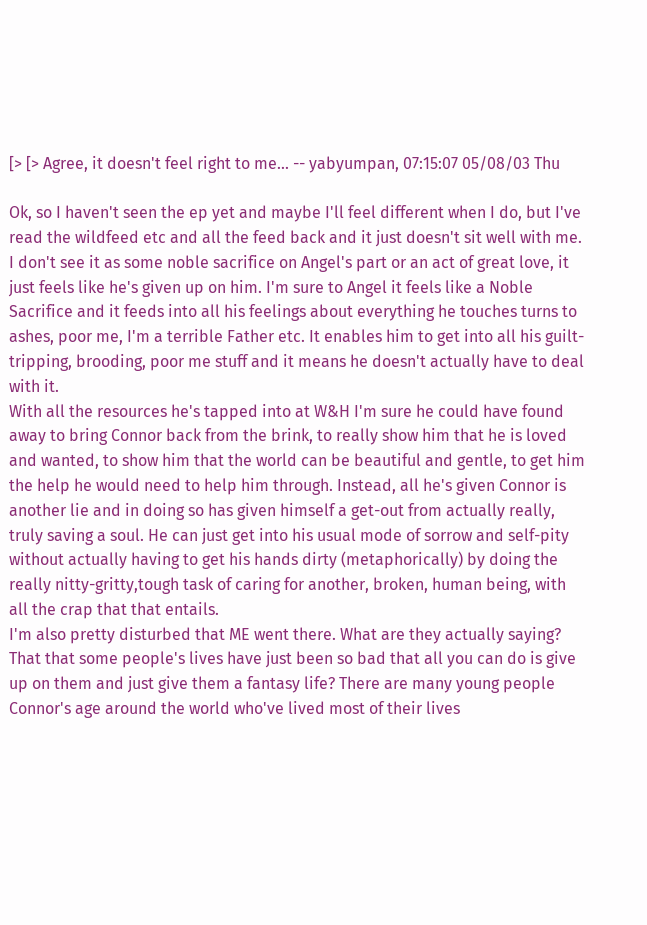[> [> Agree, it doesn't feel right to me... -- yabyumpan, 07:15:07 05/08/03 Thu

Ok, so I haven't seen the ep yet and maybe I'll feel different when I do, but I've read the wildfeed etc and all the feed back and it just doesn't sit well with me.
I don't see it as some noble sacrifice on Angel's part or an act of great love, it just feels like he's given up on him. I'm sure to Angel it feels like a Noble Sacrifice and it feeds into all his feelings about everything he touches turns to ashes, poor me, I'm a terrible Father etc. It enables him to get into all his guilt-tripping, brooding, poor me stuff and it means he doesn't actually have to deal with it.
With all the resources he's tapped into at W&H I'm sure he could have found away to bring Connor back from the brink, to really show him that he is loved and wanted, to show him that the world can be beautiful and gentle, to get him the help he would need to help him through. Instead, all he's given Connor is another lie and in doing so has given himself a get-out from actually really, truly saving a soul. He can just get into his usual mode of sorrow and self-pity without actually having to get his hands dirty (metaphorically) by doing the really nitty-gritty,tough task of caring for another, broken, human being, with all the crap that that entails.
I'm also pretty disturbed that ME went there. What are they actually saying? That that some people's lives have just been so bad that all you can do is give up on them and just give them a fantasy life? There are many young people Connor's age around the world who've lived most of their lives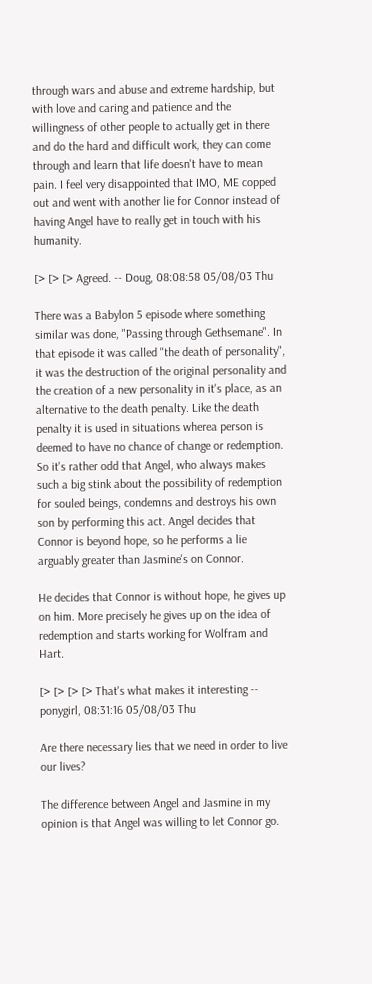through wars and abuse and extreme hardship, but with love and caring and patience and the willingness of other people to actually get in there and do the hard and difficult work, they can come through and learn that life doesn't have to mean pain. I feel very disappointed that IMO, ME copped out and went with another lie for Connor instead of having Angel have to really get in touch with his humanity.

[> [> [> Agreed. -- Doug, 08:08:58 05/08/03 Thu

There was a Babylon 5 episode where something similar was done, "Passing through Gethsemane". In that episode it was called "the death of personality", it was the destruction of the original personality and the creation of a new personality in it's place, as an alternative to the death penalty. Like the death penalty it is used in situations wherea person is deemed to have no chance of change or redemption. So it's rather odd that Angel, who always makes such a big stink about the possibility of redemption for souled beings, condemns and destroys his own son by performing this act. Angel decides that Connor is beyond hope, so he performs a lie arguably greater than Jasmine's on Connor.

He decides that Connor is without hope, he gives up on him. More precisely he gives up on the idea of redemption and starts working for Wolfram and Hart.

[> [> [> [> That's what makes it interesting -- ponygirl, 08:31:16 05/08/03 Thu

Are there necessary lies that we need in order to live our lives?

The difference between Angel and Jasmine in my opinion is that Angel was willing to let Connor go.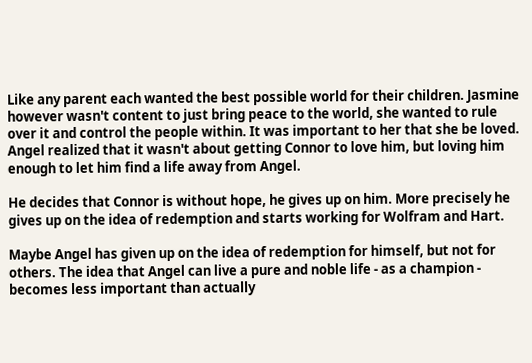Like any parent each wanted the best possible world for their children. Jasmine however wasn't content to just bring peace to the world, she wanted to rule over it and control the people within. It was important to her that she be loved. Angel realized that it wasn't about getting Connor to love him, but loving him enough to let him find a life away from Angel.

He decides that Connor is without hope, he gives up on him. More precisely he gives up on the idea of redemption and starts working for Wolfram and Hart.

Maybe Angel has given up on the idea of redemption for himself, but not for others. The idea that Angel can live a pure and noble life - as a champion - becomes less important than actually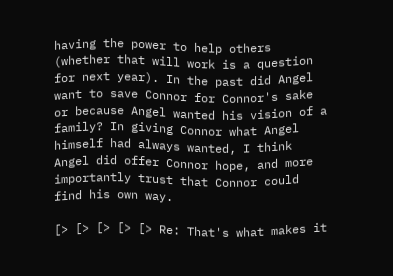having the power to help others (whether that will work is a question for next year). In the past did Angel want to save Connor for Connor's sake or because Angel wanted his vision of a family? In giving Connor what Angel himself had always wanted, I think Angel did offer Connor hope, and more importantly trust that Connor could find his own way.

[> [> [> [> [> Re: That's what makes it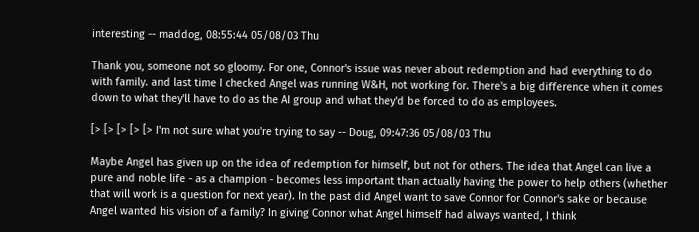interesting -- maddog, 08:55:44 05/08/03 Thu

Thank you, someone not so gloomy. For one, Connor's issue was never about redemption and had everything to do with family. and last time I checked Angel was running W&H, not working for. There's a big difference when it comes down to what they'll have to do as the AI group and what they'd be forced to do as employees.

[> [> [> [> [> I'm not sure what you're trying to say -- Doug, 09:47:36 05/08/03 Thu

Maybe Angel has given up on the idea of redemption for himself, but not for others. The idea that Angel can live a pure and noble life - as a champion - becomes less important than actually having the power to help others (whether that will work is a question for next year). In the past did Angel want to save Connor for Connor's sake or because Angel wanted his vision of a family? In giving Connor what Angel himself had always wanted, I think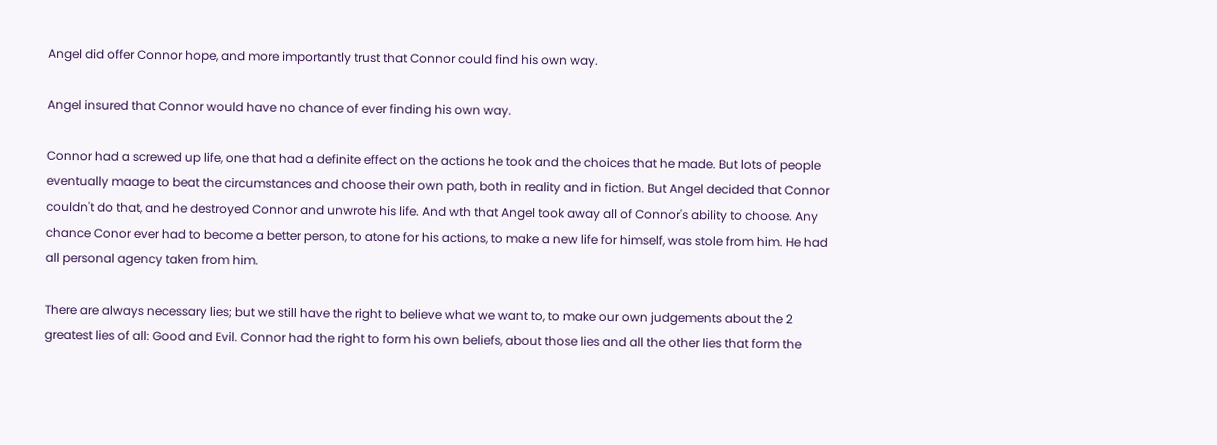Angel did offer Connor hope, and more importantly trust that Connor could find his own way.

Angel insured that Connor would have no chance of ever finding his own way.

Connor had a screwed up life, one that had a definite effect on the actions he took and the choices that he made. But lots of people eventually maage to beat the circumstances and choose their own path, both in reality and in fiction. But Angel decided that Connor couldn't do that, and he destroyed Connor and unwrote his life. And wth that Angel took away all of Connor's ability to choose. Any chance Conor ever had to become a better person, to atone for his actions, to make a new life for himself, was stole from him. He had all personal agency taken from him.

There are always necessary lies; but we still have the right to believe what we want to, to make our own judgements about the 2 greatest lies of all: Good and Evil. Connor had the right to form his own beliefs, about those lies and all the other lies that form the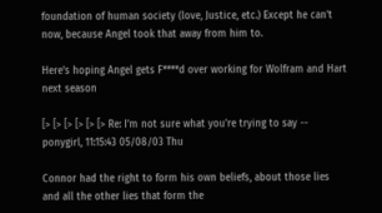foundation of human society (love, Justice, etc.) Except he can't now, because Angel took that away from him to.

Here's hoping Angel gets F****d over working for Wolfram and Hart next season

[> [> [> [> [> [> Re: I'm not sure what you're trying to say -- ponygirl, 11:15:43 05/08/03 Thu

Connor had the right to form his own beliefs, about those lies and all the other lies that form the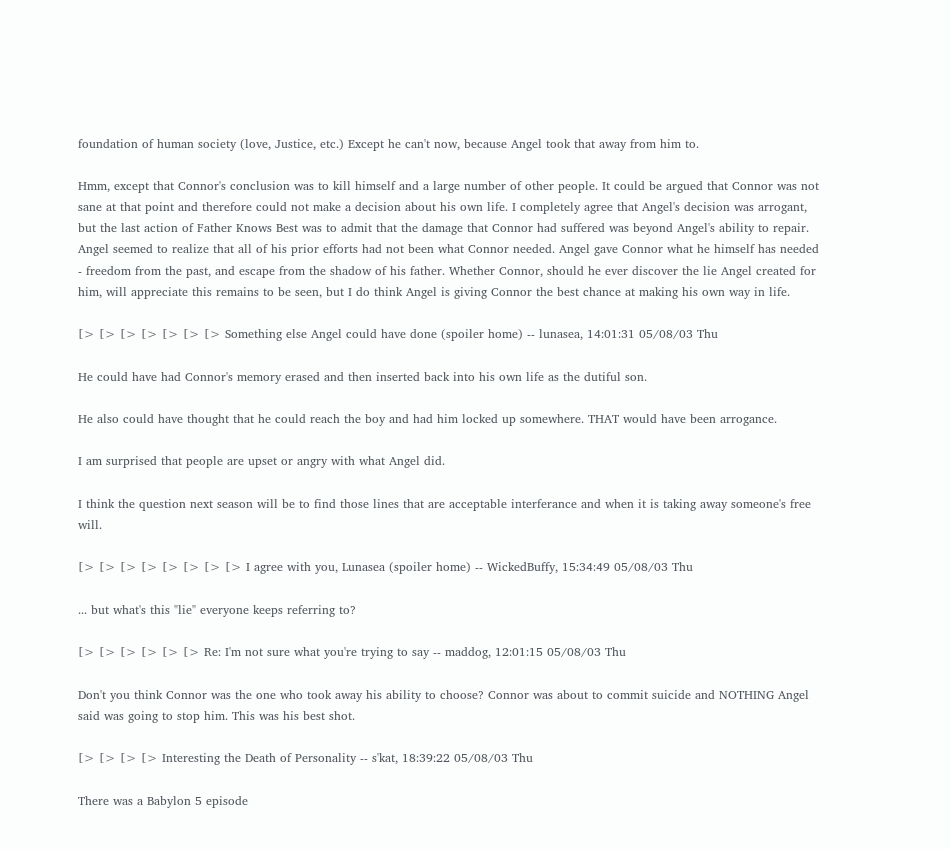foundation of human society (love, Justice, etc.) Except he can't now, because Angel took that away from him to.

Hmm, except that Connor's conclusion was to kill himself and a large number of other people. It could be argued that Connor was not sane at that point and therefore could not make a decision about his own life. I completely agree that Angel's decision was arrogant, but the last action of Father Knows Best was to admit that the damage that Connor had suffered was beyond Angel's ability to repair. Angel seemed to realize that all of his prior efforts had not been what Connor needed. Angel gave Connor what he himself has needed - freedom from the past, and escape from the shadow of his father. Whether Connor, should he ever discover the lie Angel created for him, will appreciate this remains to be seen, but I do think Angel is giving Connor the best chance at making his own way in life.

[> [> [> [> [> [> [> Something else Angel could have done (spoiler home) -- lunasea, 14:01:31 05/08/03 Thu

He could have had Connor's memory erased and then inserted back into his own life as the dutiful son.

He also could have thought that he could reach the boy and had him locked up somewhere. THAT would have been arrogance.

I am surprised that people are upset or angry with what Angel did.

I think the question next season will be to find those lines that are acceptable interferance and when it is taking away someone's free will.

[> [> [> [> [> [> [> [> I agree with you, Lunasea (spoiler home) -- WickedBuffy, 15:34:49 05/08/03 Thu

... but what's this "lie" everyone keeps referring to?

[> [> [> [> [> [> Re: I'm not sure what you're trying to say -- maddog, 12:01:15 05/08/03 Thu

Don't you think Connor was the one who took away his ability to choose? Connor was about to commit suicide and NOTHING Angel said was going to stop him. This was his best shot.

[> [> [> [> Interesting the Death of Personality -- s'kat, 18:39:22 05/08/03 Thu

There was a Babylon 5 episode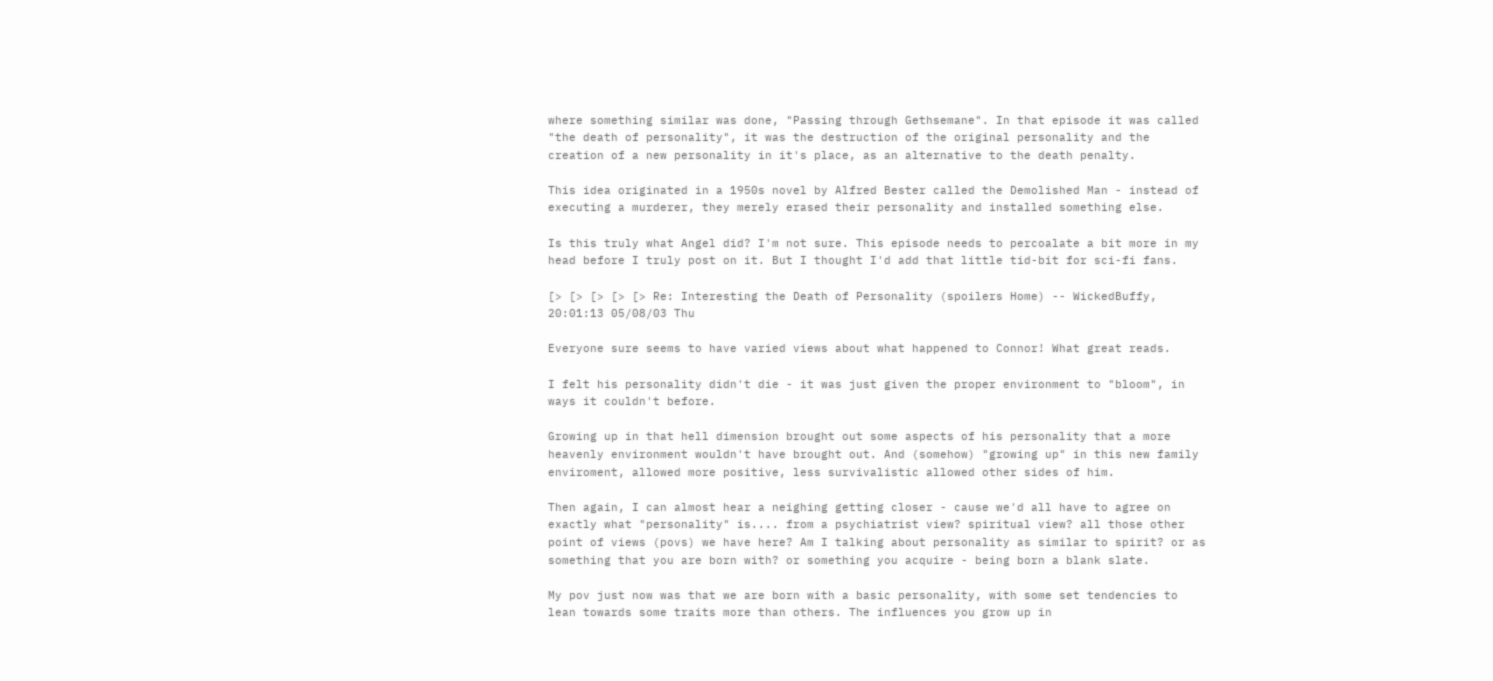where something similar was done, "Passing through Gethsemane". In that episode it was called "the death of personality", it was the destruction of the original personality and the creation of a new personality in it's place, as an alternative to the death penalty.

This idea originated in a 1950s novel by Alfred Bester called the Demolished Man - instead of executing a murderer, they merely erased their personality and installed something else.

Is this truly what Angel did? I'm not sure. This episode needs to percoalate a bit more in my head before I truly post on it. But I thought I'd add that little tid-bit for sci-fi fans.

[> [> [> [> [> Re: Interesting the Death of Personality (spoilers Home) -- WickedBuffy, 20:01:13 05/08/03 Thu

Everyone sure seems to have varied views about what happened to Connor! What great reads.

I felt his personality didn't die - it was just given the proper environment to "bloom", in ways it couldn't before.

Growing up in that hell dimension brought out some aspects of his personality that a more heavenly environment wouldn't have brought out. And (somehow) "growing up" in this new family enviroment, allowed more positive, less survivalistic allowed other sides of him.

Then again, I can almost hear a neighing getting closer - cause we'd all have to agree on exactly what "personality" is.... from a psychiatrist view? spiritual view? all those other point of views (povs) we have here? Am I talking about personality as similar to spirit? or as something that you are born with? or something you acquire - being born a blank slate.

My pov just now was that we are born with a basic personality, with some set tendencies to lean towards some traits more than others. The influences you grow up in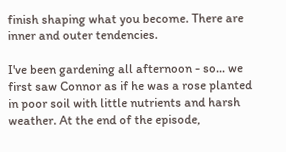finish shaping what you become. There are inner and outer tendencies.

I've been gardening all afternoon - so... we first saw Connor as if he was a rose planted in poor soil with little nutrients and harsh weather. At the end of the episode,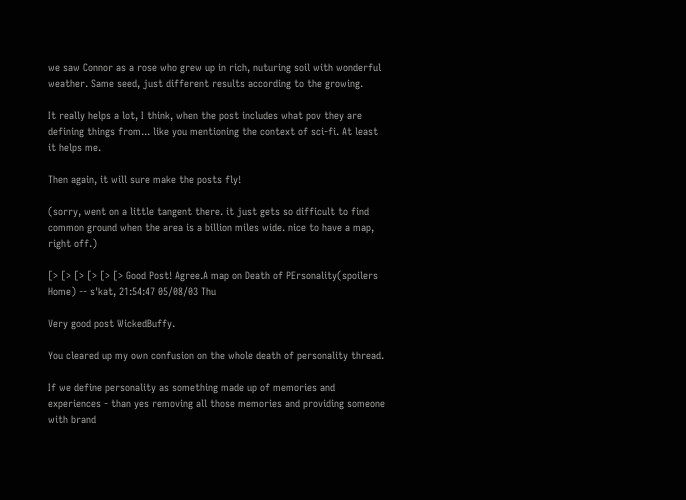we saw Connor as a rose who grew up in rich, nuturing soil with wonderful weather. Same seed, just different results according to the growing.

It really helps a lot, I think, when the post includes what pov they are defining things from... like you mentioning the context of sci-fi. At least it helps me.

Then again, it will sure make the posts fly!

(sorry, went on a little tangent there. it just gets so difficult to find common ground when the area is a billion miles wide. nice to have a map, right off.)

[> [> [> [> [> [> Good Post! Agree.A map on Death of PErsonality(spoilers Home) -- s'kat, 21:54:47 05/08/03 Thu

Very good post WickedBuffy.

You cleared up my own confusion on the whole death of personality thread.

If we define personality as something made up of memories and experiences - than yes removing all those memories and providing someone with brand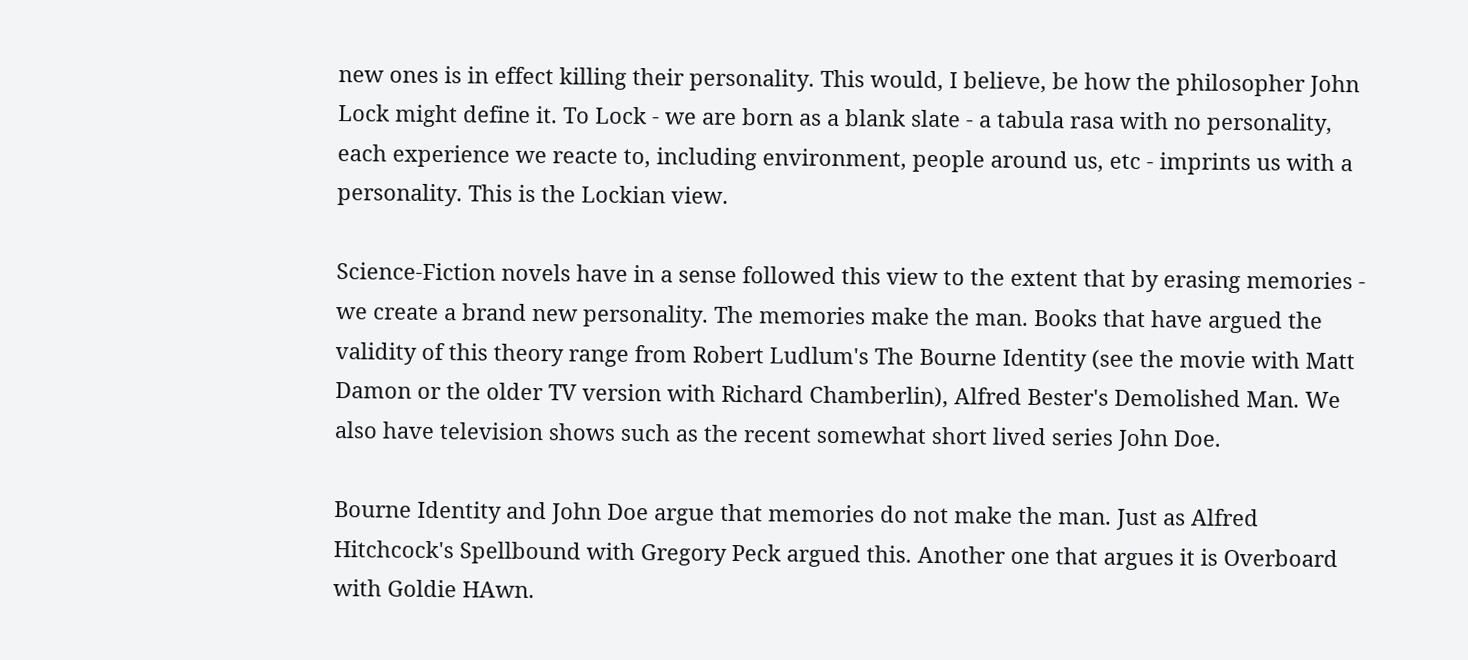new ones is in effect killing their personality. This would, I believe, be how the philosopher John Lock might define it. To Lock - we are born as a blank slate - a tabula rasa with no personality, each experience we reacte to, including environment, people around us, etc - imprints us with a personality. This is the Lockian view.

Science-Fiction novels have in a sense followed this view to the extent that by erasing memories - we create a brand new personality. The memories make the man. Books that have argued the validity of this theory range from Robert Ludlum's The Bourne Identity (see the movie with Matt Damon or the older TV version with Richard Chamberlin), Alfred Bester's Demolished Man. We also have television shows such as the recent somewhat short lived series John Doe.

Bourne Identity and John Doe argue that memories do not make the man. Just as Alfred Hitchcock's Spellbound with Gregory Peck argued this. Another one that argues it is Overboard with Goldie HAwn.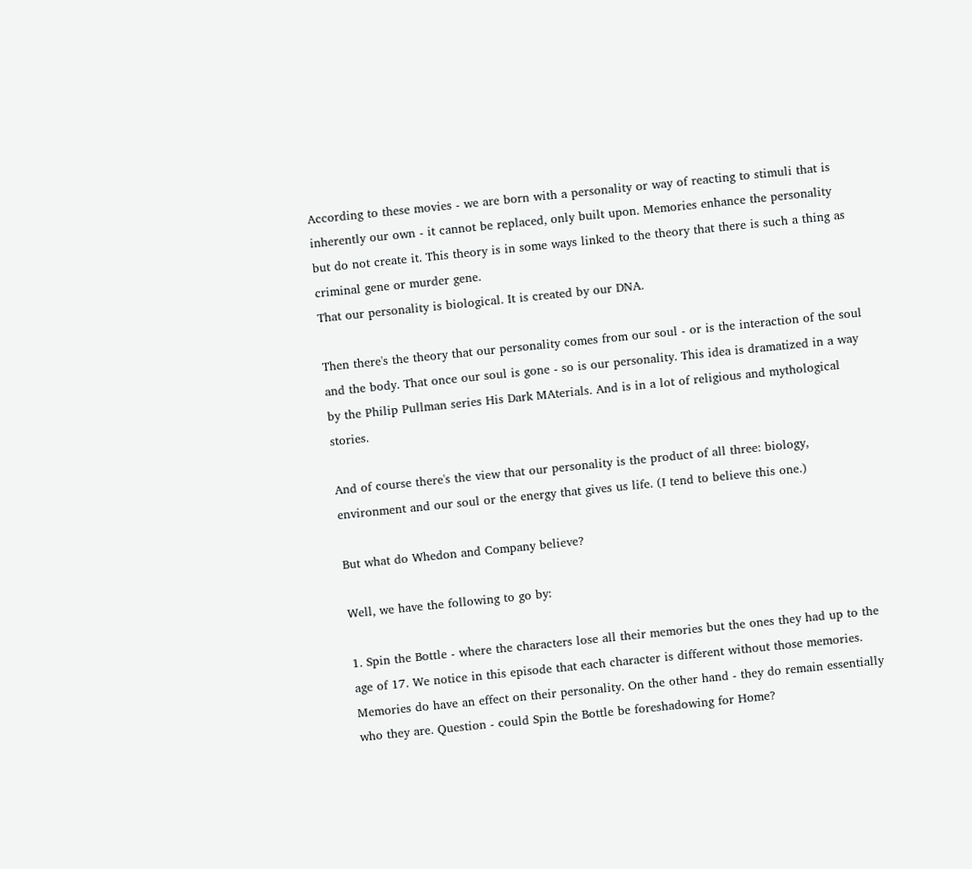According to these movies - we are born with a personality or way of reacting to stimuli that is inherently our own - it cannot be replaced, only built upon. Memories enhance the personality but do not create it. This theory is in some ways linked to the theory that there is such a thing as criminal gene or murder gene.
That our personality is biological. It is created by our DNA.

Then there's the theory that our personality comes from our soul - or is the interaction of the soul and the body. That once our soul is gone - so is our personality. This idea is dramatized in a way by the Philip Pullman series His Dark MAterials. And is in a lot of religious and mythological stories.

And of course there's the view that our personality is the product of all three: biology, environment and our soul or the energy that gives us life. (I tend to believe this one.)

But what do Whedon and Company believe?

Well, we have the following to go by:

1. Spin the Bottle - where the characters lose all their memories but the ones they had up to the age of 17. We notice in this episode that each character is different without those memories. Memories do have an effect on their personality. On the other hand - they do remain essentially who they are. Question - could Spin the Bottle be foreshadowing for Home?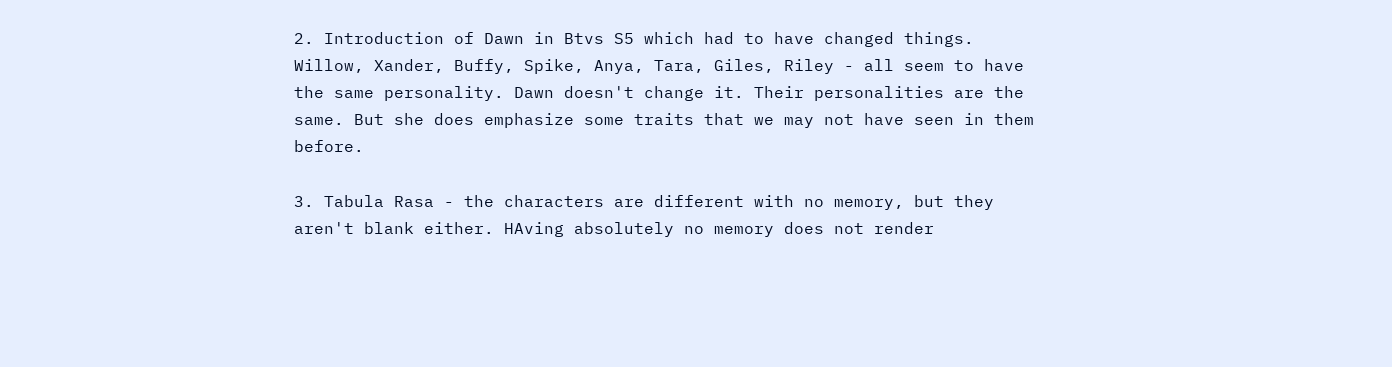2. Introduction of Dawn in Btvs S5 which had to have changed things. Willow, Xander, Buffy, Spike, Anya, Tara, Giles, Riley - all seem to have the same personality. Dawn doesn't change it. Their personalities are the same. But she does emphasize some traits that we may not have seen in them before.

3. Tabula Rasa - the characters are different with no memory, but they aren't blank either. HAving absolutely no memory does not render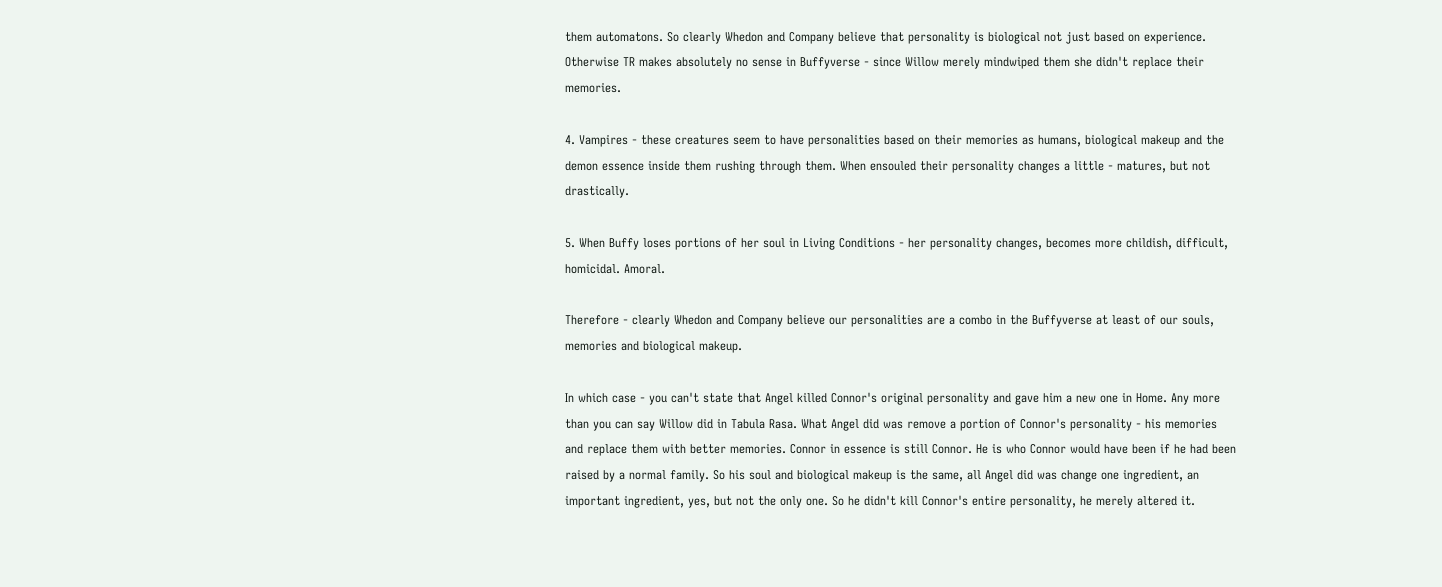them automatons. So clearly Whedon and Company believe that personality is biological not just based on experience. Otherwise TR makes absolutely no sense in Buffyverse - since Willow merely mindwiped them she didn't replace their memories.

4. Vampires - these creatures seem to have personalities based on their memories as humans, biological makeup and the demon essence inside them rushing through them. When ensouled their personality changes a little - matures, but not drastically.

5. When Buffy loses portions of her soul in Living Conditions - her personality changes, becomes more childish, difficult, homicidal. Amoral.

Therefore - clearly Whedon and Company believe our personalities are a combo in the Buffyverse at least of our souls, memories and biological makeup.

In which case - you can't state that Angel killed Connor's original personality and gave him a new one in Home. Any more than you can say Willow did in Tabula Rasa. What Angel did was remove a portion of Connor's personality - his memories and replace them with better memories. Connor in essence is still Connor. He is who Connor would have been if he had been raised by a normal family. So his soul and biological makeup is the same, all Angel did was change one ingredient, an important ingredient, yes, but not the only one. So he didn't kill Connor's entire personality, he merely altered it.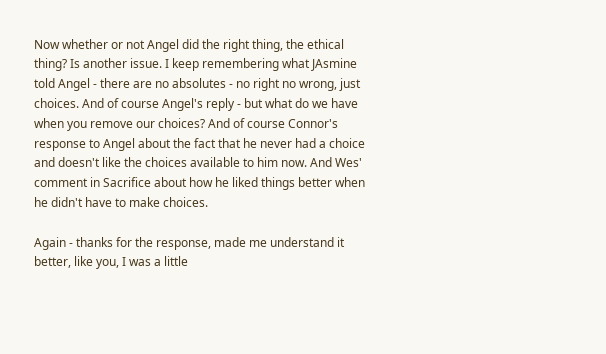Now whether or not Angel did the right thing, the ethical thing? Is another issue. I keep remembering what JAsmine told Angel - there are no absolutes - no right no wrong, just choices. And of course Angel's reply - but what do we have when you remove our choices? And of course Connor's response to Angel about the fact that he never had a choice and doesn't like the choices available to him now. And Wes' comment in Sacrifice about how he liked things better when he didn't have to make choices.

Again - thanks for the response, made me understand it better, like you, I was a little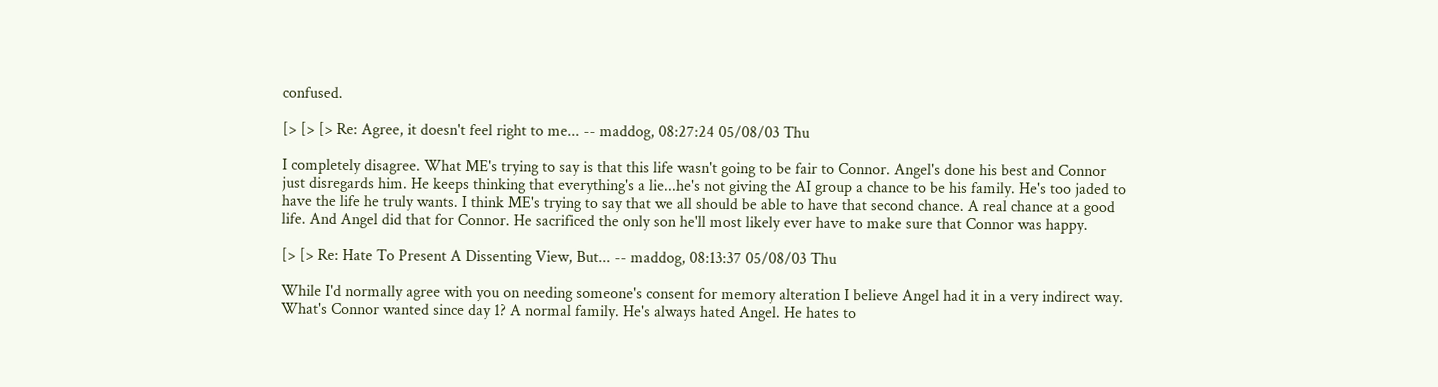confused.

[> [> [> Re: Agree, it doesn't feel right to me... -- maddog, 08:27:24 05/08/03 Thu

I completely disagree. What ME's trying to say is that this life wasn't going to be fair to Connor. Angel's done his best and Connor just disregards him. He keeps thinking that everything's a lie...he's not giving the AI group a chance to be his family. He's too jaded to have the life he truly wants. I think ME's trying to say that we all should be able to have that second chance. A real chance at a good life. And Angel did that for Connor. He sacrificed the only son he'll most likely ever have to make sure that Connor was happy.

[> [> Re: Hate To Present A Dissenting View, But... -- maddog, 08:13:37 05/08/03 Thu

While I'd normally agree with you on needing someone's consent for memory alteration I believe Angel had it in a very indirect way. What's Connor wanted since day 1? A normal family. He's always hated Angel. He hates to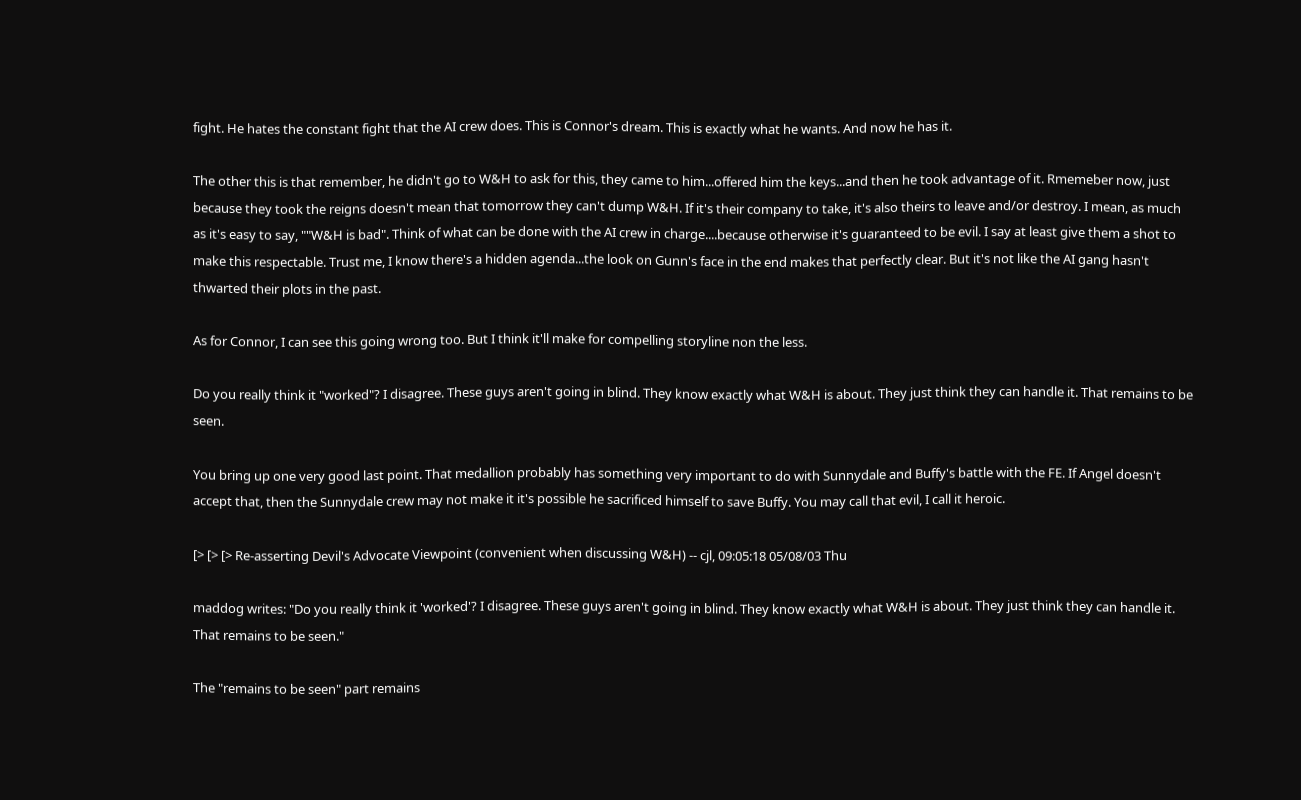fight. He hates the constant fight that the AI crew does. This is Connor's dream. This is exactly what he wants. And now he has it.

The other this is that remember, he didn't go to W&H to ask for this, they came to him...offered him the keys...and then he took advantage of it. Rmemeber now, just because they took the reigns doesn't mean that tomorrow they can't dump W&H. If it's their company to take, it's also theirs to leave and/or destroy. I mean, as much as it's easy to say, ""W&H is bad". Think of what can be done with the AI crew in charge....because otherwise it's guaranteed to be evil. I say at least give them a shot to make this respectable. Trust me, I know there's a hidden agenda...the look on Gunn's face in the end makes that perfectly clear. But it's not like the AI gang hasn't thwarted their plots in the past.

As for Connor, I can see this going wrong too. But I think it'll make for compelling storyline non the less.

Do you really think it "worked"? I disagree. These guys aren't going in blind. They know exactly what W&H is about. They just think they can handle it. That remains to be seen.

You bring up one very good last point. That medallion probably has something very important to do with Sunnydale and Buffy's battle with the FE. If Angel doesn't accept that, then the Sunnydale crew may not make it it's possible he sacrificed himself to save Buffy. You may call that evil, I call it heroic.

[> [> [> Re-asserting Devil's Advocate Viewpoint (convenient when discussing W&H) -- cjl, 09:05:18 05/08/03 Thu

maddog writes: "Do you really think it 'worked'? I disagree. These guys aren't going in blind. They know exactly what W&H is about. They just think they can handle it. That remains to be seen."

The "remains to be seen" part remains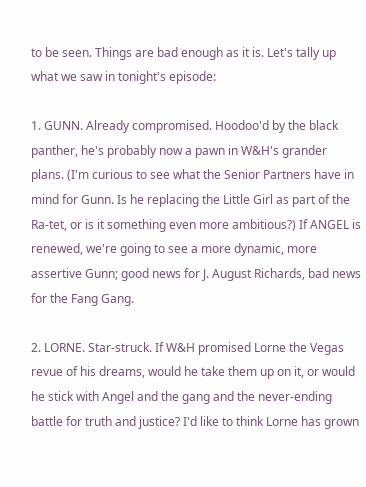to be seen. Things are bad enough as it is. Let's tally up what we saw in tonight's episode:

1. GUNN. Already compromised. Hoodoo'd by the black panther, he's probably now a pawn in W&H's grander plans. (I'm curious to see what the Senior Partners have in mind for Gunn. Is he replacing the Little Girl as part of the Ra-tet, or is it something even more ambitious?) If ANGEL is renewed, we're going to see a more dynamic, more assertive Gunn; good news for J. August Richards, bad news for the Fang Gang.

2. LORNE. Star-struck. If W&H promised Lorne the Vegas revue of his dreams, would he take them up on it, or would he stick with Angel and the gang and the never-ending battle for truth and justice? I'd like to think Lorne has grown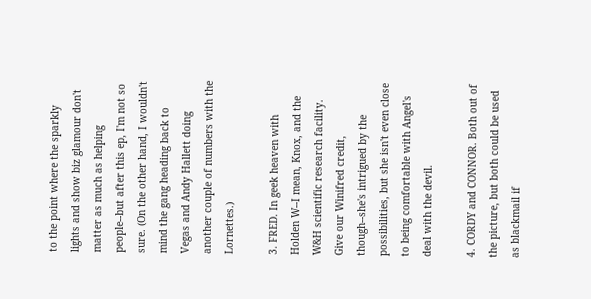to the point where the sparkly lights and show biz glamour don't matter as much as helping people--but after this ep, I'm not so sure. (On the other hand, I wouldn't mind the gang heading back to Vegas and Andy Hallett doing another couple of numbers with the Lornettes.)

3. FRED. In geek heaven with Holden W--I mean, Knox, and the W&H scientific research facility. Give our Winifred credit, though--she's intrigued by the possibilities, but she isn't even close to being comfortable with Angel's deal with the devil.

4. CORDY and CONNOR. Both out of the picture, but both could be used as blackmail if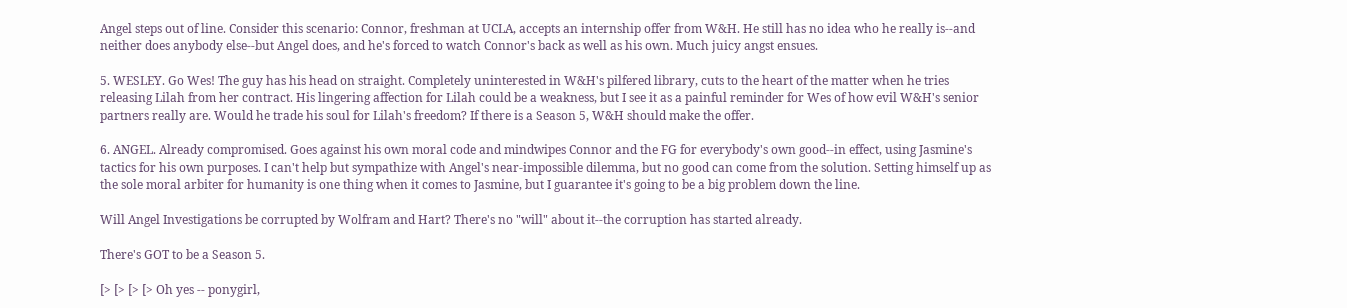Angel steps out of line. Consider this scenario: Connor, freshman at UCLA, accepts an internship offer from W&H. He still has no idea who he really is--and neither does anybody else--but Angel does, and he's forced to watch Connor's back as well as his own. Much juicy angst ensues.

5. WESLEY. Go Wes! The guy has his head on straight. Completely uninterested in W&H's pilfered library, cuts to the heart of the matter when he tries releasing Lilah from her contract. His lingering affection for Lilah could be a weakness, but I see it as a painful reminder for Wes of how evil W&H's senior partners really are. Would he trade his soul for Lilah's freedom? If there is a Season 5, W&H should make the offer.

6. ANGEL. Already compromised. Goes against his own moral code and mindwipes Connor and the FG for everybody's own good--in effect, using Jasmine's tactics for his own purposes. I can't help but sympathize with Angel's near-impossible dilemma, but no good can come from the solution. Setting himself up as the sole moral arbiter for humanity is one thing when it comes to Jasmine, but I guarantee it's going to be a big problem down the line.

Will Angel Investigations be corrupted by Wolfram and Hart? There's no "will" about it--the corruption has started already.

There's GOT to be a Season 5.

[> [> [> [> Oh yes -- ponygirl,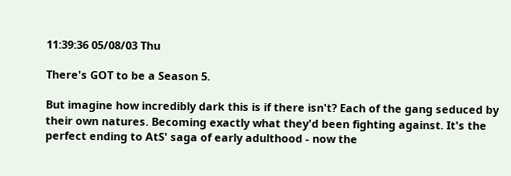11:39:36 05/08/03 Thu

There's GOT to be a Season 5.

But imagine how incredibly dark this is if there isn't? Each of the gang seduced by their own natures. Becoming exactly what they'd been fighting against. It's the perfect ending to AtS' saga of early adulthood - now the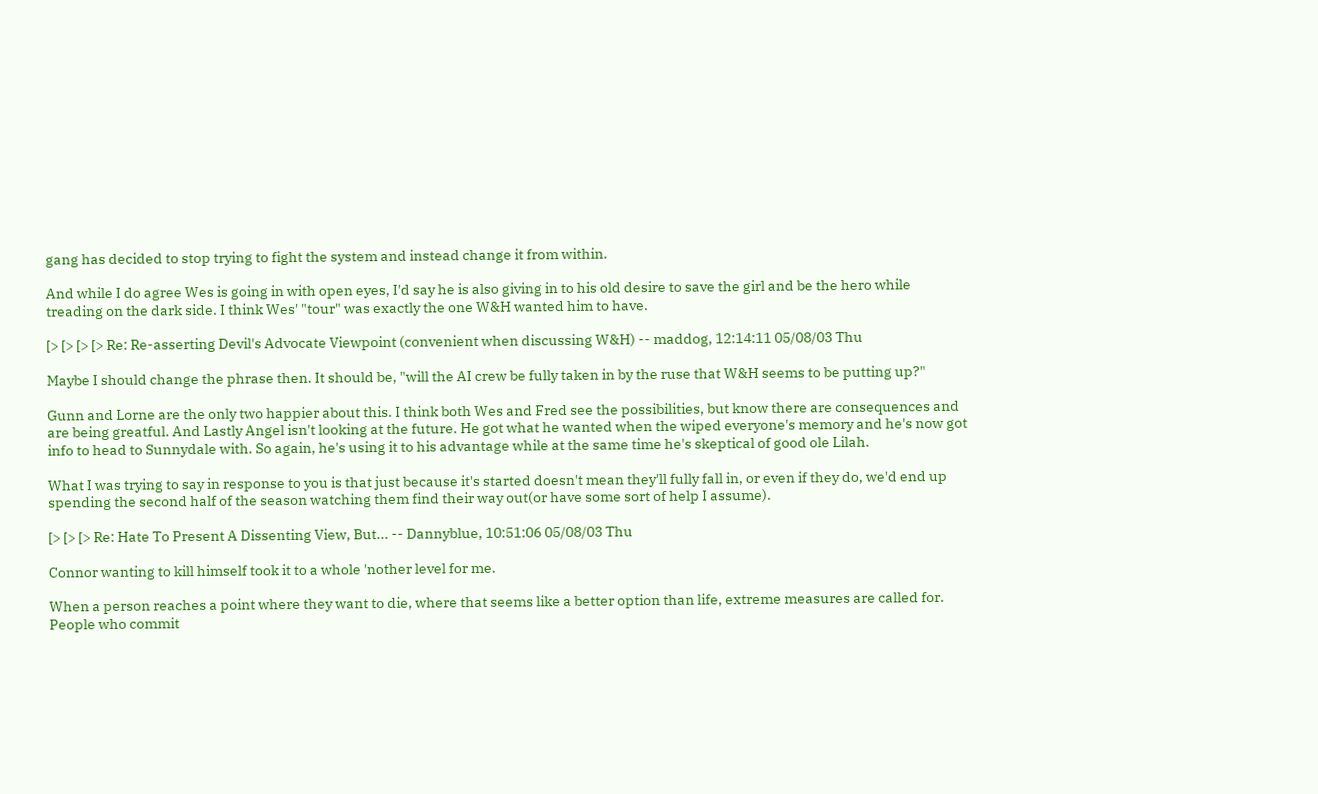gang has decided to stop trying to fight the system and instead change it from within.

And while I do agree Wes is going in with open eyes, I'd say he is also giving in to his old desire to save the girl and be the hero while treading on the dark side. I think Wes' "tour" was exactly the one W&H wanted him to have.

[> [> [> [> Re: Re-asserting Devil's Advocate Viewpoint (convenient when discussing W&H) -- maddog, 12:14:11 05/08/03 Thu

Maybe I should change the phrase then. It should be, "will the AI crew be fully taken in by the ruse that W&H seems to be putting up?"

Gunn and Lorne are the only two happier about this. I think both Wes and Fred see the possibilities, but know there are consequences and are being greatful. And Lastly Angel isn't looking at the future. He got what he wanted when the wiped everyone's memory and he's now got info to head to Sunnydale with. So again, he's using it to his advantage while at the same time he's skeptical of good ole Lilah.

What I was trying to say in response to you is that just because it's started doesn't mean they'll fully fall in, or even if they do, we'd end up spending the second half of the season watching them find their way out(or have some sort of help I assume).

[> [> [> Re: Hate To Present A Dissenting View, But... -- Dannyblue, 10:51:06 05/08/03 Thu

Connor wanting to kill himself took it to a whole 'nother level for me.

When a person reaches a point where they want to die, where that seems like a better option than life, extreme measures are called for. People who commit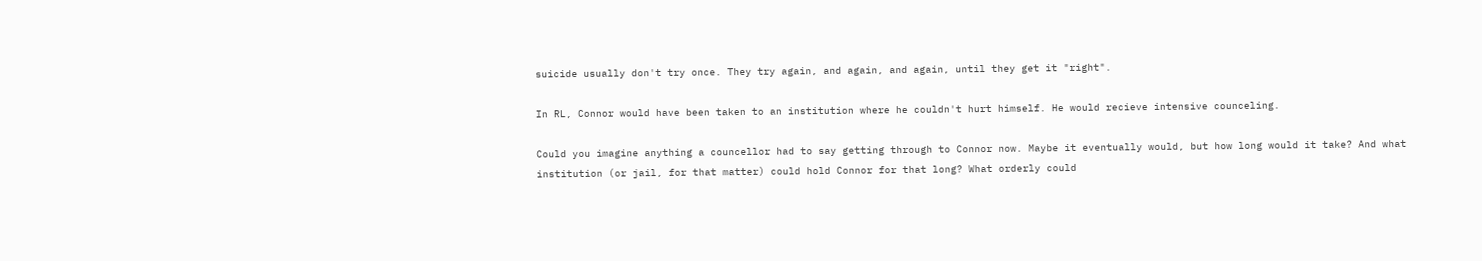suicide usually don't try once. They try again, and again, and again, until they get it "right".

In RL, Connor would have been taken to an institution where he couldn't hurt himself. He would recieve intensive counceling.

Could you imagine anything a councellor had to say getting through to Connor now. Maybe it eventually would, but how long would it take? And what institution (or jail, for that matter) could hold Connor for that long? What orderly could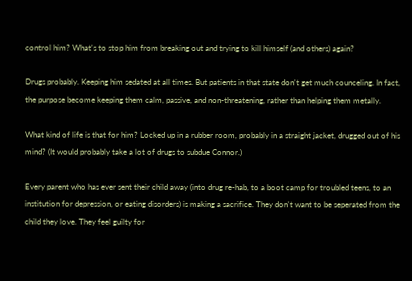control him? What's to stop him from breaking out and trying to kill himself (and others) again?

Drugs probably. Keeping him sedated at all times. But patients in that state don't get much counceling. In fact, the purpose become keeping them calm, passive, and non-threatening, rather than helping them metally.

What kind of life is that for him? Locked up in a rubber room, probably in a straight jacket, drugged out of his mind? (It would probably take a lot of drugs to subdue Connor.)

Every parent who has ever sent their child away (into drug re-hab, to a boot camp for troubled teens, to an institution for depression, or eating disorders) is making a sacrifice. They don't want to be seperated from the child they love. They feel guilty for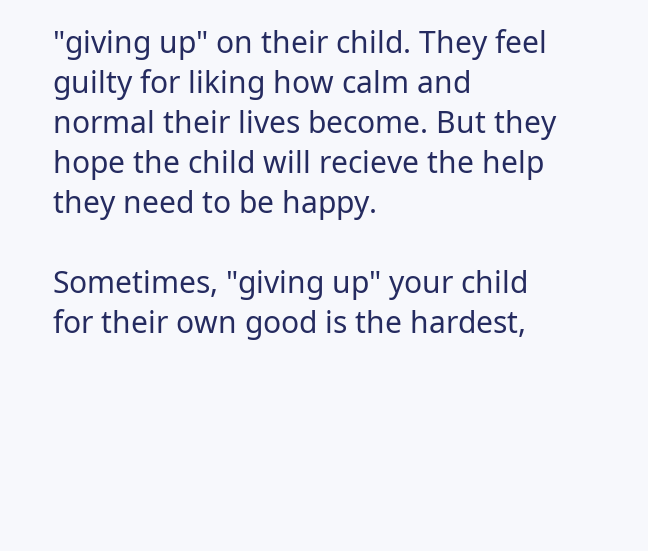"giving up" on their child. They feel guilty for liking how calm and normal their lives become. But they hope the child will recieve the help they need to be happy.

Sometimes, "giving up" your child for their own good is the hardest,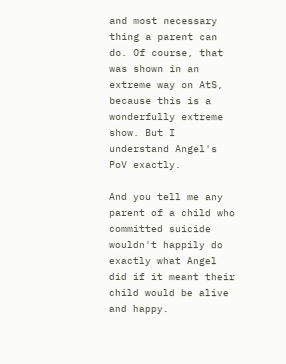and most necessary thing a parent can do. Of course, that was shown in an extreme way on AtS, because this is a wonderfully extreme show. But I understand Angel's PoV exactly.

And you tell me any parent of a child who committed suicide wouldn't happily do exactly what Angel did if it meant their child would be alive and happy.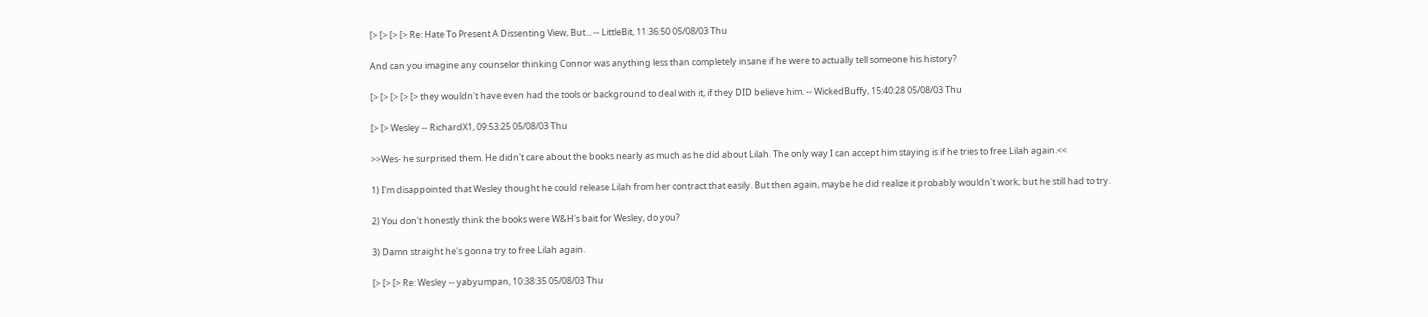[> [> [> [> Re: Hate To Present A Dissenting View, But... -- LittleBit, 11:36:50 05/08/03 Thu

And can you imagine any counselor thinking Connor was anything less than completely insane if he were to actually tell someone his history?

[> [> [> [> [> they wouldn't have even had the tools or background to deal with it, if they DID believe him. -- WickedBuffy, 15:40:28 05/08/03 Thu

[> [> Wesley -- RichardX1, 09:53:25 05/08/03 Thu

>>Wes- he surprised them. He didn't care about the books nearly as much as he did about Lilah. The only way I can accept him staying is if he tries to free Lilah again.<<

1) I'm disappointed that Wesley thought he could release Lilah from her contract that easily. But then again, maybe he did realize it probably wouldn't work; but he still had to try.

2) You don't honestly think the books were W&H's bait for Wesley, do you?

3) Damn straight he's gonna try to free Lilah again.

[> [> [> Re: Wesley -- yabyumpan, 10:38:35 05/08/03 Thu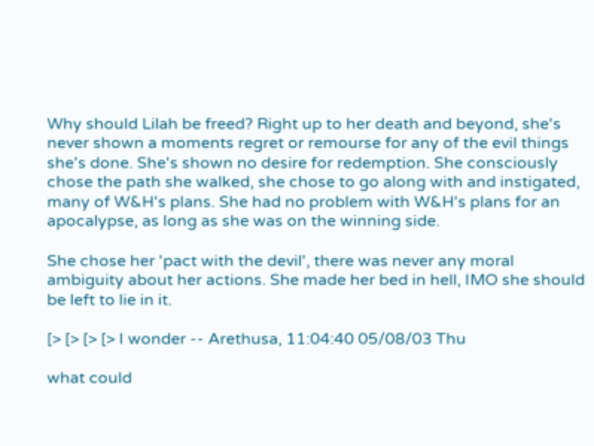Why should Lilah be freed? Right up to her death and beyond, she's never shown a moments regret or remourse for any of the evil things she's done. She's shown no desire for redemption. She consciously chose the path she walked, she chose to go along with and instigated, many of W&H's plans. She had no problem with W&H's plans for an apocalypse, as long as she was on the winning side.

She chose her 'pact with the devil', there was never any moral ambiguity about her actions. She made her bed in hell, IMO she should be left to lie in it.

[> [> [> [> I wonder -- Arethusa, 11:04:40 05/08/03 Thu

what could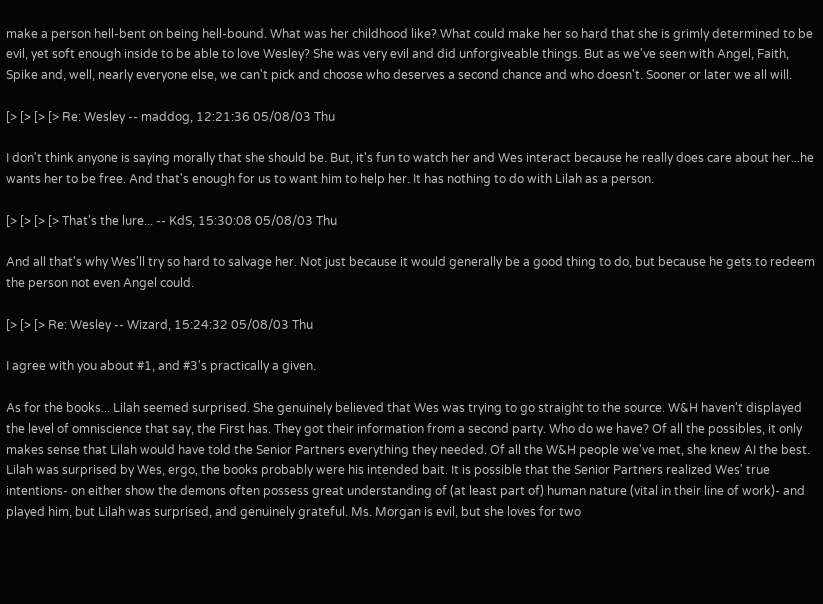make a person hell-bent on being hell-bound. What was her childhood like? What could make her so hard that she is grimly determined to be evil, yet soft enough inside to be able to love Wesley? She was very evil and did unforgiveable things. But as we've seen with Angel, Faith, Spike and, well, nearly everyone else, we can't pick and choose who deserves a second chance and who doesn't. Sooner or later we all will.

[> [> [> [> Re: Wesley -- maddog, 12:21:36 05/08/03 Thu

I don't think anyone is saying morally that she should be. But, it's fun to watch her and Wes interact because he really does care about her...he wants her to be free. And that's enough for us to want him to help her. It has nothing to do with Lilah as a person.

[> [> [> [> That's the lure... -- KdS, 15:30:08 05/08/03 Thu

And all that's why Wes'll try so hard to salvage her. Not just because it would generally be a good thing to do, but because he gets to redeem the person not even Angel could.

[> [> [> Re: Wesley -- Wizard, 15:24:32 05/08/03 Thu

I agree with you about #1, and #3's practically a given.

As for the books... Lilah seemed surprised. She genuinely believed that Wes was trying to go straight to the source. W&H haven't displayed the level of omniscience that say, the First has. They got their information from a second party. Who do we have? Of all the possibles, it only makes sense that Lilah would have told the Senior Partners everything they needed. Of all the W&H people we've met, she knew AI the best. Lilah was surprised by Wes, ergo, the books probably were his intended bait. It is possible that the Senior Partners realized Wes' true intentions- on either show the demons often possess great understanding of (at least part of) human nature (vital in their line of work)- and played him, but Lilah was surprised, and genuinely grateful. Ms. Morgan is evil, but she loves for two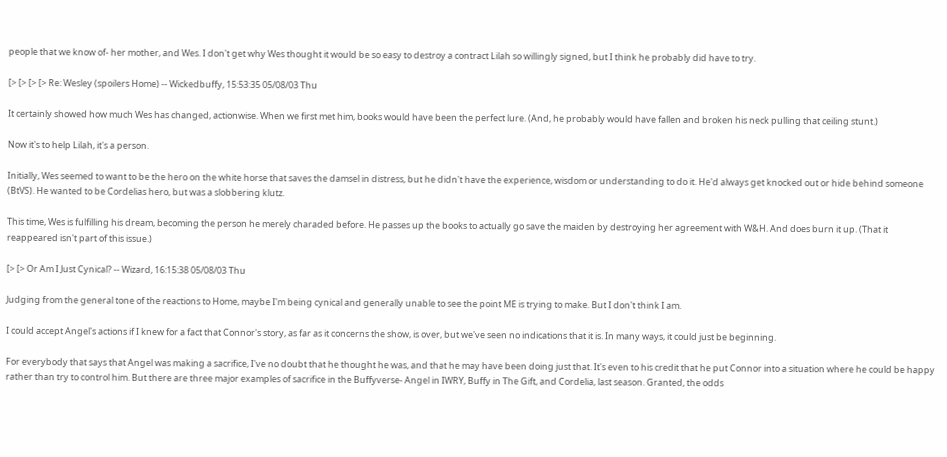people that we know of- her mother, and Wes. I don't get why Wes thought it would be so easy to destroy a contract Lilah so willingly signed, but I think he probably did have to try.

[> [> [> [> Re: Wesley (spoilers Home) -- Wickedbuffy, 15:53:35 05/08/03 Thu

It certainly showed how much Wes has changed, actionwise. When we first met him, books would have been the perfect lure. (And, he probably would have fallen and broken his neck pulling that ceiling stunt.)

Now it's to help Lilah, it's a person.

Initially, Wes seemed to want to be the hero on the white horse that saves the damsel in distress, but he didn't have the experience, wisdom or understanding to do it. He'd always get knocked out or hide behind someone (BtVS). He wanted to be Cordelias hero, but was a slobbering klutz.

This time, Wes is fulfilling his dream, becoming the person he merely charaded before. He passes up the books to actually go save the maiden by destroying her agreement with W&H. And does burn it up. (That it reappeared isn't part of this issue.)

[> [> Or Am I Just Cynical? -- Wizard, 16:15:38 05/08/03 Thu

Judging from the general tone of the reactions to Home, maybe I'm being cynical and generally unable to see the point ME is trying to make. But I don't think I am.

I could accept Angel's actions if I knew for a fact that Connor's story, as far as it concerns the show, is over, but we've seen no indications that it is. In many ways, it could just be beginning.

For everybody that says that Angel was making a sacrifice, I've no doubt that he thought he was, and that he may have been doing just that. It's even to his credit that he put Connor into a situation where he could be happy rather than try to control him. But there are three major examples of sacrifice in the Buffyverse- Angel in IWRY, Buffy in The Gift, and Cordelia, last season. Granted, the odds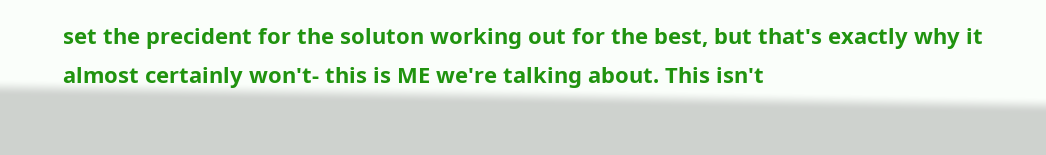set the precident for the soluton working out for the best, but that's exactly why it almost certainly won't- this is ME we're talking about. This isn't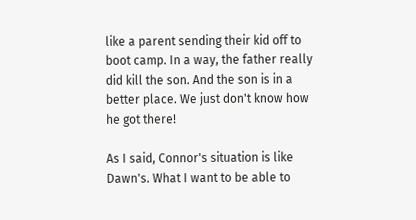like a parent sending their kid off to boot camp. In a way, the father really did kill the son. And the son is in a better place. We just don't know how he got there!

As I said, Connor's situation is like Dawn's. What I want to be able to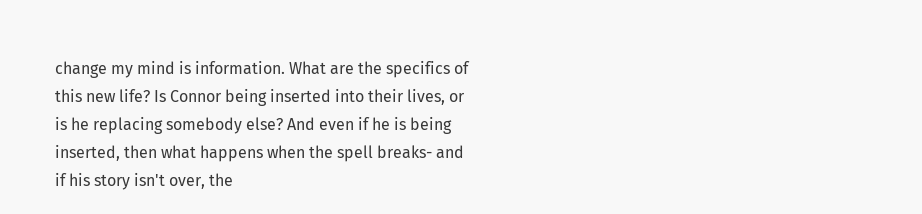change my mind is information. What are the specifics of this new life? Is Connor being inserted into their lives, or is he replacing somebody else? And even if he is being inserted, then what happens when the spell breaks- and if his story isn't over, the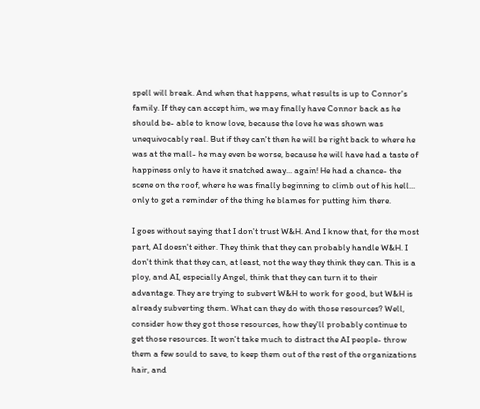spell will break. And when that happens, what results is up to Connor's family. If they can accept him, we may finally have Connor back as he should be- able to know love, because the love he was shown was unequivocably real. But if they can't then he will be right back to where he was at the mall- he may even be worse, because he will have had a taste of happiness only to have it snatched away... again! He had a chance- the scene on the roof, where he was finally beginning to climb out of his hell... only to get a reminder of the thing he blames for putting him there.

I goes without saying that I don't trust W&H. And I know that, for the most part, AI doesn't either. They think that they can probably handle W&H. I don't think that they can, at least, not the way they think they can. This is a ploy, and AI, especially Angel, think that they can turn it to their advantage. They are trying to subvert W&H to work for good, but W&H is already subverting them. What can they do with those resources? Well, consider how they got those resources, how they'll probably continue to get those resources. It won't take much to distract the AI people- throw them a few sould to save, to keep them out of the rest of the organizations hair, and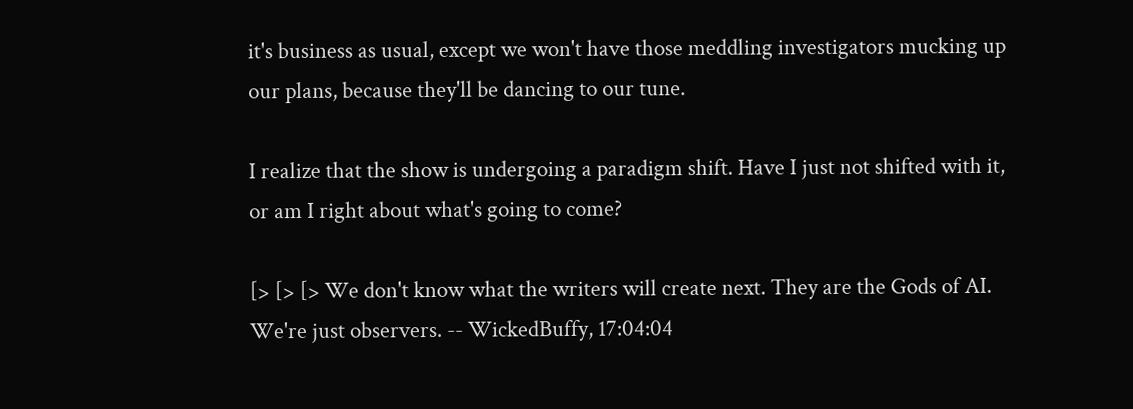it's business as usual, except we won't have those meddling investigators mucking up our plans, because they'll be dancing to our tune.

I realize that the show is undergoing a paradigm shift. Have I just not shifted with it, or am I right about what's going to come?

[> [> [> We don't know what the writers will create next. They are the Gods of AI. We're just observers. -- WickedBuffy, 17:04:04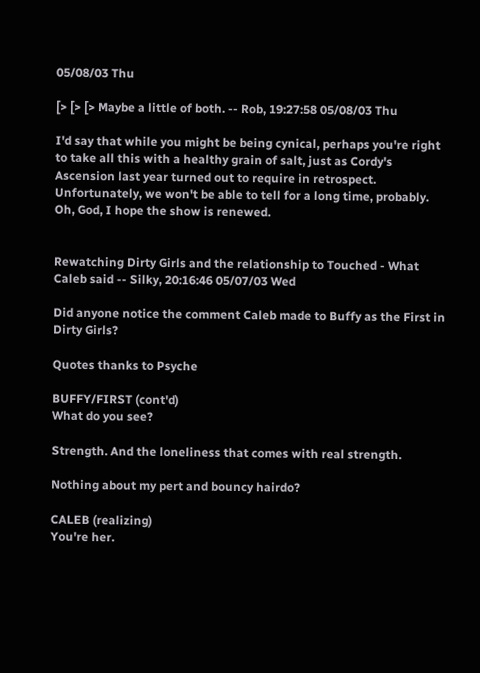05/08/03 Thu

[> [> [> Maybe a little of both. -- Rob, 19:27:58 05/08/03 Thu

I'd say that while you might be being cynical, perhaps you're right to take all this with a healthy grain of salt, just as Cordy's Ascension last year turned out to require in retrospect. Unfortunately, we won't be able to tell for a long time, probably. Oh, God, I hope the show is renewed.


Rewatching Dirty Girls and the relationship to Touched - What Caleb said -- Silky, 20:16:46 05/07/03 Wed

Did anyone notice the comment Caleb made to Buffy as the First in Dirty Girls?

Quotes thanks to Psyche

BUFFY/FIRST (cont'd)
What do you see?

Strength. And the loneliness that comes with real strength.

Nothing about my pert and bouncy hairdo?

CALEB (realizing)
You're her.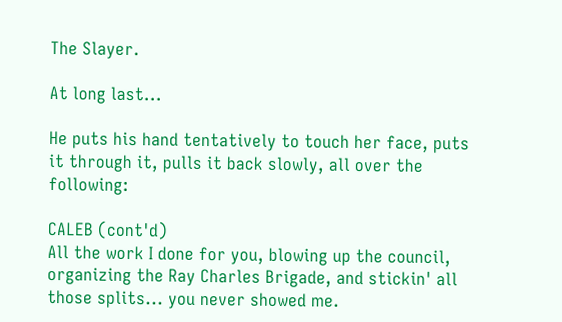The Slayer.

At long last...

He puts his hand tentatively to touch her face, puts it through it, pulls it back slowly, all over the following:

CALEB (cont'd)
All the work I done for you, blowing up the council, organizing the Ray Charles Brigade, and stickin' all those splits... you never showed me.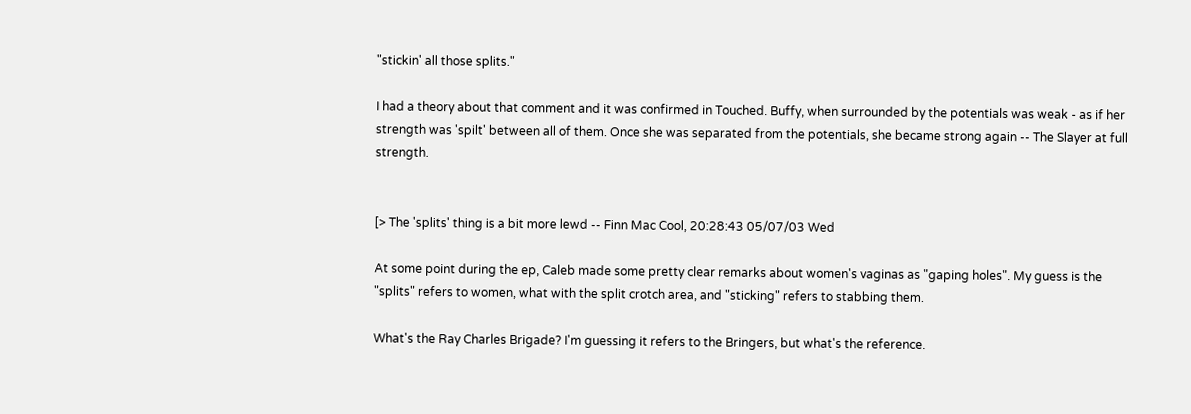"stickin' all those splits."

I had a theory about that comment and it was confirmed in Touched. Buffy, when surrounded by the potentials was weak - as if her strength was 'spilt' between all of them. Once she was separated from the potentials, she became strong again -- The Slayer at full strength.


[> The 'splits' thing is a bit more lewd -- Finn Mac Cool, 20:28:43 05/07/03 Wed

At some point during the ep, Caleb made some pretty clear remarks about women's vaginas as "gaping holes". My guess is the "splits" refers to women, what with the split crotch area, and "sticking" refers to stabbing them.

What's the Ray Charles Brigade? I'm guessing it refers to the Bringers, but what's the reference.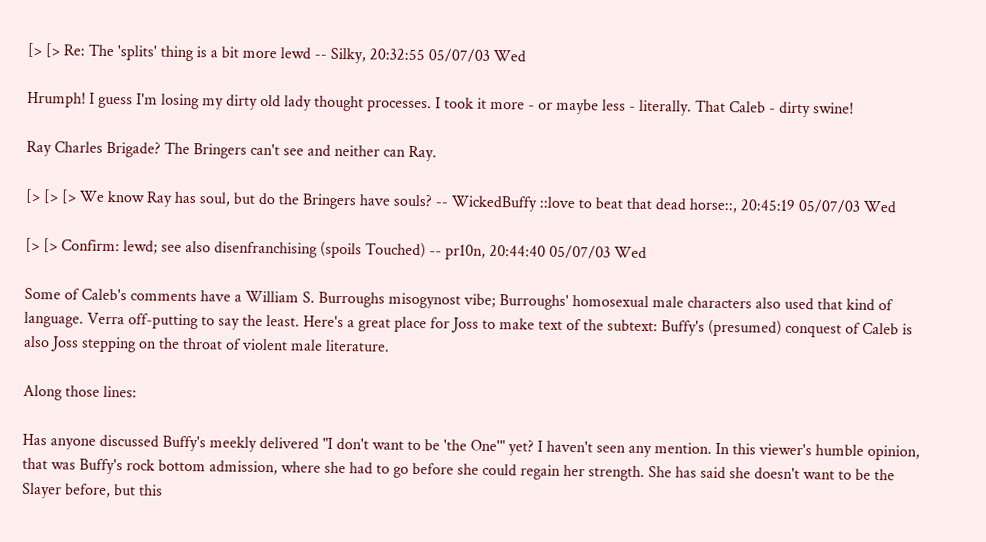[> [> Re: The 'splits' thing is a bit more lewd -- Silky, 20:32:55 05/07/03 Wed

Hrumph! I guess I'm losing my dirty old lady thought processes. I took it more - or maybe less - literally. That Caleb - dirty swine!

Ray Charles Brigade? The Bringers can't see and neither can Ray.

[> [> [> We know Ray has soul, but do the Bringers have souls? -- WickedBuffy ::love to beat that dead horse::, 20:45:19 05/07/03 Wed

[> [> Confirm: lewd; see also disenfranchising (spoils Touched) -- pr10n, 20:44:40 05/07/03 Wed

Some of Caleb's comments have a William S. Burroughs misogynost vibe; Burroughs' homosexual male characters also used that kind of language. Verra off-putting to say the least. Here's a great place for Joss to make text of the subtext: Buffy's (presumed) conquest of Caleb is also Joss stepping on the throat of violent male literature.

Along those lines:

Has anyone discussed Buffy's meekly delivered "I don't want to be 'the One'" yet? I haven't seen any mention. In this viewer's humble opinion, that was Buffy's rock bottom admission, where she had to go before she could regain her strength. She has said she doesn't want to be the Slayer before, but this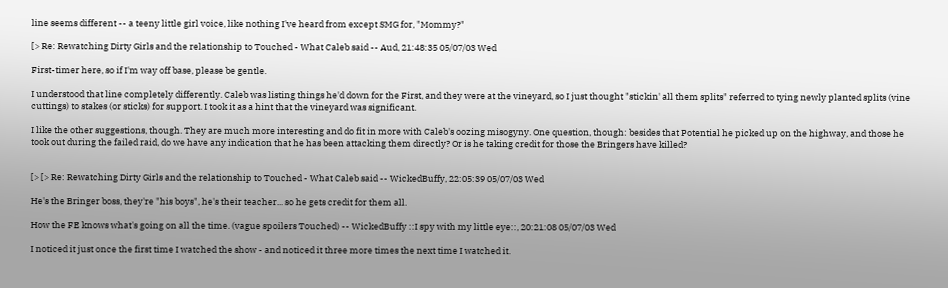line seems different -- a teeny little girl voice, like nothing I've heard from except SMG for, "Mommy?"

[> Re: Rewatching Dirty Girls and the relationship to Touched - What Caleb said -- Aud, 21:48:35 05/07/03 Wed

First-timer here, so if I'm way off base, please be gentle.

I understood that line completely differently. Caleb was listing things he'd down for the First, and they were at the vineyard, so I just thought "stickin' all them splits" referred to tying newly planted splits (vine cuttings) to stakes (or sticks) for support. I took it as a hint that the vineyard was significant.

I like the other suggestions, though. They are much more interesting and do fit in more with Caleb's oozing misogyny. One question, though: besides that Potential he picked up on the highway, and those he took out during the failed raid, do we have any indication that he has been attacking them directly? Or is he taking credit for those the Bringers have killed?


[> [> Re: Rewatching Dirty Girls and the relationship to Touched - What Caleb said -- WickedBuffy, 22:05:39 05/07/03 Wed

He's the Bringer boss, they're "his boys", he's their teacher... so he gets credit for them all.

How the FE knows what's going on all the time. (vague spoilers Touched) -- WickedBuffy ::I spy with my little eye::, 20:21:08 05/07/03 Wed

I noticed it just once the first time I watched the show - and noticed it three more times the next time I watched it.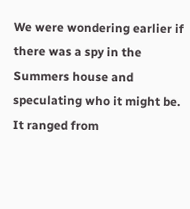We were wondering earlier if there was a spy in the Summers house and speculating who it might be. It ranged from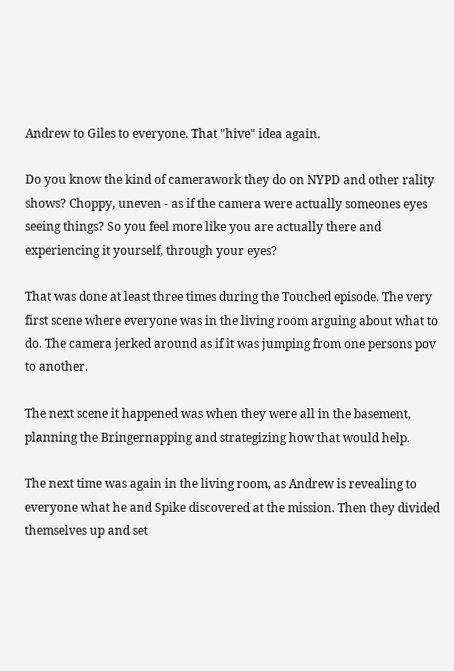Andrew to Giles to everyone. That "hive" idea again.

Do you know the kind of camerawork they do on NYPD and other rality shows? Choppy, uneven - as if the camera were actually someones eyes seeing things? So you feel more like you are actually there and experiencing it yourself, through your eyes?

That was done at least three times during the Touched episode. The very first scene where everyone was in the living room arguing about what to do. The camera jerked around as if it was jumping from one persons pov to another.

The next scene it happened was when they were all in the basement, planning the Bringernapping and strategizing how that would help.

The next time was again in the living room, as Andrew is revealing to everyone what he and Spike discovered at the mission. Then they divided themselves up and set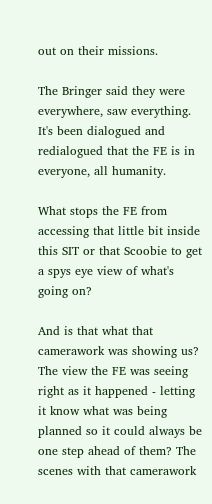out on their missions.

The Bringer said they were everywhere, saw everything. It's been dialogued and redialogued that the FE is in everyone, all humanity.

What stops the FE from accessing that little bit inside this SIT or that Scoobie to get a spys eye view of what's going on?

And is that what that camerawork was showing us? The view the FE was seeing right as it happened - letting it know what was being planned so it could always be one step ahead of them? The scenes with that camerawork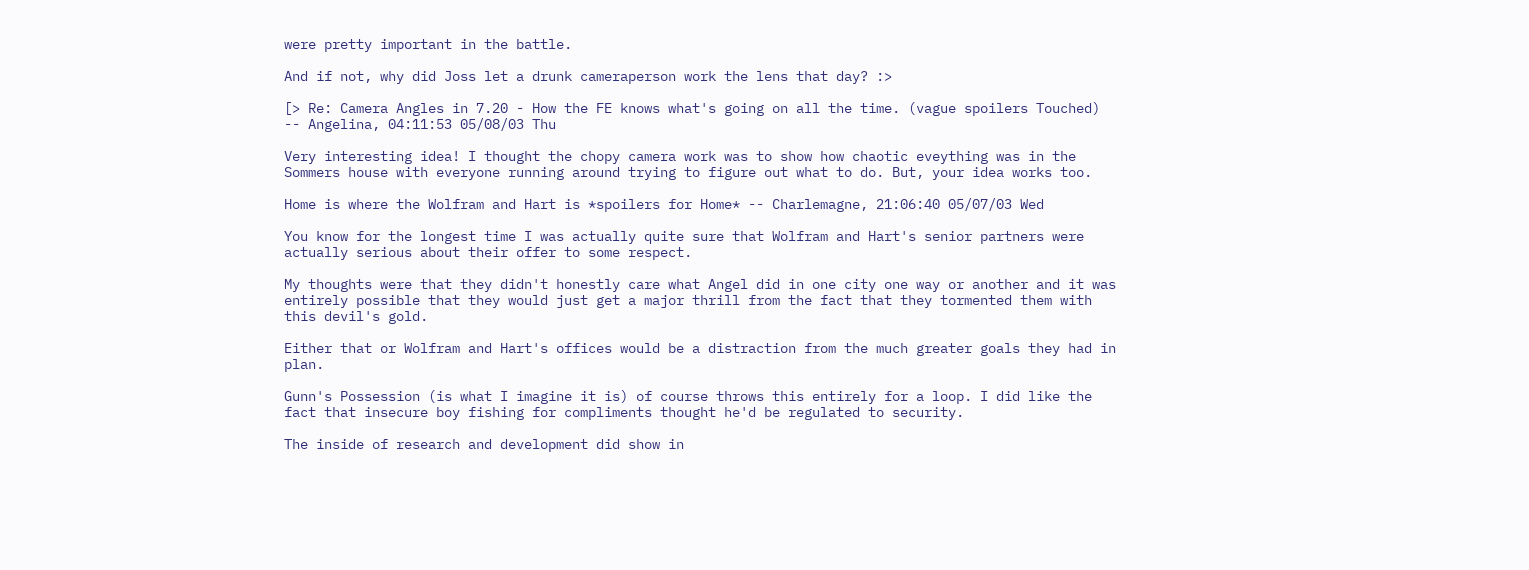were pretty important in the battle.

And if not, why did Joss let a drunk cameraperson work the lens that day? :>

[> Re: Camera Angles in 7.20 - How the FE knows what's going on all the time. (vague spoilers Touched) -- Angelina, 04:11:53 05/08/03 Thu

Very interesting idea! I thought the chopy camera work was to show how chaotic eveything was in the Sommers house with everyone running around trying to figure out what to do. But, your idea works too.

Home is where the Wolfram and Hart is *spoilers for Home* -- Charlemagne, 21:06:40 05/07/03 Wed

You know for the longest time I was actually quite sure that Wolfram and Hart's senior partners were actually serious about their offer to some respect.

My thoughts were that they didn't honestly care what Angel did in one city one way or another and it was entirely possible that they would just get a major thrill from the fact that they tormented them with this devil's gold.

Either that or Wolfram and Hart's offices would be a distraction from the much greater goals they had in plan.

Gunn's Possession (is what I imagine it is) of course throws this entirely for a loop. I did like the fact that insecure boy fishing for compliments thought he'd be regulated to security.

The inside of research and development did show in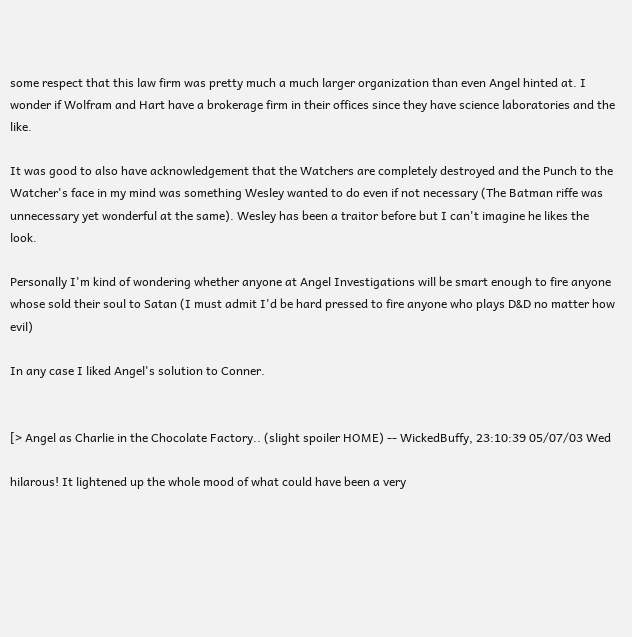some respect that this law firm was pretty much a much larger organization than even Angel hinted at. I wonder if Wolfram and Hart have a brokerage firm in their offices since they have science laboratories and the like.

It was good to also have acknowledgement that the Watchers are completely destroyed and the Punch to the Watcher's face in my mind was something Wesley wanted to do even if not necessary (The Batman riffe was unnecessary yet wonderful at the same). Wesley has been a traitor before but I can't imagine he likes the look.

Personally I'm kind of wondering whether anyone at Angel Investigations will be smart enough to fire anyone whose sold their soul to Satan (I must admit I'd be hard pressed to fire anyone who plays D&D no matter how evil)

In any case I liked Angel's solution to Conner.


[> Angel as Charlie in the Chocolate Factory.. (slight spoiler HOME) -- WickedBuffy, 23:10:39 05/07/03 Wed

hilarous! It lightened up the whole mood of what could have been a very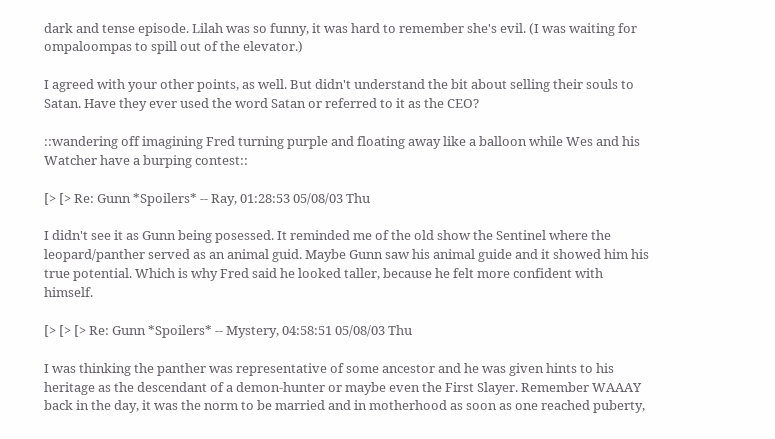dark and tense episode. Lilah was so funny, it was hard to remember she's evil. (I was waiting for ompaloompas to spill out of the elevator.)

I agreed with your other points, as well. But didn't understand the bit about selling their souls to Satan. Have they ever used the word Satan or referred to it as the CEO?

::wandering off imagining Fred turning purple and floating away like a balloon while Wes and his Watcher have a burping contest::

[> [> Re: Gunn *Spoilers* -- Ray, 01:28:53 05/08/03 Thu

I didn't see it as Gunn being posessed. It reminded me of the old show the Sentinel where the leopard/panther served as an animal guid. Maybe Gunn saw his animal guide and it showed him his true potential. Which is why Fred said he looked taller, because he felt more confident with himself.

[> [> [> Re: Gunn *Spoilers* -- Mystery, 04:58:51 05/08/03 Thu

I was thinking the panther was representative of some ancestor and he was given hints to his heritage as the descendant of a demon-hunter or maybe even the First Slayer. Remember WAAAY back in the day, it was the norm to be married and in motherhood as soon as one reached puberty,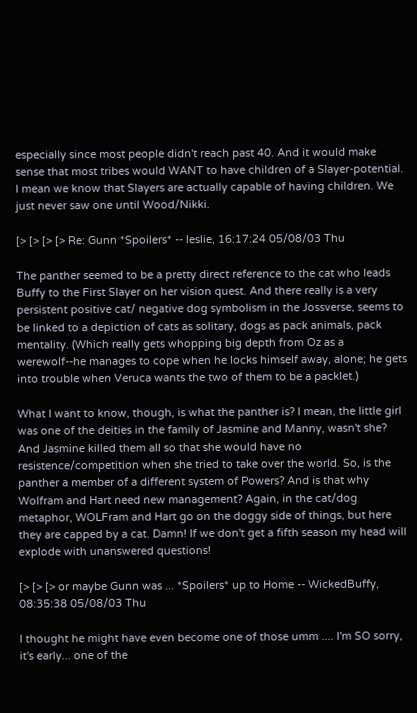especially since most people didn't reach past 40. And it would make sense that most tribes would WANT to have children of a Slayer-potential. I mean we know that Slayers are actually capable of having children. We just never saw one until Wood/Nikki.

[> [> [> [> Re: Gunn *Spoilers* -- leslie, 16:17:24 05/08/03 Thu

The panther seemed to be a pretty direct reference to the cat who leads Buffy to the First Slayer on her vision quest. And there really is a very persistent positive cat/ negative dog symbolism in the Jossverse, seems to be linked to a depiction of cats as solitary, dogs as pack animals, pack mentality. (Which really gets whopping big depth from Oz as a werewolf--he manages to cope when he locks himself away, alone; he gets into trouble when Veruca wants the two of them to be a packlet.)

What I want to know, though, is what the panther is? I mean, the little girl was one of the deities in the family of Jasmine and Manny, wasn't she? And Jasmine killed them all so that she would have no resistence/competition when she tried to take over the world. So, is the panther a member of a different system of Powers? And is that why Wolfram and Hart need new management? Again, in the cat/dog metaphor, WOLFram and Hart go on the doggy side of things, but here they are capped by a cat. Damn! If we don't get a fifth season my head will explode with unanswered questions!

[> [> [> or maybe Gunn was ... *Spoilers* up to Home -- WickedBuffy, 08:35:38 05/08/03 Thu

I thought he might have even become one of those umm .... I'm SO sorry, it's early... one of the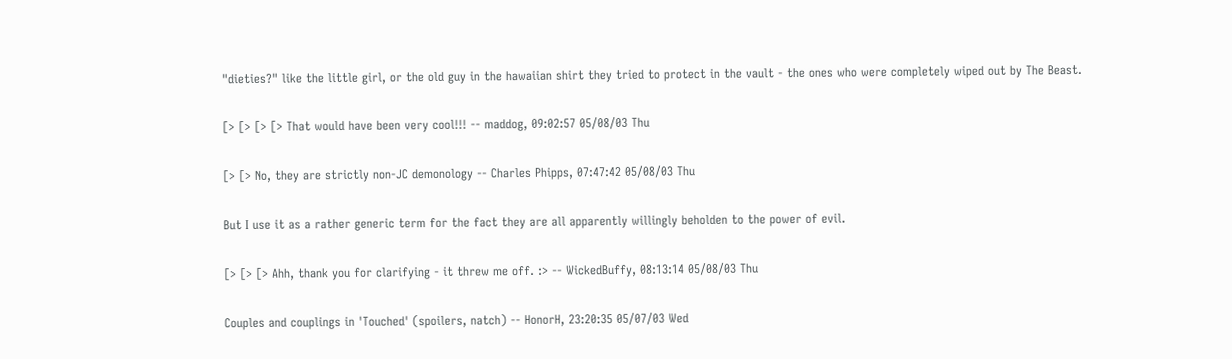"dieties?" like the little girl, or the old guy in the hawaiian shirt they tried to protect in the vault - the ones who were completely wiped out by The Beast.

[> [> [> [> That would have been very cool!!! -- maddog, 09:02:57 05/08/03 Thu

[> [> No, they are strictly non-JC demonology -- Charles Phipps, 07:47:42 05/08/03 Thu

But I use it as a rather generic term for the fact they are all apparently willingly beholden to the power of evil.

[> [> [> Ahh, thank you for clarifying - it threw me off. :> -- WickedBuffy, 08:13:14 05/08/03 Thu

Couples and couplings in 'Touched' (spoilers, natch) -- HonorH, 23:20:35 05/07/03 Wed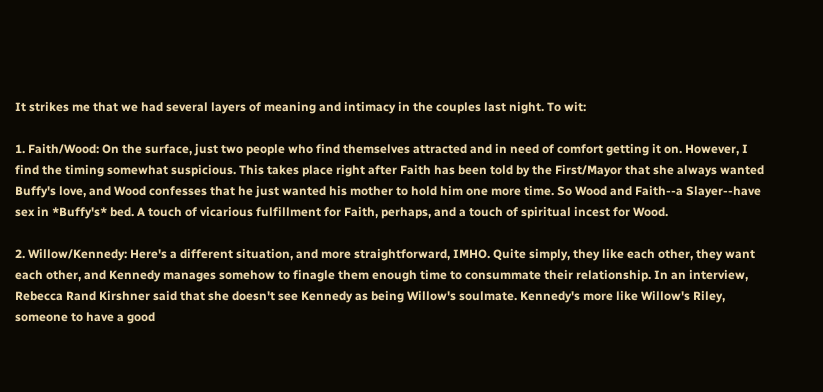It strikes me that we had several layers of meaning and intimacy in the couples last night. To wit:

1. Faith/Wood: On the surface, just two people who find themselves attracted and in need of comfort getting it on. However, I find the timing somewhat suspicious. This takes place right after Faith has been told by the First/Mayor that she always wanted Buffy's love, and Wood confesses that he just wanted his mother to hold him one more time. So Wood and Faith--a Slayer--have sex in *Buffy's* bed. A touch of vicarious fulfillment for Faith, perhaps, and a touch of spiritual incest for Wood.

2. Willow/Kennedy: Here's a different situation, and more straightforward, IMHO. Quite simply, they like each other, they want each other, and Kennedy manages somehow to finagle them enough time to consummate their relationship. In an interview, Rebecca Rand Kirshner said that she doesn't see Kennedy as being Willow's soulmate. Kennedy's more like Willow's Riley, someone to have a good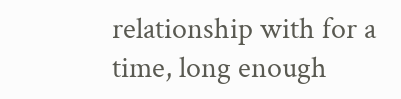relationship with for a time, long enough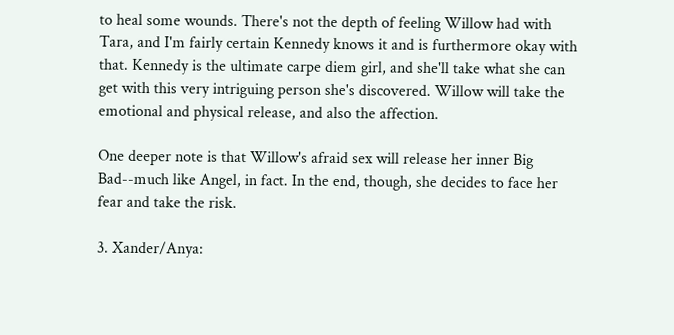to heal some wounds. There's not the depth of feeling Willow had with Tara, and I'm fairly certain Kennedy knows it and is furthermore okay with that. Kennedy is the ultimate carpe diem girl, and she'll take what she can get with this very intriguing person she's discovered. Willow will take the emotional and physical release, and also the affection.

One deeper note is that Willow's afraid sex will release her inner Big Bad--much like Angel, in fact. In the end, though, she decides to face her fear and take the risk.

3. Xander/Anya: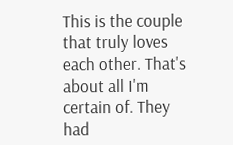This is the couple that truly loves each other. That's about all I'm certain of. They had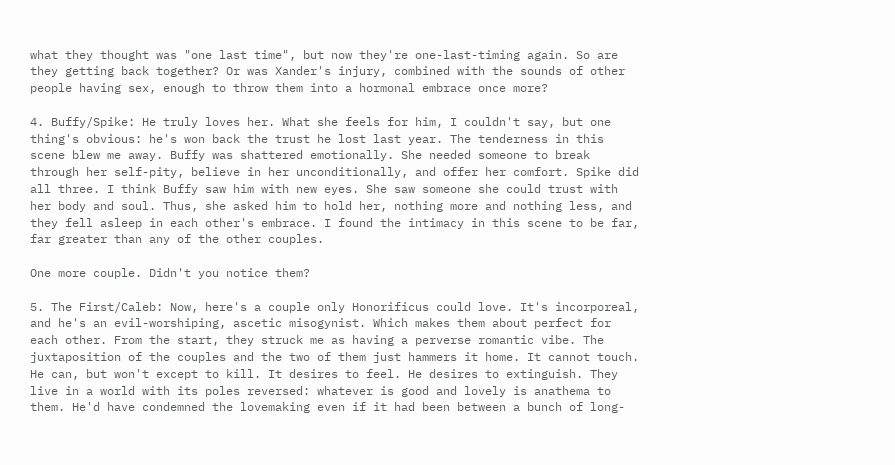what they thought was "one last time", but now they're one-last-timing again. So are they getting back together? Or was Xander's injury, combined with the sounds of other people having sex, enough to throw them into a hormonal embrace once more?

4. Buffy/Spike: He truly loves her. What she feels for him, I couldn't say, but one thing's obvious: he's won back the trust he lost last year. The tenderness in this scene blew me away. Buffy was shattered emotionally. She needed someone to break through her self-pity, believe in her unconditionally, and offer her comfort. Spike did all three. I think Buffy saw him with new eyes. She saw someone she could trust with her body and soul. Thus, she asked him to hold her, nothing more and nothing less, and they fell asleep in each other's embrace. I found the intimacy in this scene to be far, far greater than any of the other couples.

One more couple. Didn't you notice them?

5. The First/Caleb: Now, here's a couple only Honorificus could love. It's incorporeal, and he's an evil-worshiping, ascetic misogynist. Which makes them about perfect for each other. From the start, they struck me as having a perverse romantic vibe. The juxtaposition of the couples and the two of them just hammers it home. It cannot touch. He can, but won't except to kill. It desires to feel. He desires to extinguish. They live in a world with its poles reversed: whatever is good and lovely is anathema to them. He'd have condemned the lovemaking even if it had been between a bunch of long-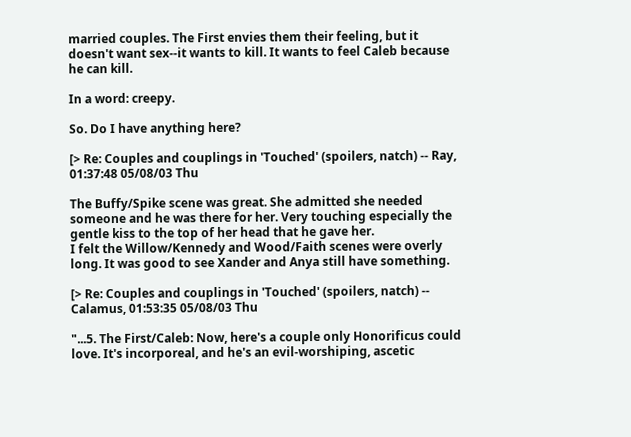married couples. The First envies them their feeling, but it doesn't want sex--it wants to kill. It wants to feel Caleb because he can kill.

In a word: creepy.

So. Do I have anything here?

[> Re: Couples and couplings in 'Touched' (spoilers, natch) -- Ray, 01:37:48 05/08/03 Thu

The Buffy/Spike scene was great. She admitted she needed someone and he was there for her. Very touching especially the gentle kiss to the top of her head that he gave her.
I felt the Willow/Kennedy and Wood/Faith scenes were overly long. It was good to see Xander and Anya still have something.

[> Re: Couples and couplings in 'Touched' (spoilers, natch) -- Calamus, 01:53:35 05/08/03 Thu

"...5. The First/Caleb: Now, here's a couple only Honorificus could love. It's incorporeal, and he's an evil-worshiping, ascetic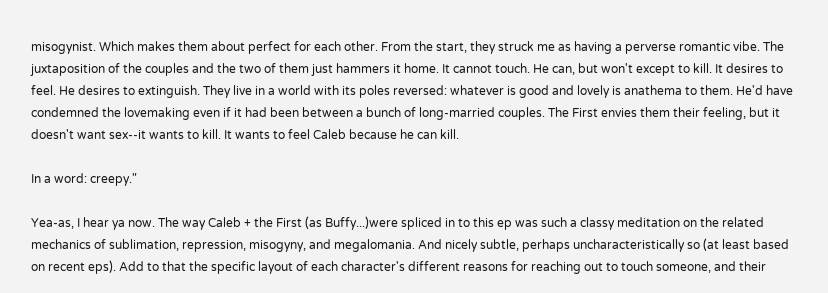misogynist. Which makes them about perfect for each other. From the start, they struck me as having a perverse romantic vibe. The juxtaposition of the couples and the two of them just hammers it home. It cannot touch. He can, but won't except to kill. It desires to feel. He desires to extinguish. They live in a world with its poles reversed: whatever is good and lovely is anathema to them. He'd have condemned the lovemaking even if it had been between a bunch of long-married couples. The First envies them their feeling, but it doesn't want sex--it wants to kill. It wants to feel Caleb because he can kill.

In a word: creepy."

Yea-as, I hear ya now. The way Caleb + the First (as Buffy...)were spliced in to this ep was such a classy meditation on the related mechanics of sublimation, repression, misogyny, and megalomania. And nicely subtle, perhaps uncharacteristically so (at least based on recent eps). Add to that the specific layout of each character's different reasons for reaching out to touch someone, and their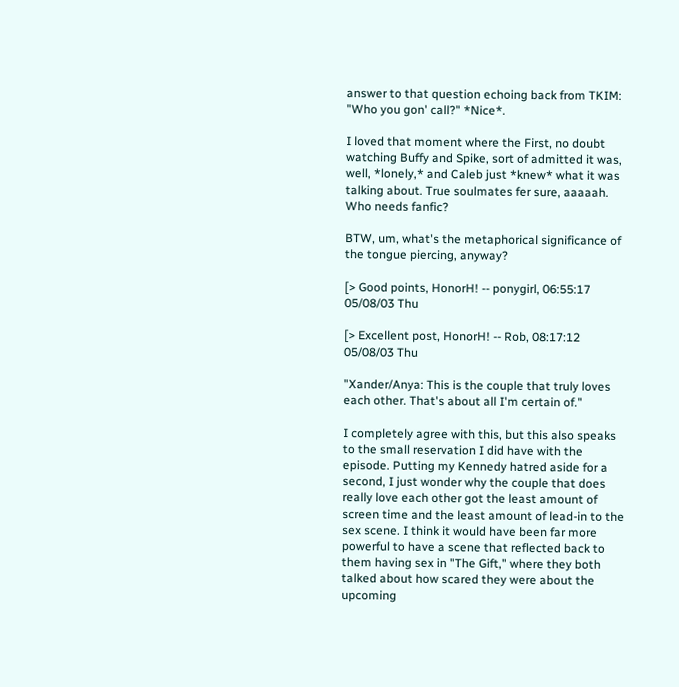answer to that question echoing back from TKIM: "Who you gon' call?" *Nice*.

I loved that moment where the First, no doubt watching Buffy and Spike, sort of admitted it was, well, *lonely,* and Caleb just *knew* what it was talking about. True soulmates fer sure, aaaaah. Who needs fanfic?

BTW, um, what's the metaphorical significance of the tongue piercing, anyway?

[> Good points, HonorH! -- ponygirl, 06:55:17 05/08/03 Thu

[> Excellent post, HonorH! -- Rob, 08:17:12 05/08/03 Thu

"Xander/Anya: This is the couple that truly loves each other. That's about all I'm certain of."

I completely agree with this, but this also speaks to the small reservation I did have with the episode. Putting my Kennedy hatred aside for a second, I just wonder why the couple that does really love each other got the least amount of screen time and the least amount of lead-in to the sex scene. I think it would have been far more powerful to have a scene that reflected back to them having sex in "The Gift," where they both talked about how scared they were about the upcoming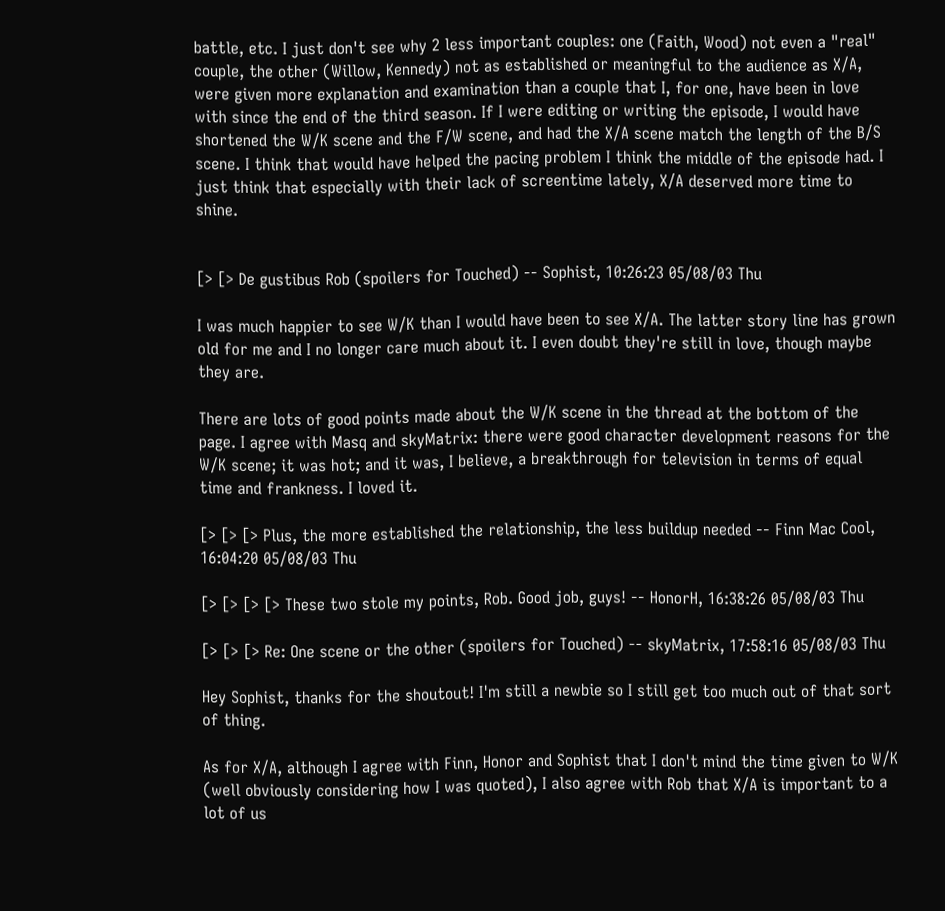battle, etc. I just don't see why 2 less important couples: one (Faith, Wood) not even a "real" couple, the other (Willow, Kennedy) not as established or meaningful to the audience as X/A, were given more explanation and examination than a couple that I, for one, have been in love with since the end of the third season. If I were editing or writing the episode, I would have shortened the W/K scene and the F/W scene, and had the X/A scene match the length of the B/S scene. I think that would have helped the pacing problem I think the middle of the episode had. I just think that especially with their lack of screentime lately, X/A deserved more time to shine.


[> [> De gustibus Rob (spoilers for Touched) -- Sophist, 10:26:23 05/08/03 Thu

I was much happier to see W/K than I would have been to see X/A. The latter story line has grown old for me and I no longer care much about it. I even doubt they're still in love, though maybe they are.

There are lots of good points made about the W/K scene in the thread at the bottom of the page. I agree with Masq and skyMatrix: there were good character development reasons for the W/K scene; it was hot; and it was, I believe, a breakthrough for television in terms of equal time and frankness. I loved it.

[> [> [> Plus, the more established the relationship, the less buildup needed -- Finn Mac Cool, 16:04:20 05/08/03 Thu

[> [> [> [> These two stole my points, Rob. Good job, guys! -- HonorH, 16:38:26 05/08/03 Thu

[> [> [> Re: One scene or the other (spoilers for Touched) -- skyMatrix, 17:58:16 05/08/03 Thu

Hey Sophist, thanks for the shoutout! I'm still a newbie so I still get too much out of that sort of thing.

As for X/A, although I agree with Finn, Honor and Sophist that I don't mind the time given to W/K (well obviously considering how I was quoted), I also agree with Rob that X/A is important to a lot of us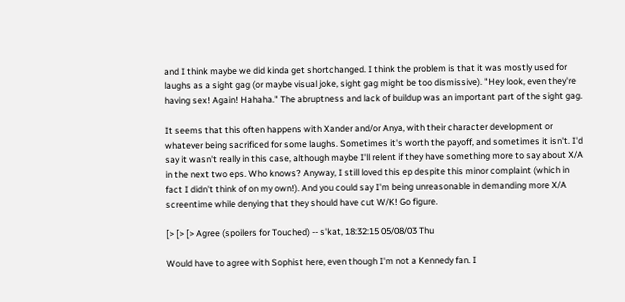and I think maybe we did kinda get shortchanged. I think the problem is that it was mostly used for laughs as a sight gag (or maybe visual joke, sight gag might be too dismissive). "Hey look, even they're having sex! Again! Hahaha." The abruptness and lack of buildup was an important part of the sight gag.

It seems that this often happens with Xander and/or Anya, with their character development or whatever being sacrificed for some laughs. Sometimes it's worth the payoff, and sometimes it isn't. I'd say it wasn't really in this case, although maybe I'll relent if they have something more to say about X/A in the next two eps. Who knows? Anyway, I still loved this ep despite this minor complaint (which in fact I didn't think of on my own!). And you could say I'm being unreasonable in demanding more X/A screentime while denying that they should have cut W/K! Go figure.

[> [> [> Agree (spoilers for Touched) -- s'kat, 18:32:15 05/08/03 Thu

Would have to agree with Sophist here, even though I'm not a Kennedy fan. I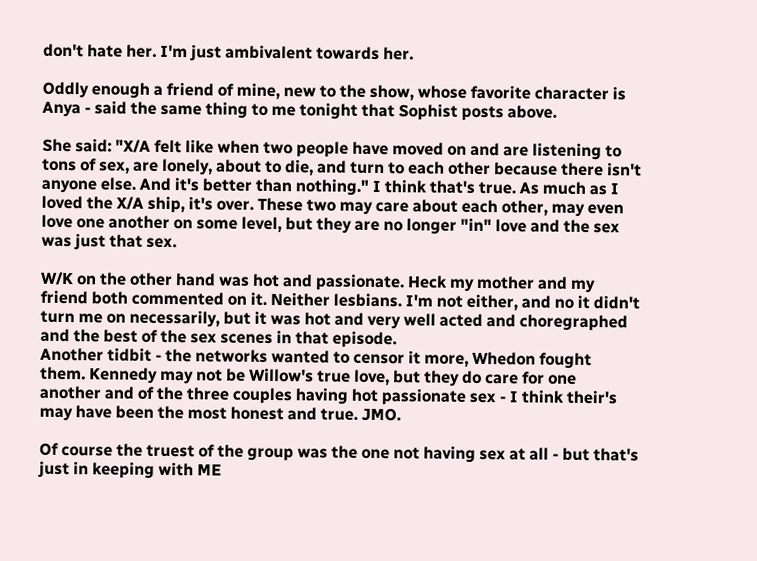don't hate her. I'm just ambivalent towards her.

Oddly enough a friend of mine, new to the show, whose favorite character is Anya - said the same thing to me tonight that Sophist posts above.

She said: "X/A felt like when two people have moved on and are listening to tons of sex, are lonely, about to die, and turn to each other because there isn't anyone else. And it's better than nothing." I think that's true. As much as I loved the X/A ship, it's over. These two may care about each other, may even love one another on some level, but they are no longer "in" love and the sex was just that sex.

W/K on the other hand was hot and passionate. Heck my mother and my friend both commented on it. Neither lesbians. I'm not either, and no it didn't turn me on necessarily, but it was hot and very well acted and choregraphed and the best of the sex scenes in that episode.
Another tidbit - the networks wanted to censor it more, Whedon fought them. Kennedy may not be Willow's true love, but they do care for one another and of the three couples having hot passionate sex - I think their's may have been the most honest and true. JMO.

Of course the truest of the group was the one not having sex at all - but that's just in keeping with ME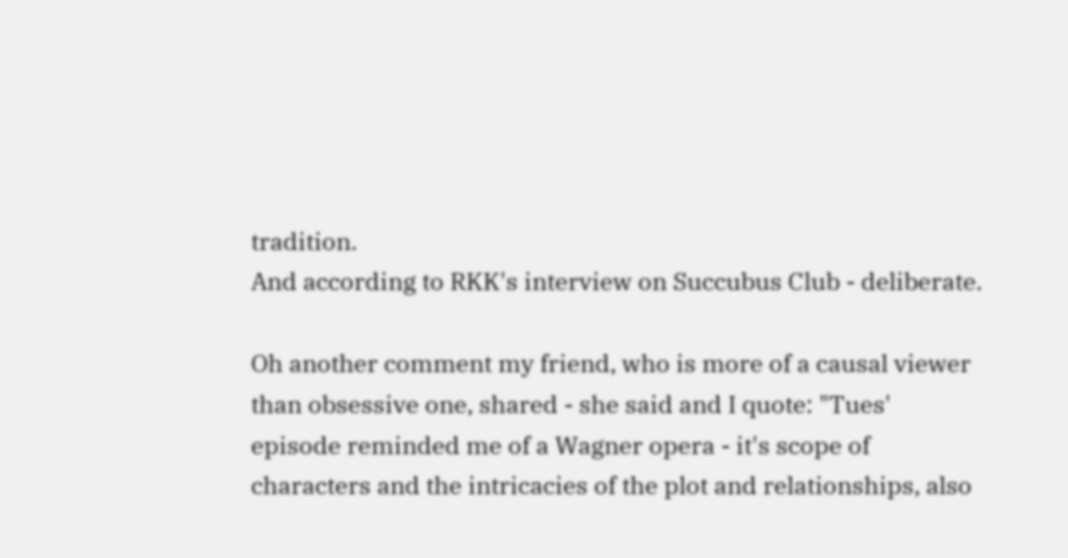tradition.
And according to RKK's interview on Succubus Club - deliberate.

Oh another comment my friend, who is more of a causal viewer than obsessive one, shared - she said and I quote: "Tues' episode reminded me of a Wagner opera - it's scope of characters and the intricacies of the plot and relationships, also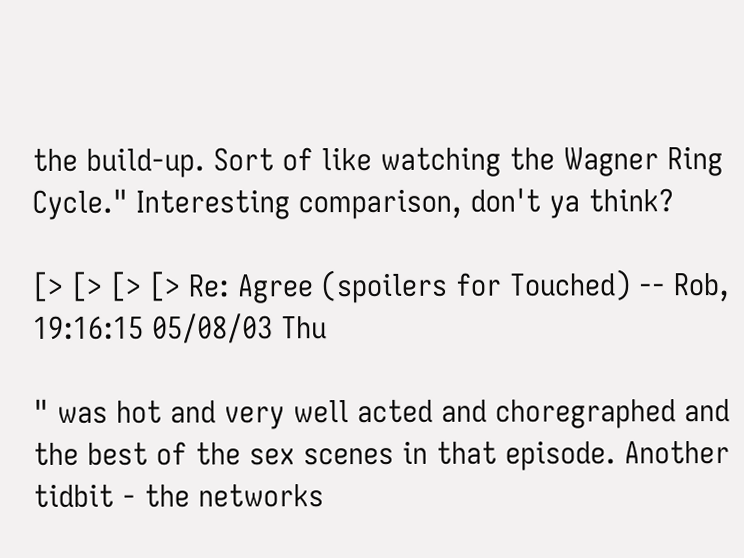the build-up. Sort of like watching the Wagner Ring Cycle." Interesting comparison, don't ya think?

[> [> [> [> Re: Agree (spoilers for Touched) -- Rob, 19:16:15 05/08/03 Thu

" was hot and very well acted and choregraphed and the best of the sex scenes in that episode. Another tidbit - the networks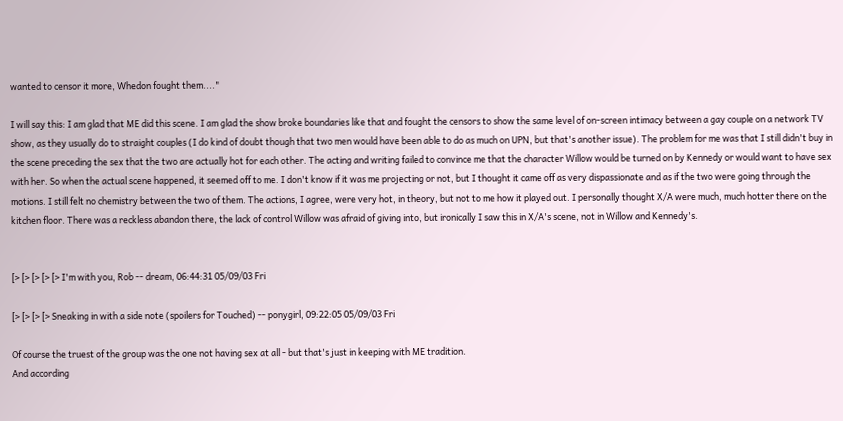wanted to censor it more, Whedon fought them...."

I will say this: I am glad that ME did this scene. I am glad the show broke boundaries like that and fought the censors to show the same level of on-screen intimacy between a gay couple on a network TV show, as they usually do to straight couples (I do kind of doubt though that two men would have been able to do as much on UPN, but that's another issue). The problem for me was that I still didn't buy in the scene preceding the sex that the two are actually hot for each other. The acting and writing failed to convince me that the character Willow would be turned on by Kennedy or would want to have sex with her. So when the actual scene happened, it seemed off to me. I don't know if it was me projecting or not, but I thought it came off as very dispassionate and as if the two were going through the motions. I still felt no chemistry between the two of them. The actions, I agree, were very hot, in theory, but not to me how it played out. I personally thought X/A were much, much hotter there on the kitchen floor. There was a reckless abandon there, the lack of control Willow was afraid of giving into, but ironically I saw this in X/A's scene, not in Willow and Kennedy's.


[> [> [> [> [> I'm with you, Rob -- dream, 06:44:31 05/09/03 Fri

[> [> [> [> Sneaking in with a side note (spoilers for Touched) -- ponygirl, 09:22:05 05/09/03 Fri

Of course the truest of the group was the one not having sex at all - but that's just in keeping with ME tradition.
And according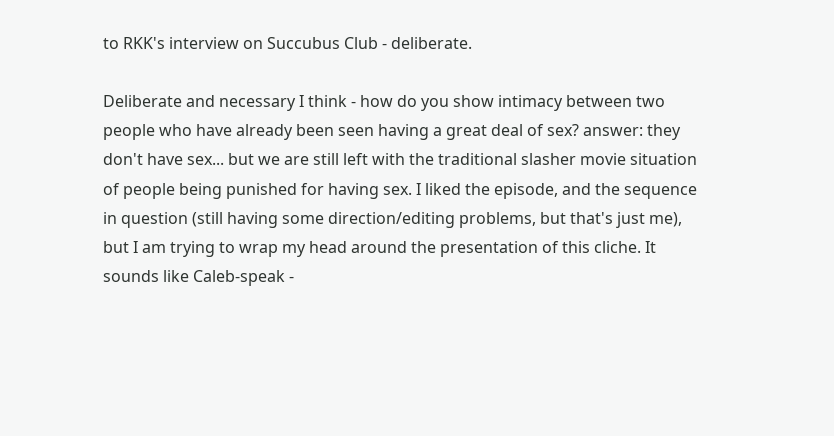to RKK's interview on Succubus Club - deliberate.

Deliberate and necessary I think - how do you show intimacy between two people who have already been seen having a great deal of sex? answer: they don't have sex... but we are still left with the traditional slasher movie situation of people being punished for having sex. I liked the episode, and the sequence in question (still having some direction/editing problems, but that's just me), but I am trying to wrap my head around the presentation of this cliche. It sounds like Caleb-speak -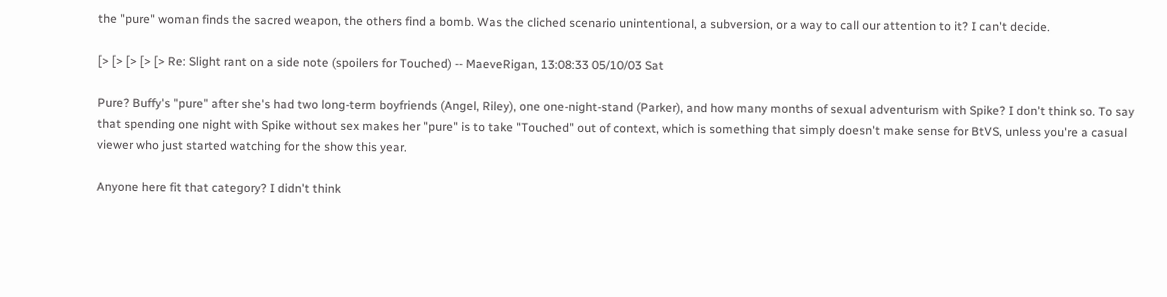the "pure" woman finds the sacred weapon, the others find a bomb. Was the cliched scenario unintentional, a subversion, or a way to call our attention to it? I can't decide.

[> [> [> [> [> Re: Slight rant on a side note (spoilers for Touched) -- MaeveRigan, 13:08:33 05/10/03 Sat

Pure? Buffy's "pure" after she's had two long-term boyfriends (Angel, Riley), one one-night-stand (Parker), and how many months of sexual adventurism with Spike? I don't think so. To say that spending one night with Spike without sex makes her "pure" is to take "Touched" out of context, which is something that simply doesn't make sense for BtVS, unless you're a casual viewer who just started watching for the show this year.

Anyone here fit that category? I didn't think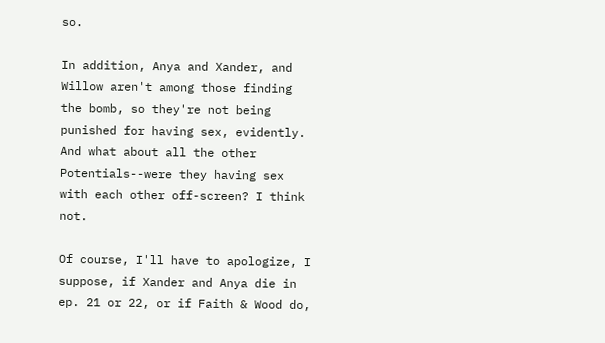so.

In addition, Anya and Xander, and Willow aren't among those finding the bomb, so they're not being punished for having sex, evidently. And what about all the other Potentials--were they having sex with each other off-screen? I think not.

Of course, I'll have to apologize, I suppose, if Xander and Anya die in ep. 21 or 22, or if Faith & Wood do,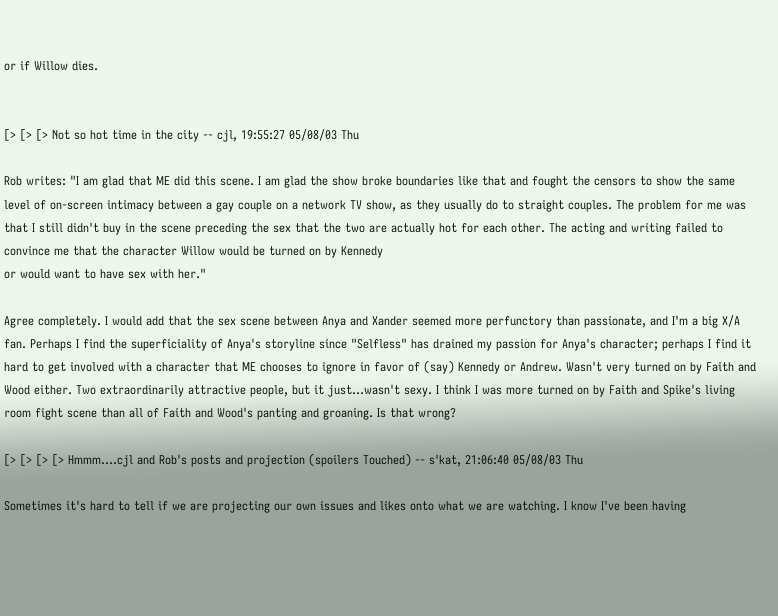or if Willow dies.


[> [> [> Not so hot time in the city -- cjl, 19:55:27 05/08/03 Thu

Rob writes: "I am glad that ME did this scene. I am glad the show broke boundaries like that and fought the censors to show the same level of on-screen intimacy between a gay couple on a network TV show, as they usually do to straight couples. The problem for me was that I still didn't buy in the scene preceding the sex that the two are actually hot for each other. The acting and writing failed to convince me that the character Willow would be turned on by Kennedy
or would want to have sex with her."

Agree completely. I would add that the sex scene between Anya and Xander seemed more perfunctory than passionate, and I'm a big X/A fan. Perhaps I find the superficiality of Anya's storyline since "Selfless" has drained my passion for Anya's character; perhaps I find it hard to get involved with a character that ME chooses to ignore in favor of (say) Kennedy or Andrew. Wasn't very turned on by Faith and Wood either. Two extraordinarily attractive people, but it just...wasn't sexy. I think I was more turned on by Faith and Spike's living room fight scene than all of Faith and Wood's panting and groaning. Is that wrong?

[> [> [> [> Hmmm....cjl and Rob's posts and projection (spoilers Touched) -- s'kat, 21:06:40 05/08/03 Thu

Sometimes it's hard to tell if we are projecting our own issues and likes onto what we are watching. I know I've been having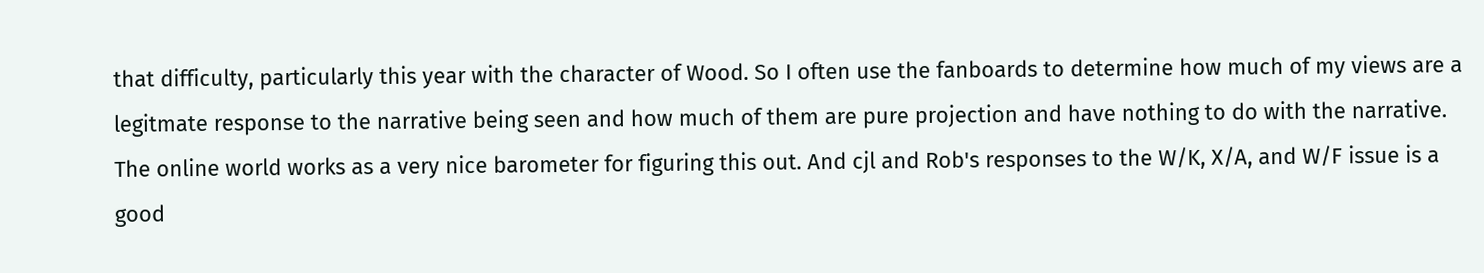that difficulty, particularly this year with the character of Wood. So I often use the fanboards to determine how much of my views are a legitmate response to the narrative being seen and how much of them are pure projection and have nothing to do with the narrative. The online world works as a very nice barometer for figuring this out. And cjl and Rob's responses to the W/K, X/A, and W/F issue is a good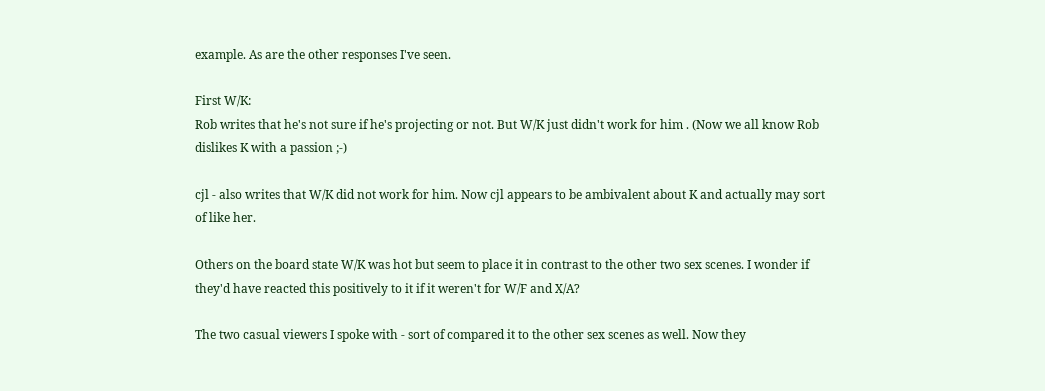example. As are the other responses I've seen.

First W/K:
Rob writes that he's not sure if he's projecting or not. But W/K just didn't work for him . (Now we all know Rob dislikes K with a passion ;-)

cjl - also writes that W/K did not work for him. Now cjl appears to be ambivalent about K and actually may sort of like her.

Others on the board state W/K was hot but seem to place it in contrast to the other two sex scenes. I wonder if they'd have reacted this positively to it if it weren't for W/F and X/A?

The two casual viewers I spoke with - sort of compared it to the other sex scenes as well. Now they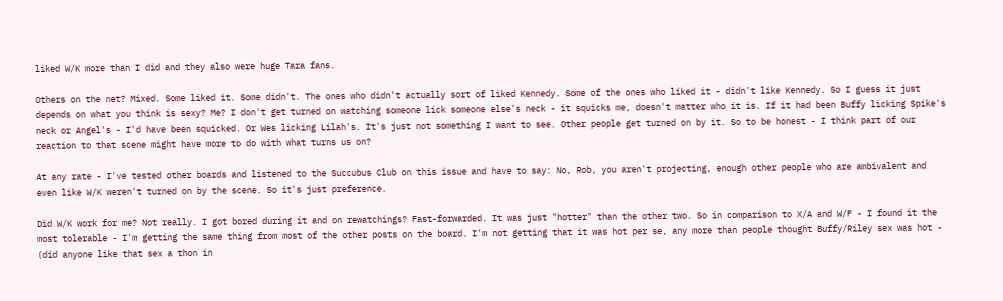liked W/K more than I did and they also were huge Tara fans.

Others on the net? Mixed. Some liked it. Some didn't. The ones who didn't actually sort of liked Kennedy. Some of the ones who liked it - didn't like Kennedy. So I guess it just depends on what you think is sexy? Me? I don't get turned on watching someone lick someone else's neck - it squicks me, doesn't matter who it is. If it had been Buffy licking Spike's neck or Angel's - I'd have been squicked. Or Wes licking Lilah's. It's just not something I want to see. Other people get turned on by it. So to be honest - I think part of our reaction to that scene might have more to do with what turns us on?

At any rate - I've tested other boards and listened to the Succubus Club on this issue and have to say: No, Rob, you aren't projecting, enough other people who are ambivalent and even like W/K weren't turned on by the scene. So it's just preference.

Did W/K work for me? Not really. I got bored during it and on rewatchings? Fast-forwarded. It was just "hotter" than the other two. So in comparison to X/A and W/F - I found it the most tolerable - I'm getting the same thing from most of the other posts on the board. I'm not getting that it was hot per se, any more than people thought Buffy/Riley sex was hot - (did anyone like that sex a thon in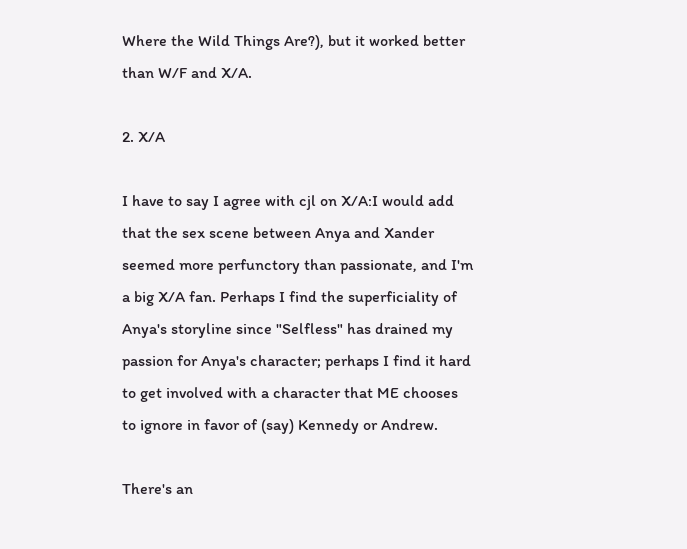Where the Wild Things Are?), but it worked better than W/F and X/A.

2. X/A

I have to say I agree with cjl on X/A:I would add that the sex scene between Anya and Xander seemed more perfunctory than passionate, and I'm a big X/A fan. Perhaps I find the superficiality of Anya's storyline since "Selfless" has drained my passion for Anya's character; perhaps I find it hard to get involved with a character that ME chooses to ignore in favor of (say) Kennedy or Andrew.

There's an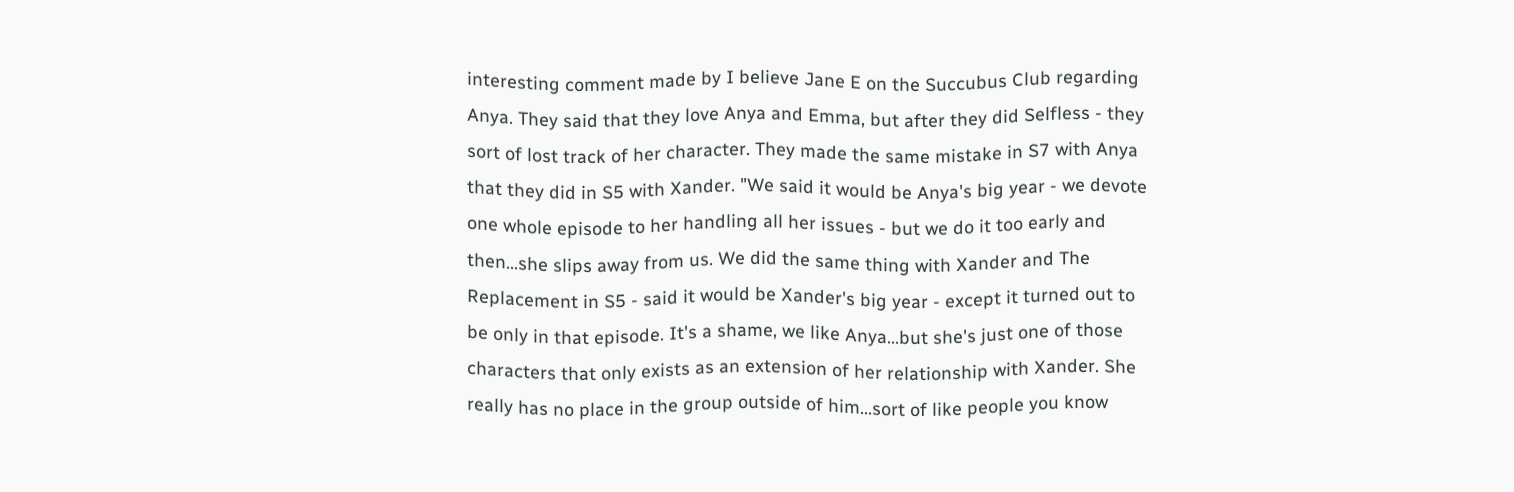interesting comment made by I believe Jane E on the Succubus Club regarding Anya. They said that they love Anya and Emma, but after they did Selfless - they sort of lost track of her character. They made the same mistake in S7 with Anya that they did in S5 with Xander. "We said it would be Anya's big year - we devote one whole episode to her handling all her issues - but we do it too early and then...she slips away from us. We did the same thing with Xander and The Replacement in S5 - said it would be Xander's big year - except it turned out to be only in that episode. It's a shame, we like Anya...but she's just one of those characters that only exists as an extension of her relationship with Xander. She really has no place in the group outside of him...sort of like people you know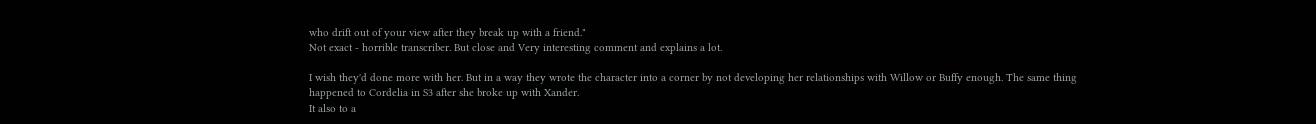who drift out of your view after they break up with a friend."
Not exact - horrible transcriber. But close and Very interesting comment and explains a lot.

I wish they'd done more with her. But in a way they wrote the character into a corner by not developing her relationships with Willow or Buffy enough. The same thing happened to Cordelia in S3 after she broke up with Xander.
It also to a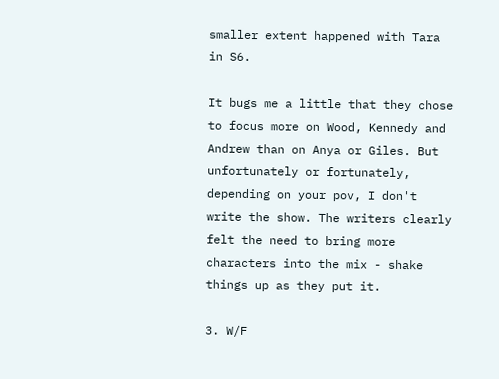smaller extent happened with Tara in S6.

It bugs me a little that they chose to focus more on Wood, Kennedy and Andrew than on Anya or Giles. But unfortunately or fortunately, depending on your pov, I don't write the show. The writers clearly felt the need to bring more characters into the mix - shake things up as they put it.

3. W/F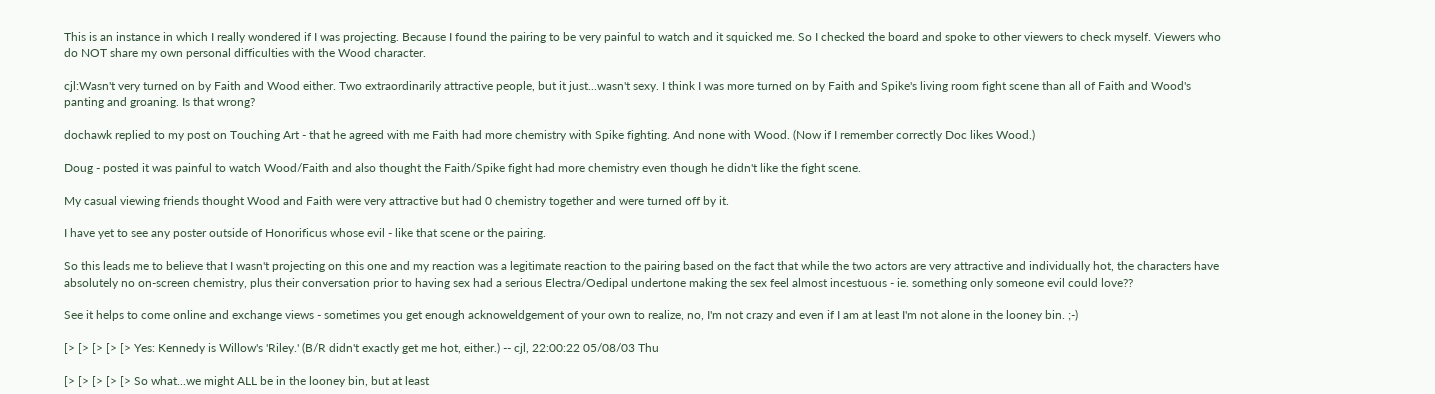This is an instance in which I really wondered if I was projecting. Because I found the pairing to be very painful to watch and it squicked me. So I checked the board and spoke to other viewers to check myself. Viewers who do NOT share my own personal difficulties with the Wood character.

cjl:Wasn't very turned on by Faith and Wood either. Two extraordinarily attractive people, but it just...wasn't sexy. I think I was more turned on by Faith and Spike's living room fight scene than all of Faith and Wood's panting and groaning. Is that wrong?

dochawk replied to my post on Touching Art - that he agreed with me Faith had more chemistry with Spike fighting. And none with Wood. (Now if I remember correctly Doc likes Wood.)

Doug - posted it was painful to watch Wood/Faith and also thought the Faith/Spike fight had more chemistry even though he didn't like the fight scene.

My casual viewing friends thought Wood and Faith were very attractive but had 0 chemistry together and were turned off by it.

I have yet to see any poster outside of Honorificus whose evil - like that scene or the pairing.

So this leads me to believe that I wasn't projecting on this one and my reaction was a legitimate reaction to the pairing based on the fact that while the two actors are very attractive and individually hot, the characters have absolutely no on-screen chemistry, plus their conversation prior to having sex had a serious Electra/Oedipal undertone making the sex feel almost incestuous - ie. something only someone evil could love??

See it helps to come online and exchange views - sometimes you get enough acknoweldgement of your own to realize, no, I'm not crazy and even if I am at least I'm not alone in the looney bin. ;-)

[> [> [> [> [> Yes: Kennedy is Willow's 'Riley.' (B/R didn't exactly get me hot, either.) -- cjl, 22:00:22 05/08/03 Thu

[> [> [> [> [> So what...we might ALL be in the looney bin, but at least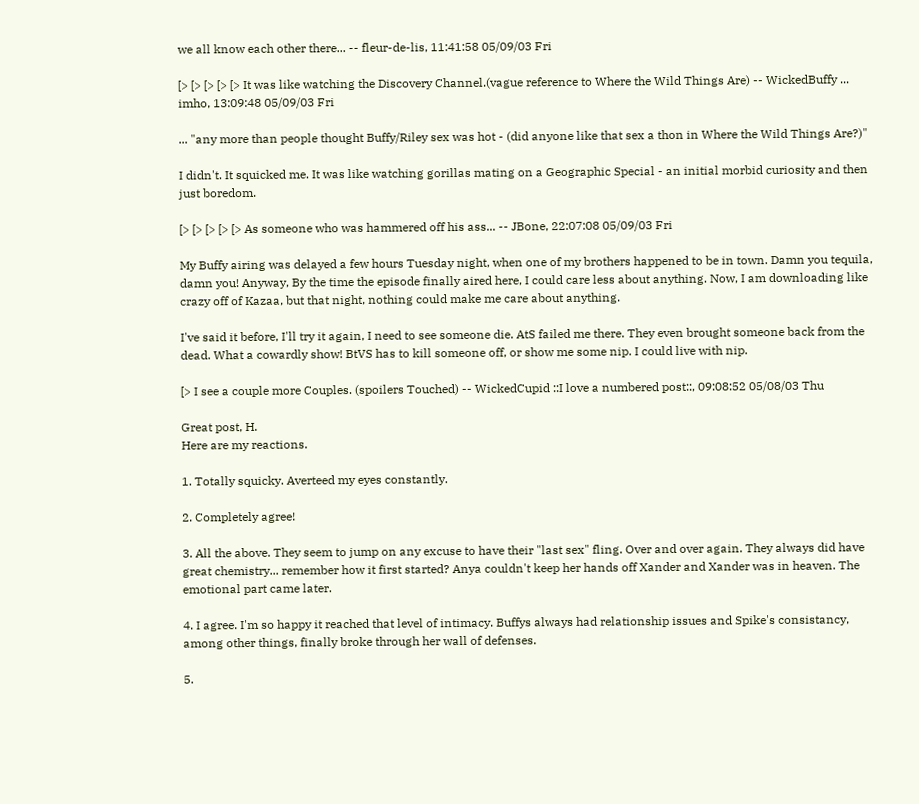we all know each other there... -- fleur-de-lis, 11:41:58 05/09/03 Fri

[> [> [> [> [> It was like watching the Discovery Channel.(vague reference to Where the Wild Things Are) -- WickedBuffy ... imho, 13:09:48 05/09/03 Fri

... "any more than people thought Buffy/Riley sex was hot - (did anyone like that sex a thon in Where the Wild Things Are?)"

I didn't. It squicked me. It was like watching gorillas mating on a Geographic Special - an initial morbid curiosity and then just boredom.

[> [> [> [> [> As someone who was hammered off his ass... -- JBone, 22:07:08 05/09/03 Fri

My Buffy airing was delayed a few hours Tuesday night, when one of my brothers happened to be in town. Damn you tequila, damn you! Anyway, By the time the episode finally aired here, I could care less about anything. Now, I am downloading like crazy off of Kazaa, but that night, nothing could make me care about anything.

I've said it before, I'll try it again, I need to see someone die. AtS failed me there. They even brought someone back from the dead. What a cowardly show! BtVS has to kill someone off, or show me some nip. I could live with nip.

[> I see a couple more Couples. (spoilers Touched) -- WickedCupid ::I love a numbered post::, 09:08:52 05/08/03 Thu

Great post, H.
Here are my reactions.

1. Totally squicky. Averteed my eyes constantly.

2. Completely agree!

3. All the above. They seem to jump on any excuse to have their "last sex" fling. Over and over again. They always did have great chemistry... remember how it first started? Anya couldn't keep her hands off Xander and Xander was in heaven. The emotional part came later.

4. I agree. I'm so happy it reached that level of intimacy. Buffys always had relationship issues and Spike's consistancy, among other things, finally broke through her wall of defenses.

5.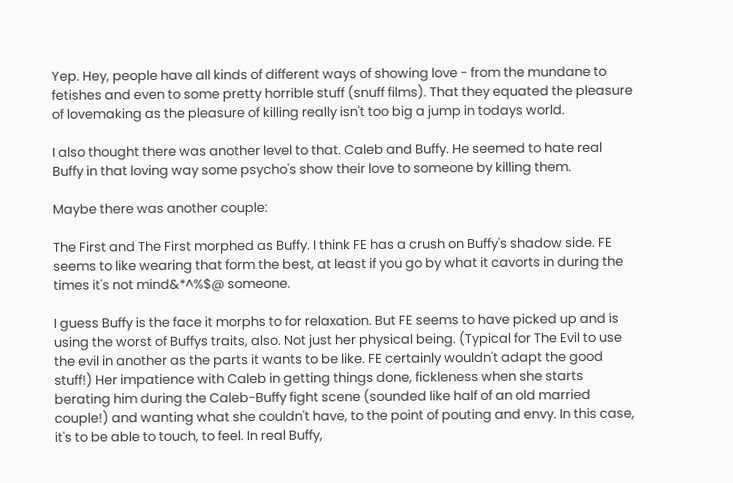Yep. Hey, people have all kinds of different ways of showing love - from the mundane to fetishes and even to some pretty horrible stuff (snuff films). That they equated the pleasure of lovemaking as the pleasure of killing really isn't too big a jump in todays world.

I also thought there was another level to that. Caleb and Buffy. He seemed to hate real Buffy in that loving way some psycho's show their love to someone by killing them.

Maybe there was another couple:

The First and The First morphed as Buffy. I think FE has a crush on Buffy's shadow side. FE seems to like wearing that form the best, at least if you go by what it cavorts in during the times it's not mind&*^%$@ someone.

I guess Buffy is the face it morphs to for relaxation. But FE seems to have picked up and is using the worst of Buffys traits, also. Not just her physical being. (Typical for The Evil to use the evil in another as the parts it wants to be like. FE certainly wouldn't adapt the good stuff!) Her impatience with Caleb in getting things done, fickleness when she starts berating him during the Caleb-Buffy fight scene (sounded like half of an old married couple!) and wanting what she couldn't have, to the point of pouting and envy. In this case, it's to be able to touch, to feel. In real Buffy,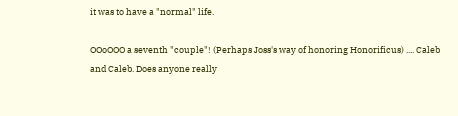it was to have a "normal" life.

OOoOOO a seventh "couple"! (Perhaps Joss's way of honoring Honorificus) .... Caleb and Caleb. Does anyone really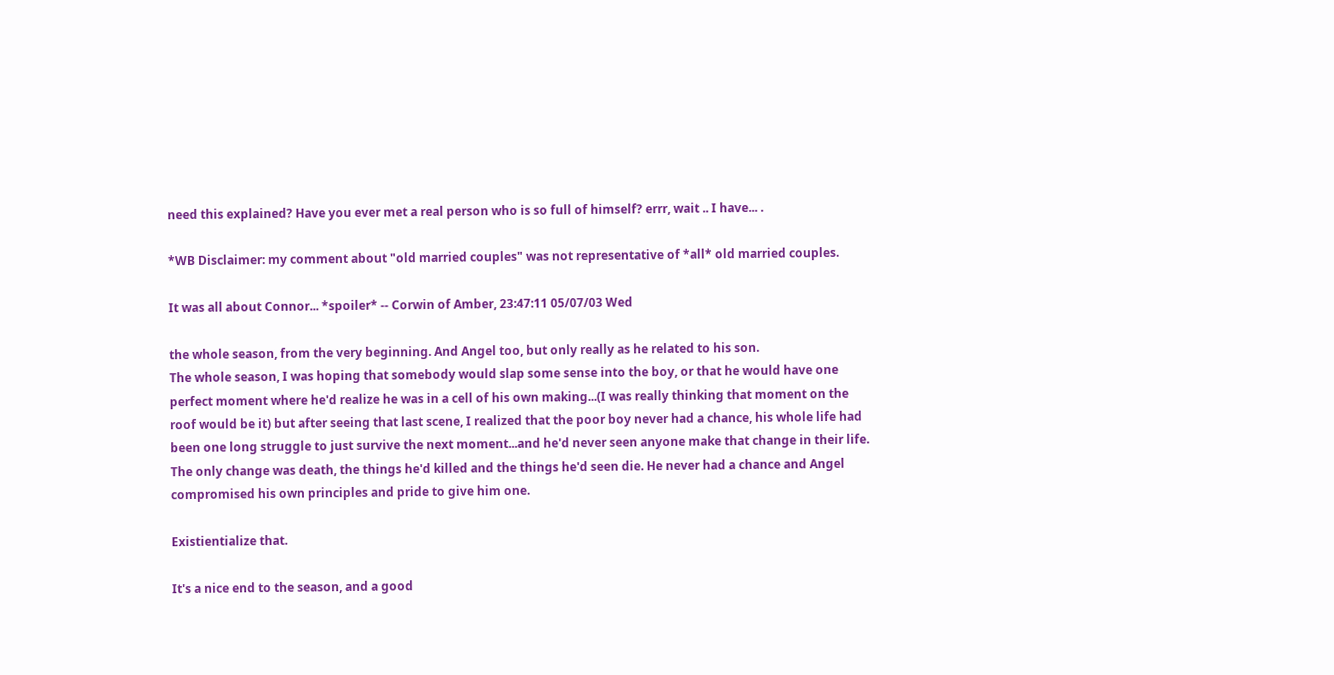need this explained? Have you ever met a real person who is so full of himself? errr, wait .. I have... .

*WB Disclaimer: my comment about "old married couples" was not representative of *all* old married couples.

It was all about Connor... *spoiler* -- Corwin of Amber, 23:47:11 05/07/03 Wed

the whole season, from the very beginning. And Angel too, but only really as he related to his son.
The whole season, I was hoping that somebody would slap some sense into the boy, or that he would have one perfect moment where he'd realize he was in a cell of his own making...(I was really thinking that moment on the roof would be it) but after seeing that last scene, I realized that the poor boy never had a chance, his whole life had been one long struggle to just survive the next moment...and he'd never seen anyone make that change in their life. The only change was death, the things he'd killed and the things he'd seen die. He never had a chance and Angel compromised his own principles and pride to give him one.

Existientialize that.

It's a nice end to the season, and a good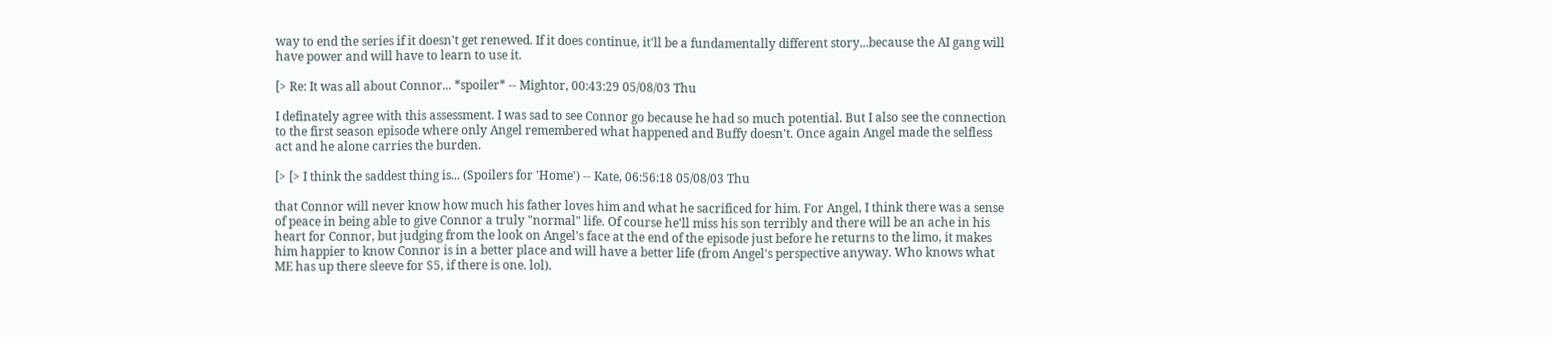way to end the series if it doesn't get renewed. If it does continue, it'll be a fundamentally different story...because the AI gang will have power and will have to learn to use it.

[> Re: It was all about Connor... *spoiler* -- Mightor, 00:43:29 05/08/03 Thu

I definately agree with this assessment. I was sad to see Connor go because he had so much potential. But I also see the connection to the first season episode where only Angel remembered what happened and Buffy doesn't. Once again Angel made the selfless act and he alone carries the burden.

[> [> I think the saddest thing is... (Spoilers for 'Home') -- Kate, 06:56:18 05/08/03 Thu

that Connor will never know how much his father loves him and what he sacrificed for him. For Angel, I think there was a sense of peace in being able to give Connor a truly "normal" life. Of course he'll miss his son terribly and there will be an ache in his heart for Connor, but judging from the look on Angel's face at the end of the episode just before he returns to the limo, it makes him happier to know Connor is in a better place and will have a better life (from Angel's perspective anyway. Who knows what ME has up there sleeve for S5, if there is one. lol).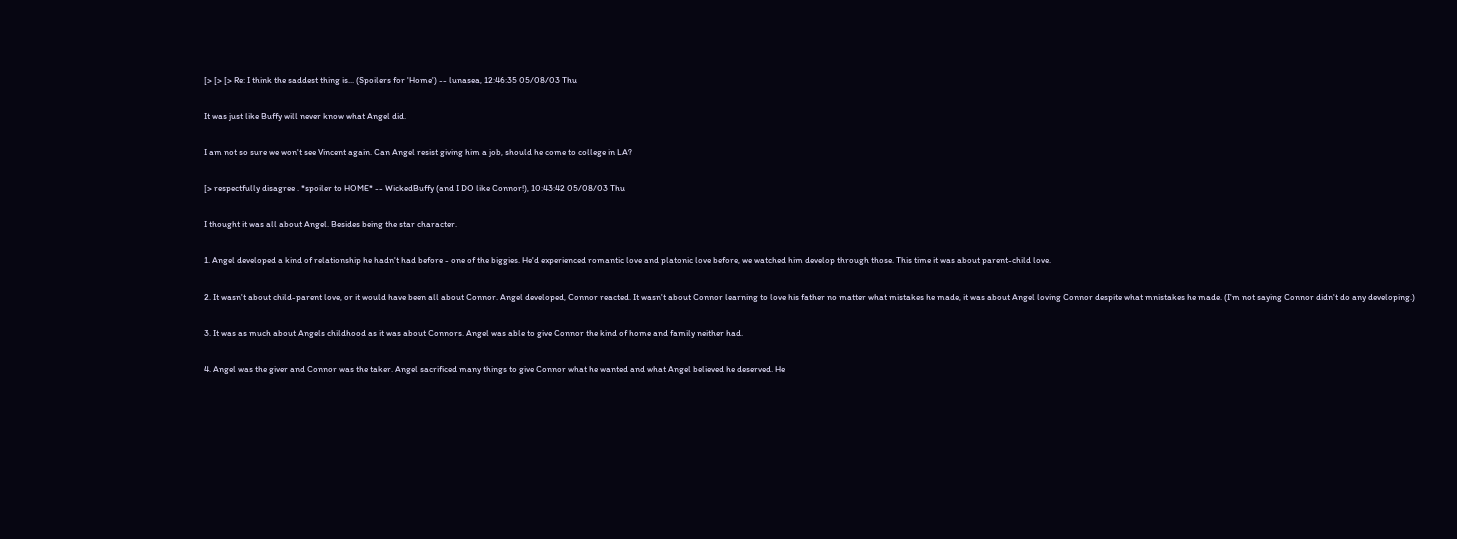[> [> [> Re: I think the saddest thing is... (Spoilers for 'Home') -- lunasea, 12:46:35 05/08/03 Thu

It was just like Buffy will never know what Angel did.

I am not so sure we won't see Vincent again. Can Angel resist giving him a job, should he come to college in LA?

[> respectfully disagree . *spoiler to HOME* -- WickedBuffy (and I DO like Connor!), 10:43:42 05/08/03 Thu

I thought it was all about Angel. Besides being the star character.

1. Angel developed a kind of relationship he hadn't had before - one of the biggies. He'd experienced romantic love and platonic love before, we watched him develop through those. This time it was about parent-child love.

2. It wasn't about child-parent love, or it would have been all about Connor. Angel developed, Connor reacted. It wasn't about Connor learning to love his father no matter what mistakes he made, it was about Angel loving Connor despite what mnistakes he made. (I'm not saying Connor didn't do any developing.)

3. It was as much about Angels childhood as it was about Connors. Angel was able to give Connor the kind of home and family neither had.

4. Angel was the giver and Connor was the taker. Angel sacrificed many things to give Connor what he wanted and what Angel believed he deserved. He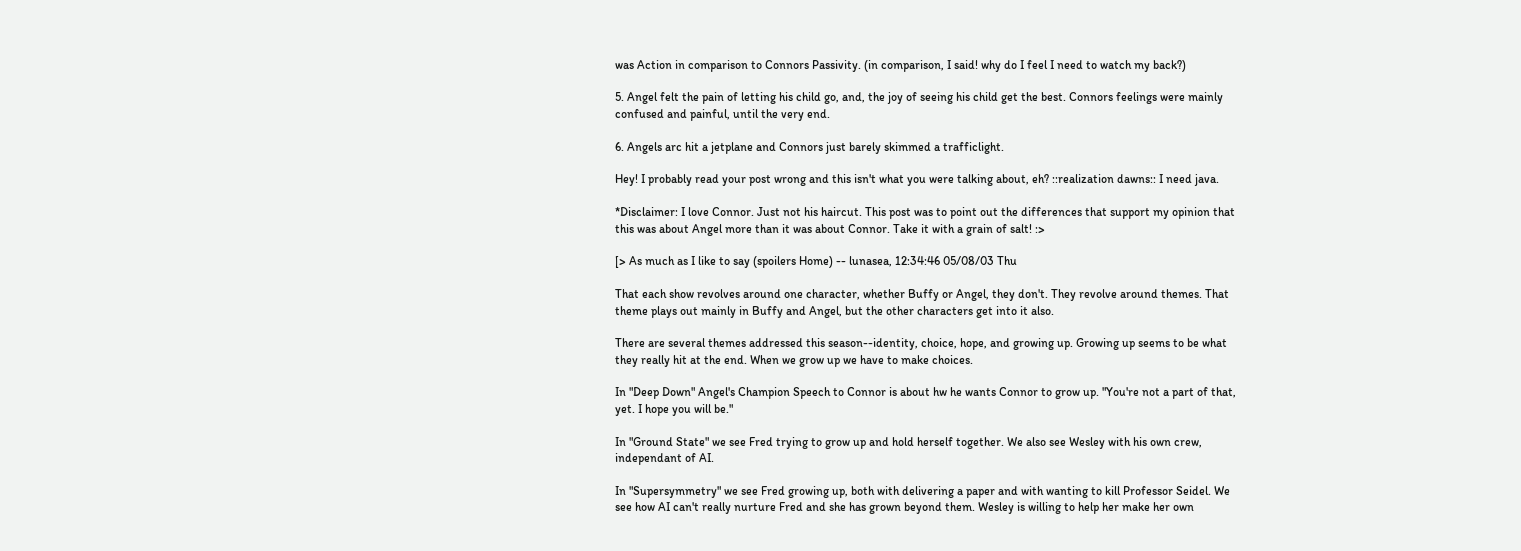was Action in comparison to Connors Passivity. (in comparison, I said! why do I feel I need to watch my back?)

5. Angel felt the pain of letting his child go, and, the joy of seeing his child get the best. Connors feelings were mainly confused and painful, until the very end.

6. Angels arc hit a jetplane and Connors just barely skimmed a trafficlight.

Hey! I probably read your post wrong and this isn't what you were talking about, eh? ::realization dawns:: I need java.

*Disclaimer: I love Connor. Just not his haircut. This post was to point out the differences that support my opinion that this was about Angel more than it was about Connor. Take it with a grain of salt! :>

[> As much as I like to say (spoilers Home) -- lunasea, 12:34:46 05/08/03 Thu

That each show revolves around one character, whether Buffy or Angel, they don't. They revolve around themes. That theme plays out mainly in Buffy and Angel, but the other characters get into it also.

There are several themes addressed this season--identity, choice, hope, and growing up. Growing up seems to be what they really hit at the end. When we grow up we have to make choices.

In "Deep Down" Angel's Champion Speech to Connor is about hw he wants Connor to grow up. "You're not a part of that, yet. I hope you will be."

In "Ground State" we see Fred trying to grow up and hold herself together. We also see Wesley with his own crew, independant of AI.

In "Supersymmetry" we see Fred growing up, both with delivering a paper and with wanting to kill Professor Seidel. We see how AI can't really nurture Fred and she has grown beyond them. Wesley is willing to help her make her own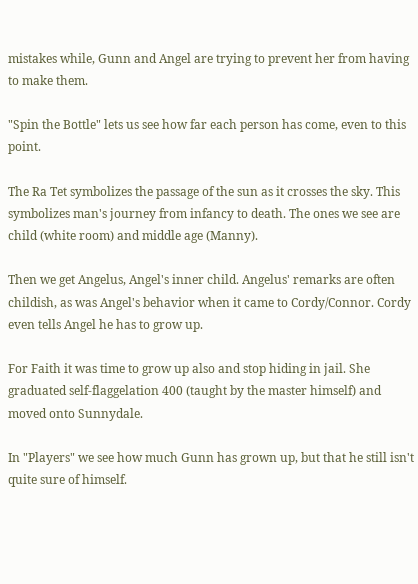mistakes while, Gunn and Angel are trying to prevent her from having to make them.

"Spin the Bottle" lets us see how far each person has come, even to this point.

The Ra Tet symbolizes the passage of the sun as it crosses the sky. This symbolizes man's journey from infancy to death. The ones we see are child (white room) and middle age (Manny).

Then we get Angelus, Angel's inner child. Angelus' remarks are often childish, as was Angel's behavior when it came to Cordy/Connor. Cordy even tells Angel he has to grow up.

For Faith it was time to grow up also and stop hiding in jail. She graduated self-flaggelation 400 (taught by the master himself) and moved onto Sunnydale.

In "Players" we see how much Gunn has grown up, but that he still isn't quite sure of himself.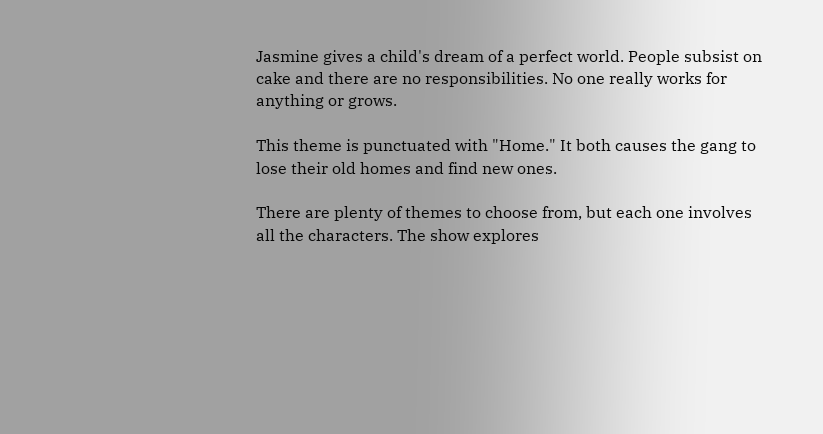Jasmine gives a child's dream of a perfect world. People subsist on cake and there are no responsibilities. No one really works for anything or grows.

This theme is punctuated with "Home." It both causes the gang to lose their old homes and find new ones.

There are plenty of themes to choose from, but each one involves all the characters. The show explores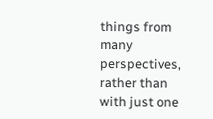things from many perspectives, rather than with just one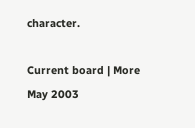character.

Current board | More May 2003